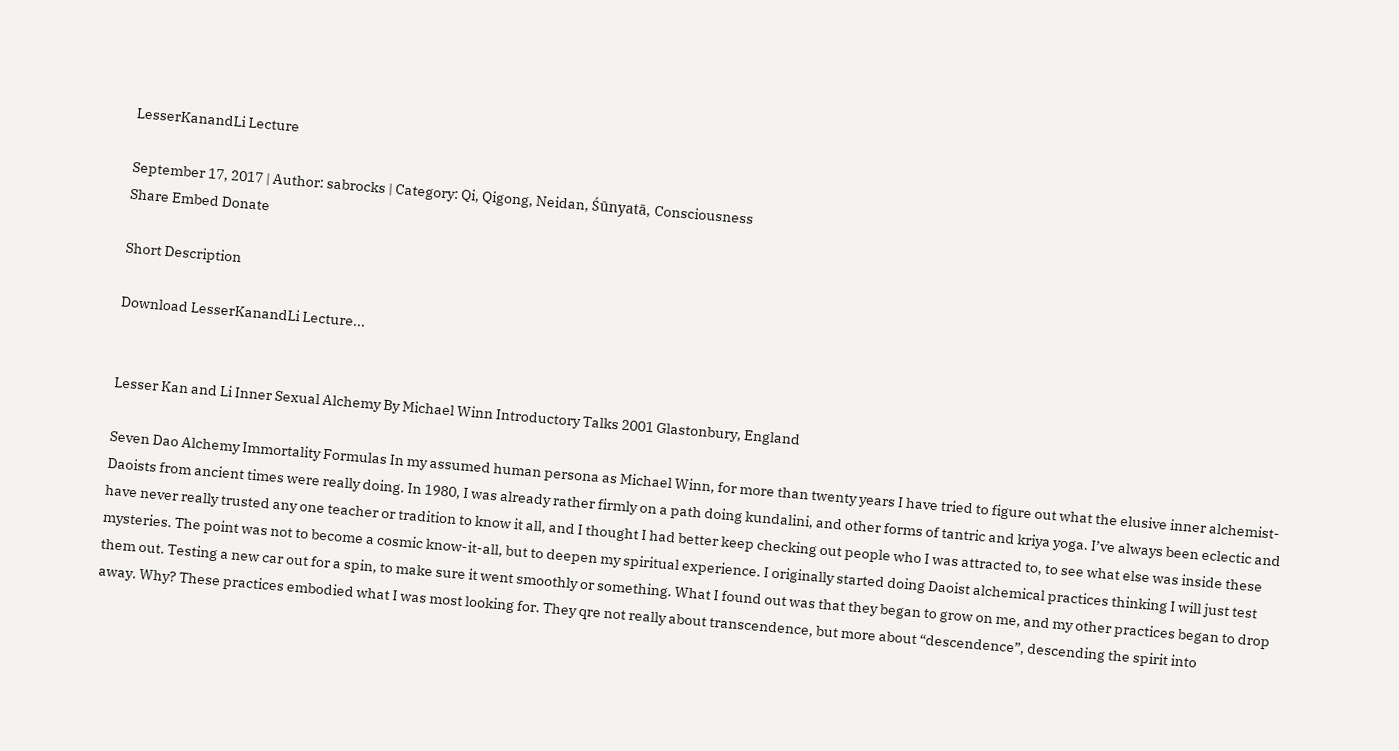LesserKanandLi Lecture

September 17, 2017 | Author: sabrocks | Category: Qi, Qigong, Neidan, Śūnyatā, Consciousness
Share Embed Donate

Short Description

Download LesserKanandLi Lecture...


Lesser Kan and Li Inner Sexual Alchemy By Michael Winn Introductory Talks 2001 Glastonbury, England

Seven Dao Alchemy Immortality Formulas In my assumed human persona as Michael Winn, for more than twenty years I have tried to figure out what the elusive inner alchemist-Daoists from ancient times were really doing. In 1980, I was already rather firmly on a path doing kundalini, and other forms of tantric and kriya yoga. I’ve always been eclectic and have never really trusted any one teacher or tradition to know it all, and I thought I had better keep checking out people who I was attracted to, to see what else was inside these mysteries. The point was not to become a cosmic know-it-all, but to deepen my spiritual experience. I originally started doing Daoist alchemical practices thinking I will just test them out. Testing a new car out for a spin, to make sure it went smoothly or something. What I found out was that they began to grow on me, and my other practices began to drop away. Why? These practices embodied what I was most looking for. They qre not really about transcendence, but more about “descendence”, descending the spirit into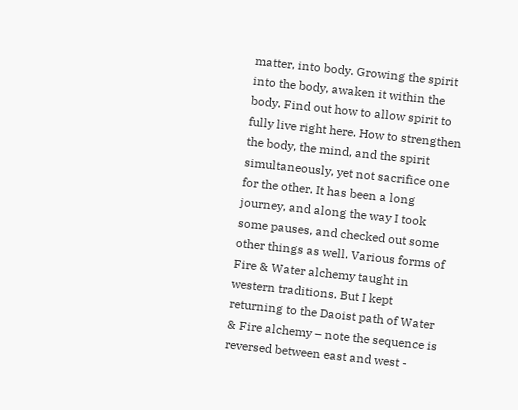matter, into body. Growing the spirit into the body, awaken it within the body. Find out how to allow spirit to fully live right here. How to strengthen the body, the mind, and the spirit simultaneously, yet not sacrifice one for the other. It has been a long journey, and along the way I took some pauses, and checked out some other things as well. Various forms of Fire & Water alchemy taught in western traditions. But I kept returning to the Daoist path of Water & Fire alchemy – note the sequence is reversed between east and west -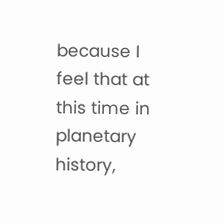because I feel that at this time in planetary history,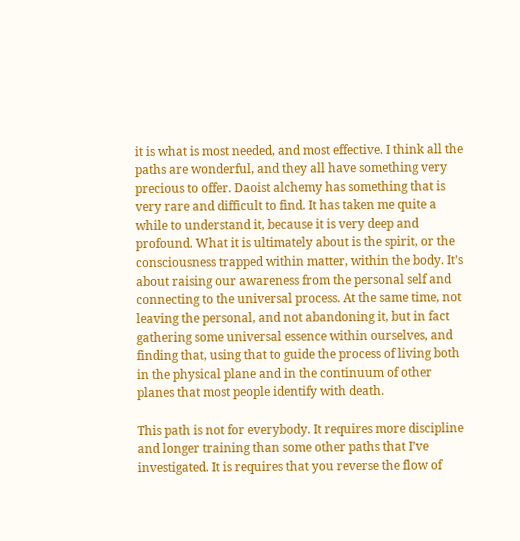it is what is most needed, and most effective. I think all the paths are wonderful, and they all have something very precious to offer. Daoist alchemy has something that is very rare and difficult to find. It has taken me quite a while to understand it, because it is very deep and profound. What it is ultimately about is the spirit, or the consciousness trapped within matter, within the body. It’s about raising our awareness from the personal self and connecting to the universal process. At the same time, not leaving the personal, and not abandoning it, but in fact gathering some universal essence within ourselves, and finding that, using that to guide the process of living both in the physical plane and in the continuum of other planes that most people identify with death.

This path is not for everybody. It requires more discipline and longer training than some other paths that I’ve investigated. It is requires that you reverse the flow of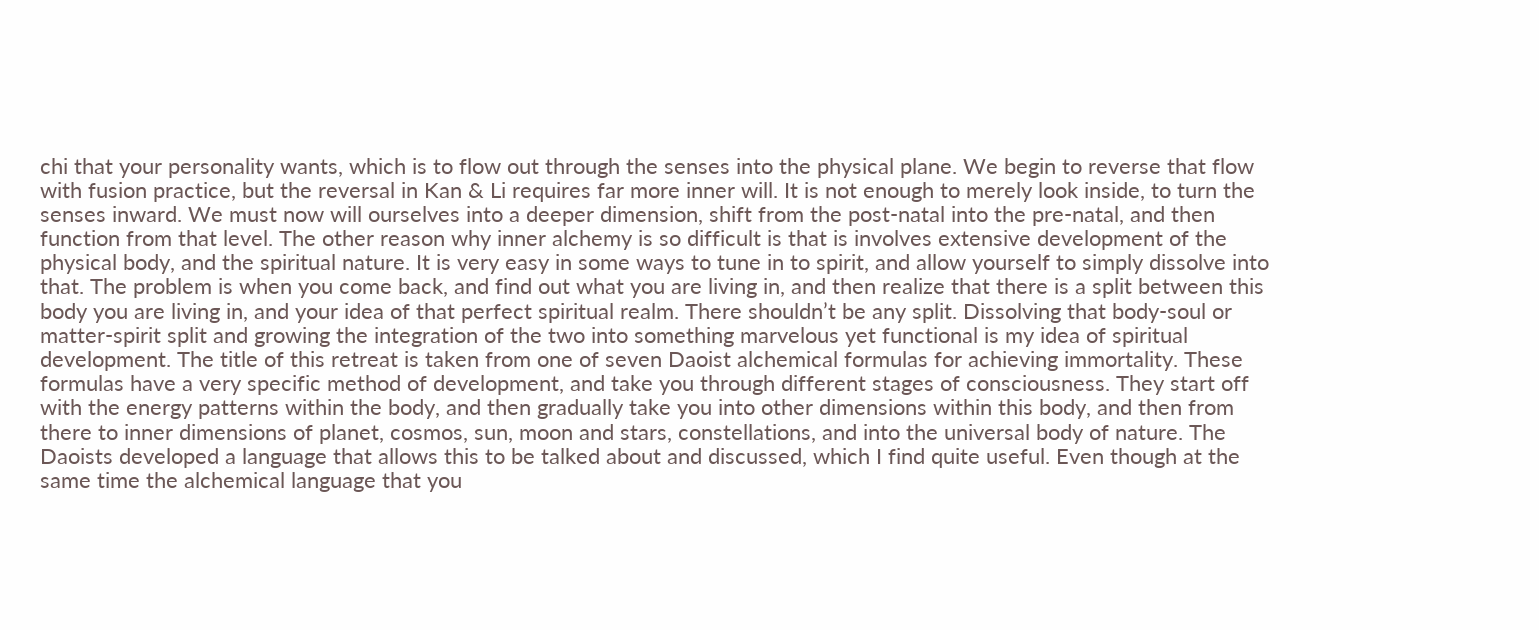chi that your personality wants, which is to flow out through the senses into the physical plane. We begin to reverse that flow with fusion practice, but the reversal in Kan & Li requires far more inner will. It is not enough to merely look inside, to turn the senses inward. We must now will ourselves into a deeper dimension, shift from the post-natal into the pre-natal, and then function from that level. The other reason why inner alchemy is so difficult is that is involves extensive development of the physical body, and the spiritual nature. It is very easy in some ways to tune in to spirit, and allow yourself to simply dissolve into that. The problem is when you come back, and find out what you are living in, and then realize that there is a split between this body you are living in, and your idea of that perfect spiritual realm. There shouldn’t be any split. Dissolving that body-soul or matter-spirit split and growing the integration of the two into something marvelous yet functional is my idea of spiritual development. The title of this retreat is taken from one of seven Daoist alchemical formulas for achieving immortality. These formulas have a very specific method of development, and take you through different stages of consciousness. They start off with the energy patterns within the body, and then gradually take you into other dimensions within this body, and then from there to inner dimensions of planet, cosmos, sun, moon and stars, constellations, and into the universal body of nature. The Daoists developed a language that allows this to be talked about and discussed, which I find quite useful. Even though at the same time the alchemical language that you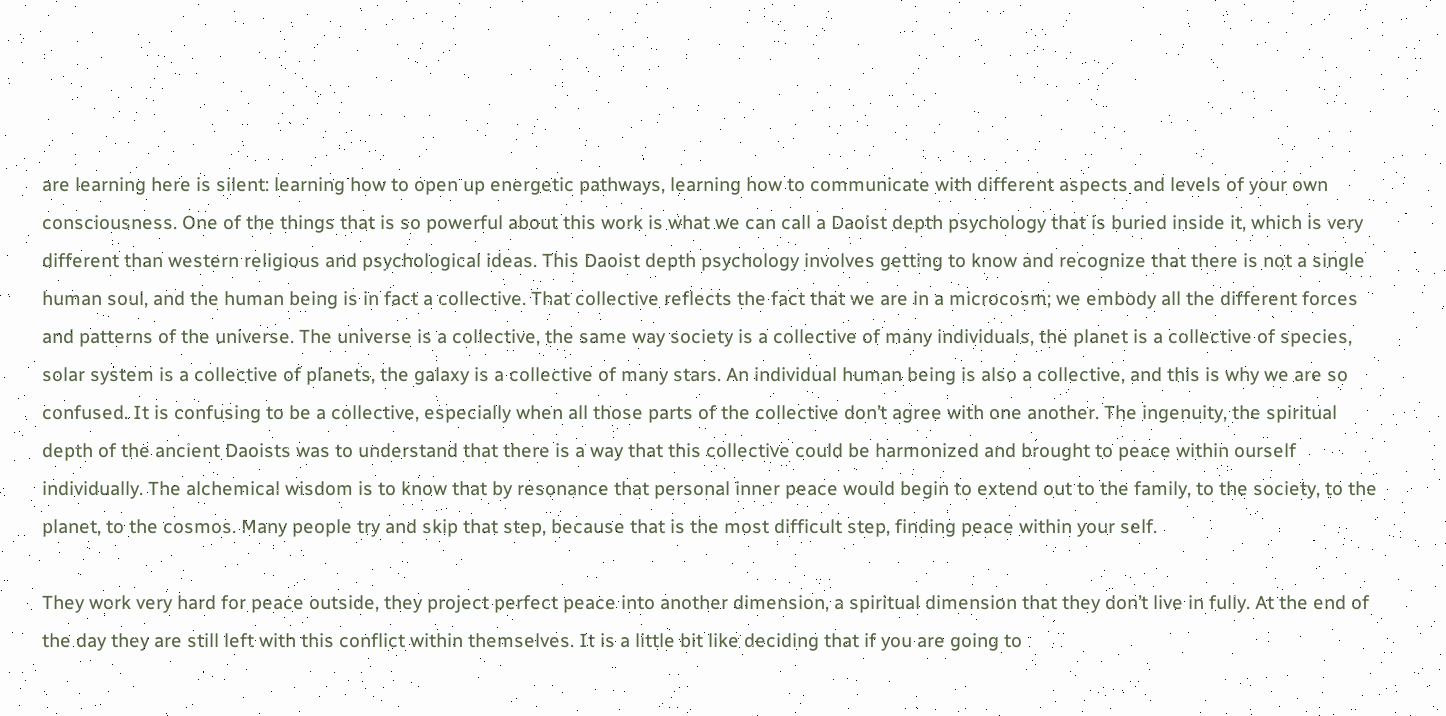are learning here is silent: learning how to open up energetic pathways, learning how to communicate with different aspects and levels of your own consciousness. One of the things that is so powerful about this work is what we can call a Daoist depth psychology that is buried inside it, which is very different than western religious and psychological ideas. This Daoist depth psychology involves getting to know and recognize that there is not a single human soul, and the human being is in fact a collective. That collective reflects the fact that we are in a microcosm; we embody all the different forces and patterns of the universe. The universe is a collective, the same way society is a collective of many individuals, the planet is a collective of species, solar system is a collective of planets, the galaxy is a collective of many stars. An individual human being is also a collective, and this is why we are so confused. It is confusing to be a collective, especially when all those parts of the collective don’t agree with one another. The ingenuity, the spiritual depth of the ancient Daoists was to understand that there is a way that this collective could be harmonized and brought to peace within ourself individually. The alchemical wisdom is to know that by resonance that personal inner peace would begin to extend out to the family, to the society, to the planet, to the cosmos. Many people try and skip that step, because that is the most difficult step, finding peace within your self.

They work very hard for peace outside, they project perfect peace into another dimension, a spiritual dimension that they don’t live in fully. At the end of the day they are still left with this conflict within themselves. It is a little bit like deciding that if you are going to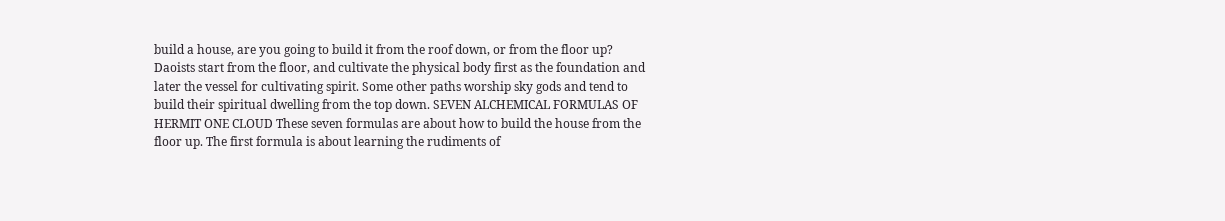build a house, are you going to build it from the roof down, or from the floor up? Daoists start from the floor, and cultivate the physical body first as the foundation and later the vessel for cultivating spirit. Some other paths worship sky gods and tend to build their spiritual dwelling from the top down. SEVEN ALCHEMICAL FORMULAS OF HERMIT ONE CLOUD These seven formulas are about how to build the house from the floor up. The first formula is about learning the rudiments of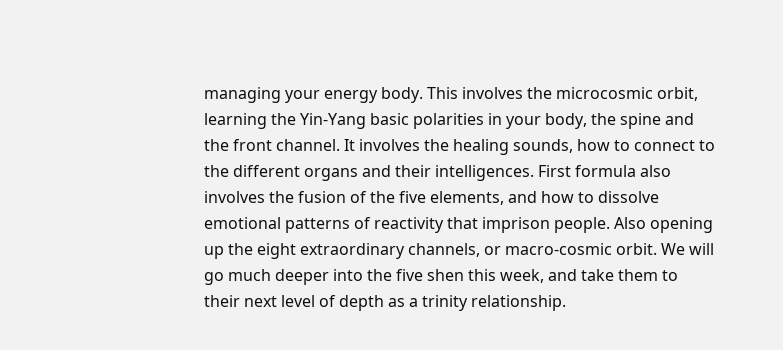managing your energy body. This involves the microcosmic orbit, learning the Yin-Yang basic polarities in your body, the spine and the front channel. It involves the healing sounds, how to connect to the different organs and their intelligences. First formula also involves the fusion of the five elements, and how to dissolve emotional patterns of reactivity that imprison people. Also opening up the eight extraordinary channels, or macro-cosmic orbit. We will go much deeper into the five shen this week, and take them to their next level of depth as a trinity relationship.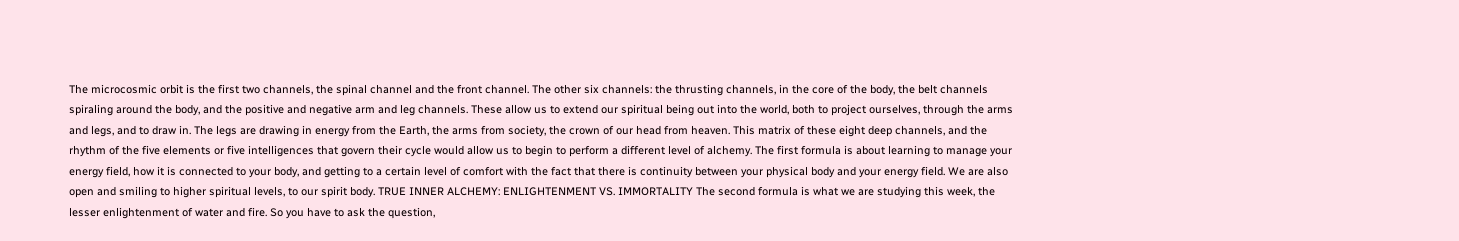The microcosmic orbit is the first two channels, the spinal channel and the front channel. The other six channels: the thrusting channels, in the core of the body, the belt channels spiraling around the body, and the positive and negative arm and leg channels. These allow us to extend our spiritual being out into the world, both to project ourselves, through the arms and legs, and to draw in. The legs are drawing in energy from the Earth, the arms from society, the crown of our head from heaven. This matrix of these eight deep channels, and the rhythm of the five elements or five intelligences that govern their cycle would allow us to begin to perform a different level of alchemy. The first formula is about learning to manage your energy field, how it is connected to your body, and getting to a certain level of comfort with the fact that there is continuity between your physical body and your energy field. We are also open and smiling to higher spiritual levels, to our spirit body. TRUE INNER ALCHEMY: ENLIGHTENMENT VS. IMMORTALITY The second formula is what we are studying this week, the lesser enlightenment of water and fire. So you have to ask the question,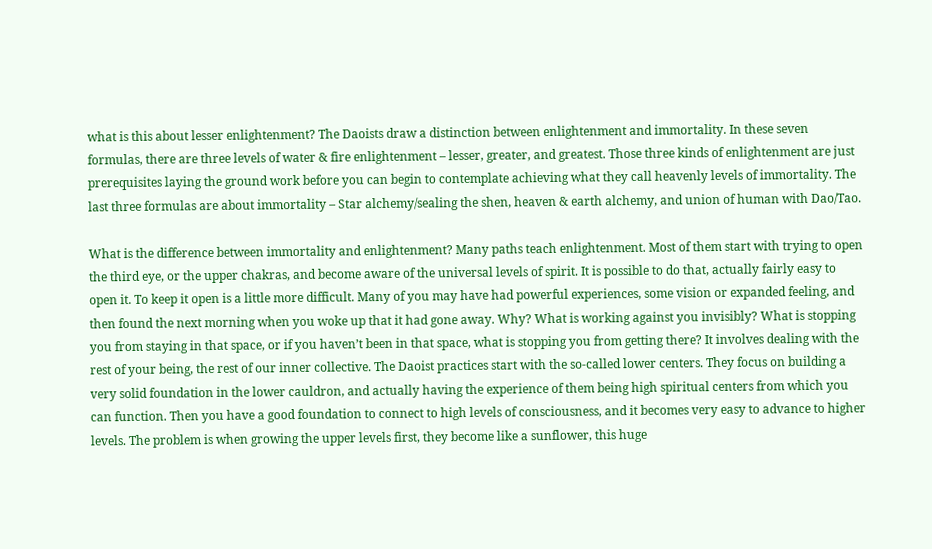what is this about lesser enlightenment? The Daoists draw a distinction between enlightenment and immortality. In these seven formulas, there are three levels of water & fire enlightenment – lesser, greater, and greatest. Those three kinds of enlightenment are just prerequisites laying the ground work before you can begin to contemplate achieving what they call heavenly levels of immortality. The last three formulas are about immortality – Star alchemy/sealing the shen, heaven & earth alchemy, and union of human with Dao/Tao.

What is the difference between immortality and enlightenment? Many paths teach enlightenment. Most of them start with trying to open the third eye, or the upper chakras, and become aware of the universal levels of spirit. It is possible to do that, actually fairly easy to open it. To keep it open is a little more difficult. Many of you may have had powerful experiences, some vision or expanded feeling, and then found the next morning when you woke up that it had gone away. Why? What is working against you invisibly? What is stopping you from staying in that space, or if you haven’t been in that space, what is stopping you from getting there? It involves dealing with the rest of your being, the rest of our inner collective. The Daoist practices start with the so-called lower centers. They focus on building a very solid foundation in the lower cauldron, and actually having the experience of them being high spiritual centers from which you can function. Then you have a good foundation to connect to high levels of consciousness, and it becomes very easy to advance to higher levels. The problem is when growing the upper levels first, they become like a sunflower, this huge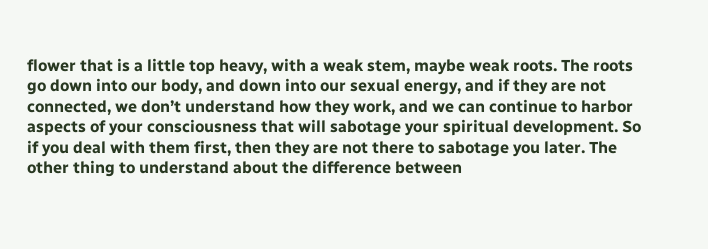flower that is a little top heavy, with a weak stem, maybe weak roots. The roots go down into our body, and down into our sexual energy, and if they are not connected, we don’t understand how they work, and we can continue to harbor aspects of your consciousness that will sabotage your spiritual development. So if you deal with them first, then they are not there to sabotage you later. The other thing to understand about the difference between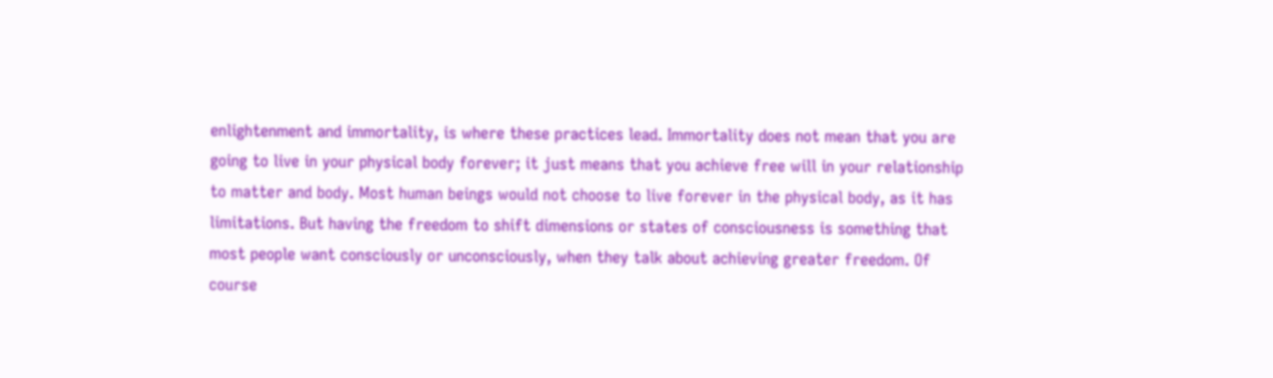enlightenment and immortality, is where these practices lead. Immortality does not mean that you are going to live in your physical body forever; it just means that you achieve free will in your relationship to matter and body. Most human beings would not choose to live forever in the physical body, as it has limitations. But having the freedom to shift dimensions or states of consciousness is something that most people want consciously or unconsciously, when they talk about achieving greater freedom. Of course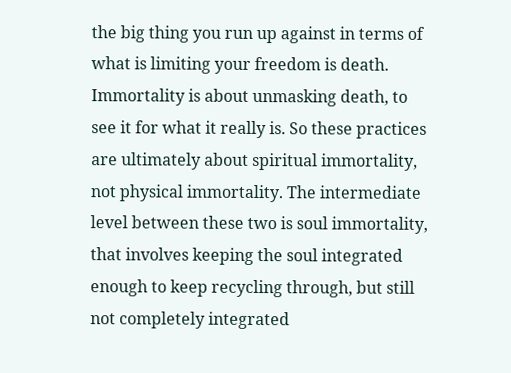the big thing you run up against in terms of what is limiting your freedom is death. Immortality is about unmasking death, to see it for what it really is. So these practices are ultimately about spiritual immortality, not physical immortality. The intermediate level between these two is soul immortality, that involves keeping the soul integrated enough to keep recycling through, but still not completely integrated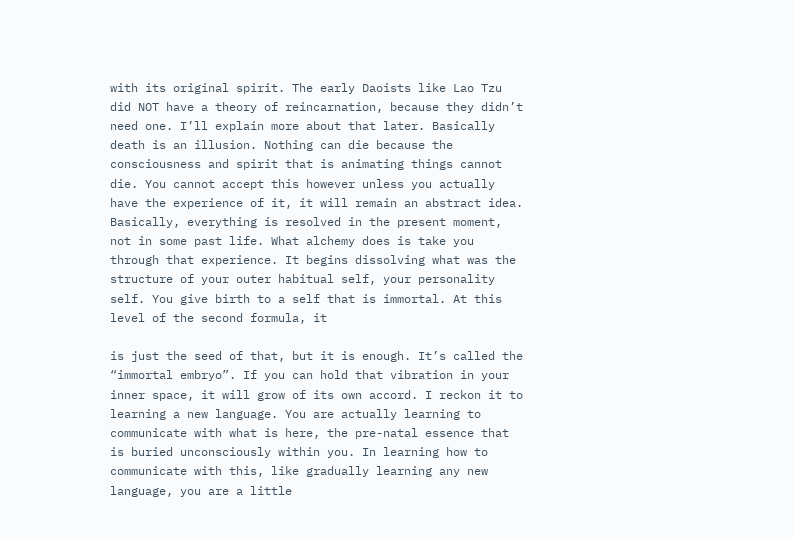with its original spirit. The early Daoists like Lao Tzu did NOT have a theory of reincarnation, because they didn’t need one. I’ll explain more about that later. Basically death is an illusion. Nothing can die because the consciousness and spirit that is animating things cannot die. You cannot accept this however unless you actually have the experience of it, it will remain an abstract idea. Basically, everything is resolved in the present moment, not in some past life. What alchemy does is take you through that experience. It begins dissolving what was the structure of your outer habitual self, your personality self. You give birth to a self that is immortal. At this level of the second formula, it

is just the seed of that, but it is enough. It’s called the “immortal embryo”. If you can hold that vibration in your inner space, it will grow of its own accord. I reckon it to learning a new language. You are actually learning to communicate with what is here, the pre-natal essence that is buried unconsciously within you. In learning how to communicate with this, like gradually learning any new language, you are a little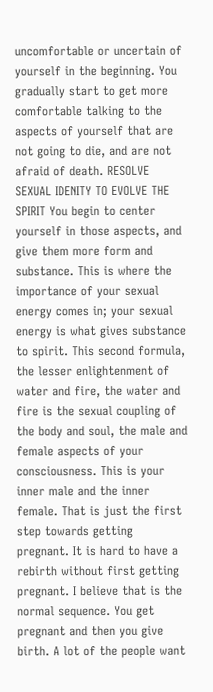uncomfortable or uncertain of yourself in the beginning. You gradually start to get more comfortable talking to the aspects of yourself that are not going to die, and are not afraid of death. RESOLVE SEXUAL IDENITY TO EVOLVE THE SPIRIT You begin to center yourself in those aspects, and give them more form and substance. This is where the importance of your sexual energy comes in; your sexual energy is what gives substance to spirit. This second formula, the lesser enlightenment of water and fire, the water and fire is the sexual coupling of the body and soul, the male and female aspects of your consciousness. This is your inner male and the inner female. That is just the first step towards getting pregnant. It is hard to have a rebirth without first getting pregnant. I believe that is the normal sequence. You get pregnant and then you give birth. A lot of the people want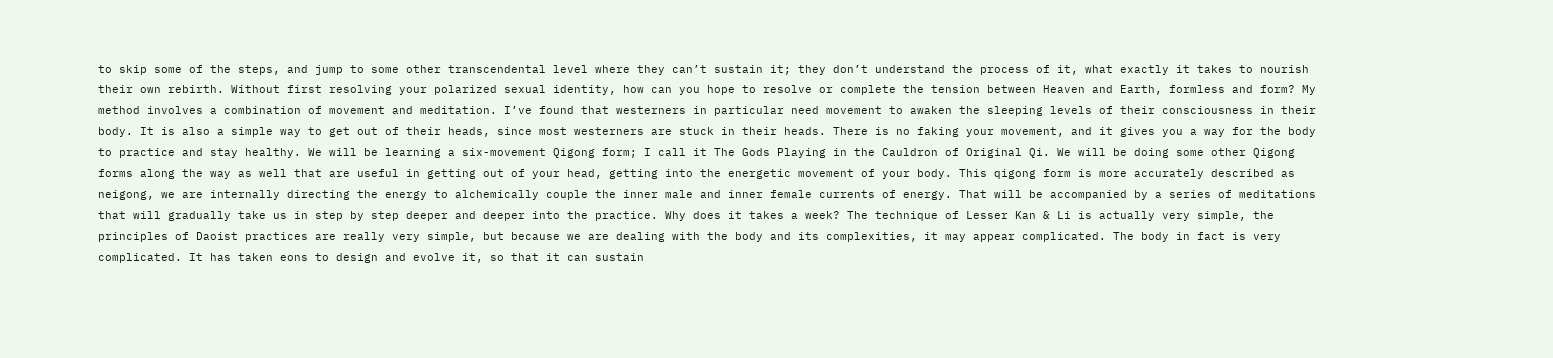to skip some of the steps, and jump to some other transcendental level where they can’t sustain it; they don’t understand the process of it, what exactly it takes to nourish their own rebirth. Without first resolving your polarized sexual identity, how can you hope to resolve or complete the tension between Heaven and Earth, formless and form? My method involves a combination of movement and meditation. I’ve found that westerners in particular need movement to awaken the sleeping levels of their consciousness in their body. It is also a simple way to get out of their heads, since most westerners are stuck in their heads. There is no faking your movement, and it gives you a way for the body to practice and stay healthy. We will be learning a six-movement Qigong form; I call it The Gods Playing in the Cauldron of Original Qi. We will be doing some other Qigong forms along the way as well that are useful in getting out of your head, getting into the energetic movement of your body. This qigong form is more accurately described as neigong, we are internally directing the energy to alchemically couple the inner male and inner female currents of energy. That will be accompanied by a series of meditations that will gradually take us in step by step deeper and deeper into the practice. Why does it takes a week? The technique of Lesser Kan & Li is actually very simple, the principles of Daoist practices are really very simple, but because we are dealing with the body and its complexities, it may appear complicated. The body in fact is very complicated. It has taken eons to design and evolve it, so that it can sustain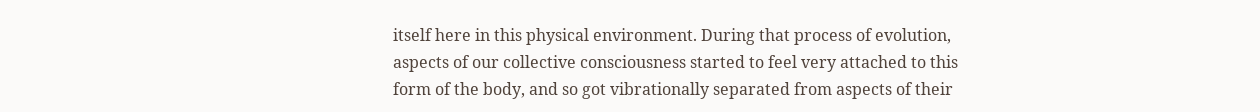itself here in this physical environment. During that process of evolution, aspects of our collective consciousness started to feel very attached to this form of the body, and so got vibrationally separated from aspects of their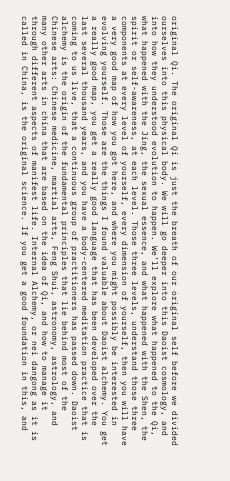original Qi. The original Qi is just the breath of our original self before we divided ourselves into this physical body. We will go deeper into this Daoist cosmology, and into how they understood evolution to happen. We’ll explore what happened to the Qi, what happened with the Jing, the sexual essence, and what happened with the Shen, the spirit or self-awareness, at each level. Those three levels, understand those three components at every level of yourself, every dimension of yourself, then you will have a very good map of how you got here, and where you might possibly be interested in evolving yourself. Those are the things I found valuable about Daoist alchemy. You get a really good map, you get a really good language that has been developed over the last several thousand years, and you have a body-centered meditation practice that is coming to us live, that a continuous group of practitioners has passed down. Daoist alchemy is the origin of the fundamental principles that lie behind most of the Chinese arts: Chinese medicine, martial arts, Feng Shui, astronomy, astrology, and many other arts in china that are based on the idea of Qi, and how to manage it through different aspects of manifest life. Internal Alchemy, or nei dangong as it is called in China, is the original science. If you get a good foundation in this, and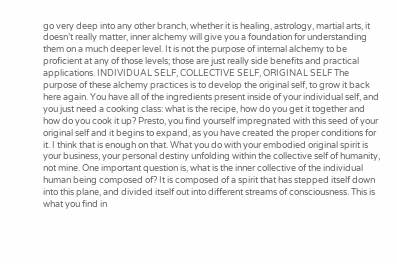go very deep into any other branch, whether it is healing, astrology, martial arts, it doesn’t really matter, inner alchemy will give you a foundation for understanding them on a much deeper level. It is not the purpose of internal alchemy to be proficient at any of those levels; those are just really side benefits and practical applications. INDIVIDUAL SELF, COLLECTIVE SELF, ORIGINAL SELF The purpose of these alchemy practices is to develop the original self, to grow it back here again. You have all of the ingredients present inside of your individual self, and you just need a cooking class: what is the recipe, how do you get it together and how do you cook it up? Presto, you find yourself impregnated with this seed of your original self and it begins to expand, as you have created the proper conditions for it. I think that is enough on that. What you do with your embodied original spirit is your business, your personal destiny unfolding within the collective self of humanity, not mine. One important question is, what is the inner collective of the individual human being composed of? It is composed of a spirit that has stepped itself down into this plane, and divided itself out into different streams of consciousness. This is what you find in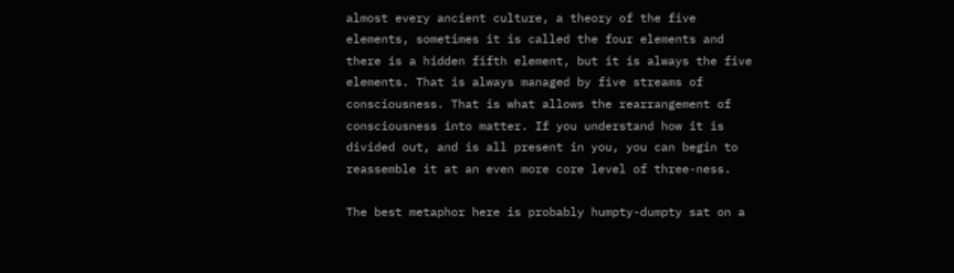almost every ancient culture, a theory of the five elements, sometimes it is called the four elements and there is a hidden fifth element, but it is always the five elements. That is always managed by five streams of consciousness. That is what allows the rearrangement of consciousness into matter. If you understand how it is divided out, and is all present in you, you can begin to reassemble it at an even more core level of three-ness.

The best metaphor here is probably humpty-dumpty sat on a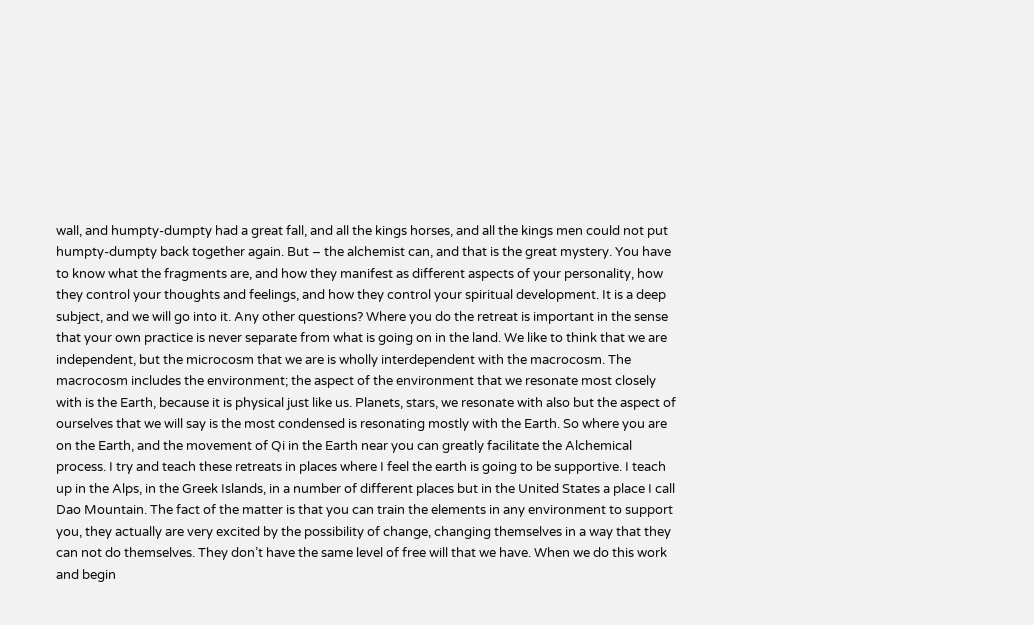wall, and humpty-dumpty had a great fall, and all the kings horses, and all the kings men could not put humpty-dumpty back together again. But – the alchemist can, and that is the great mystery. You have to know what the fragments are, and how they manifest as different aspects of your personality, how they control your thoughts and feelings, and how they control your spiritual development. It is a deep subject, and we will go into it. Any other questions? Where you do the retreat is important in the sense that your own practice is never separate from what is going on in the land. We like to think that we are independent, but the microcosm that we are is wholly interdependent with the macrocosm. The macrocosm includes the environment; the aspect of the environment that we resonate most closely with is the Earth, because it is physical just like us. Planets, stars, we resonate with also but the aspect of ourselves that we will say is the most condensed is resonating mostly with the Earth. So where you are on the Earth, and the movement of Qi in the Earth near you can greatly facilitate the Alchemical process. I try and teach these retreats in places where I feel the earth is going to be supportive. I teach up in the Alps, in the Greek Islands, in a number of different places but in the United States a place I call Dao Mountain. The fact of the matter is that you can train the elements in any environment to support you, they actually are very excited by the possibility of change, changing themselves in a way that they can not do themselves. They don’t have the same level of free will that we have. When we do this work and begin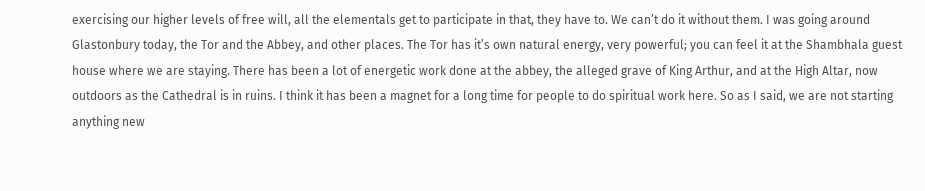exercising our higher levels of free will, all the elementals get to participate in that, they have to. We can’t do it without them. I was going around Glastonbury today, the Tor and the Abbey, and other places. The Tor has it’s own natural energy, very powerful; you can feel it at the Shambhala guest house where we are staying. There has been a lot of energetic work done at the abbey, the alleged grave of King Arthur, and at the High Altar, now outdoors as the Cathedral is in ruins. I think it has been a magnet for a long time for people to do spiritual work here. So as I said, we are not starting anything new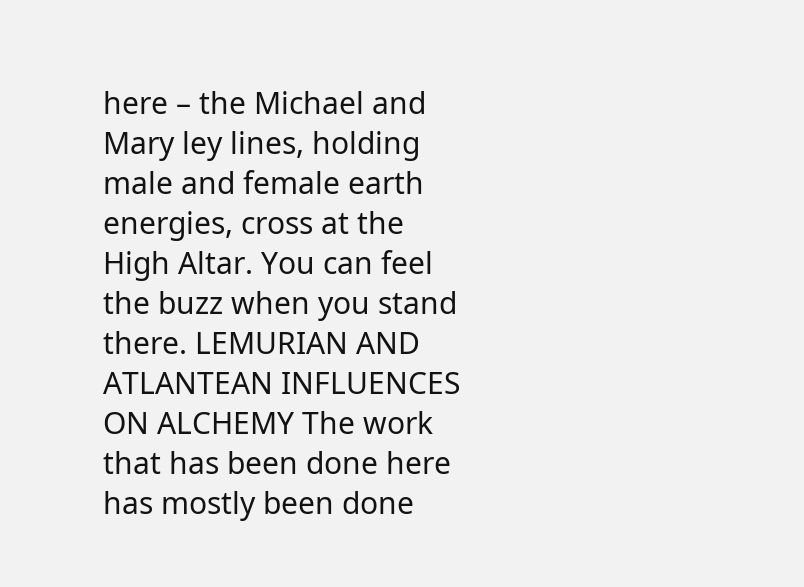here – the Michael and Mary ley lines, holding male and female earth energies, cross at the High Altar. You can feel the buzz when you stand there. LEMURIAN AND ATLANTEAN INFLUENCES ON ALCHEMY The work that has been done here has mostly been done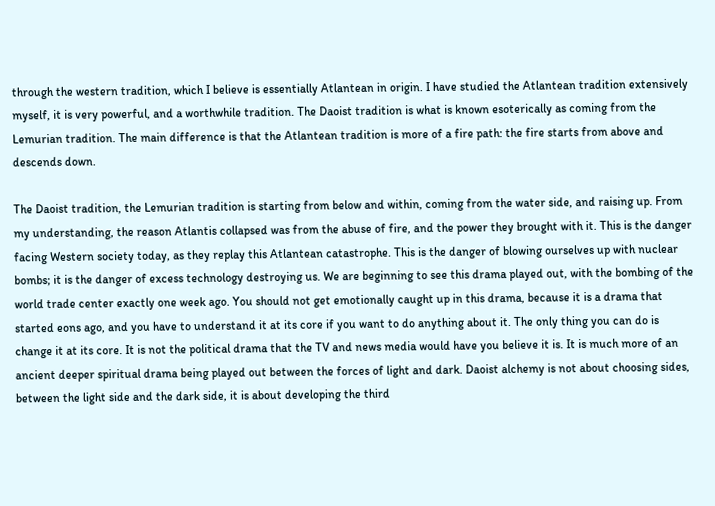through the western tradition, which I believe is essentially Atlantean in origin. I have studied the Atlantean tradition extensively myself, it is very powerful, and a worthwhile tradition. The Daoist tradition is what is known esoterically as coming from the Lemurian tradition. The main difference is that the Atlantean tradition is more of a fire path: the fire starts from above and descends down.

The Daoist tradition, the Lemurian tradition is starting from below and within, coming from the water side, and raising up. From my understanding, the reason Atlantis collapsed was from the abuse of fire, and the power they brought with it. This is the danger facing Western society today, as they replay this Atlantean catastrophe. This is the danger of blowing ourselves up with nuclear bombs; it is the danger of excess technology destroying us. We are beginning to see this drama played out, with the bombing of the world trade center exactly one week ago. You should not get emotionally caught up in this drama, because it is a drama that started eons ago, and you have to understand it at its core if you want to do anything about it. The only thing you can do is change it at its core. It is not the political drama that the TV and news media would have you believe it is. It is much more of an ancient deeper spiritual drama being played out between the forces of light and dark. Daoist alchemy is not about choosing sides, between the light side and the dark side, it is about developing the third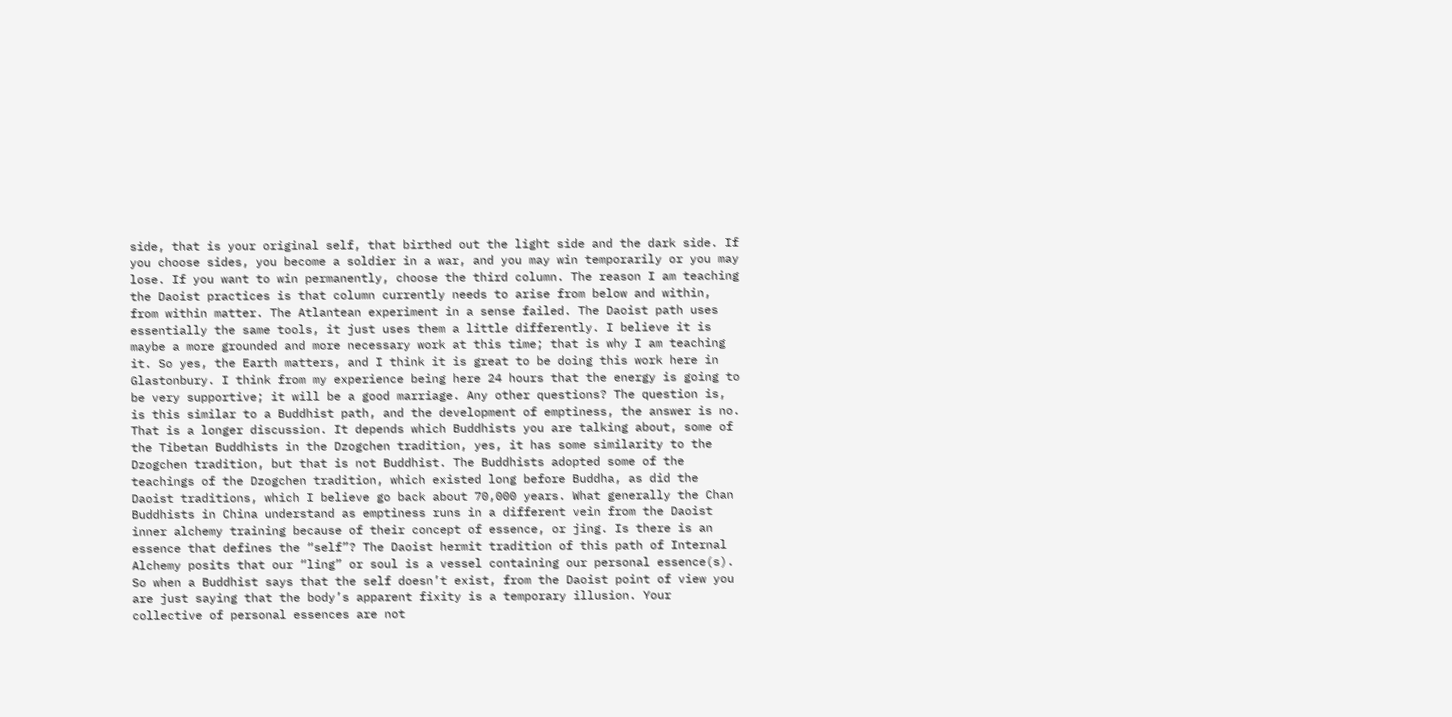side, that is your original self, that birthed out the light side and the dark side. If you choose sides, you become a soldier in a war, and you may win temporarily or you may lose. If you want to win permanently, choose the third column. The reason I am teaching the Daoist practices is that column currently needs to arise from below and within, from within matter. The Atlantean experiment in a sense failed. The Daoist path uses essentially the same tools, it just uses them a little differently. I believe it is maybe a more grounded and more necessary work at this time; that is why I am teaching it. So yes, the Earth matters, and I think it is great to be doing this work here in Glastonbury. I think from my experience being here 24 hours that the energy is going to be very supportive; it will be a good marriage. Any other questions? The question is, is this similar to a Buddhist path, and the development of emptiness, the answer is no. That is a longer discussion. It depends which Buddhists you are talking about, some of the Tibetan Buddhists in the Dzogchen tradition, yes, it has some similarity to the Dzogchen tradition, but that is not Buddhist. The Buddhists adopted some of the teachings of the Dzogchen tradition, which existed long before Buddha, as did the Daoist traditions, which I believe go back about 70,000 years. What generally the Chan Buddhists in China understand as emptiness runs in a different vein from the Daoist inner alchemy training because of their concept of essence, or jing. Is there is an essence that defines the “self”? The Daoist hermit tradition of this path of Internal Alchemy posits that our “ling” or soul is a vessel containing our personal essence(s). So when a Buddhist says that the self doesn’t exist, from the Daoist point of view you are just saying that the body’s apparent fixity is a temporary illusion. Your collective of personal essences are not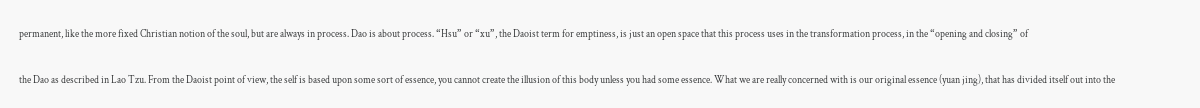permanent, like the more fixed Christian notion of the soul, but are always in process. Dao is about process. “Hsu” or “xu”, the Daoist term for emptiness, is just an open space that this process uses in the transformation process, in the “opening and closing” of

the Dao as described in Lao Tzu. From the Daoist point of view, the self is based upon some sort of essence, you cannot create the illusion of this body unless you had some essence. What we are really concerned with is our original essence (yuan jing), that has divided itself out into the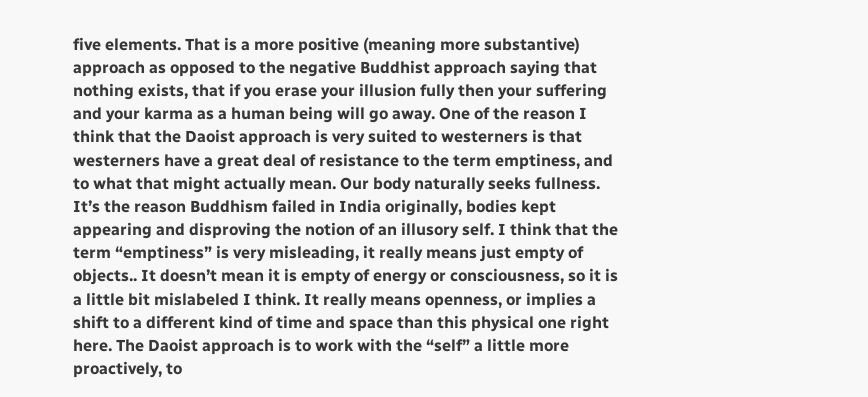five elements. That is a more positive (meaning more substantive) approach as opposed to the negative Buddhist approach saying that nothing exists, that if you erase your illusion fully then your suffering and your karma as a human being will go away. One of the reason I think that the Daoist approach is very suited to westerners is that westerners have a great deal of resistance to the term emptiness, and to what that might actually mean. Our body naturally seeks fullness. It’s the reason Buddhism failed in India originally, bodies kept appearing and disproving the notion of an illusory self. I think that the term “emptiness” is very misleading, it really means just empty of objects.. It doesn’t mean it is empty of energy or consciousness, so it is a little bit mislabeled I think. It really means openness, or implies a shift to a different kind of time and space than this physical one right here. The Daoist approach is to work with the “self” a little more proactively, to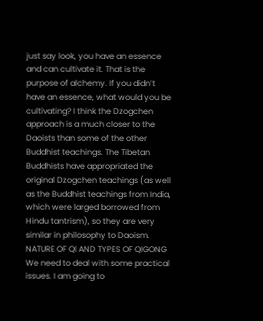just say look, you have an essence and can cultivate it. That is the purpose of alchemy. If you didn’t have an essence, what would you be cultivating? I think the Dzogchen approach is a much closer to the Daoists than some of the other Buddhist teachings. The Tibetan Buddhists have appropriated the original Dzogchen teachings (as well as the Buddhist teachings from India, which were larged borrowed from Hindu tantrism), so they are very similar in philosophy to Daoism. NATURE OF QI AND TYPES OF QIGONG We need to deal with some practical issues. I am going to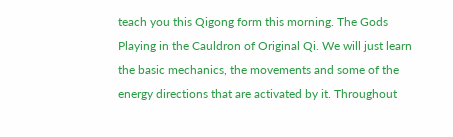teach you this Qigong form this morning. The Gods Playing in the Cauldron of Original Qi. We will just learn the basic mechanics, the movements and some of the energy directions that are activated by it. Throughout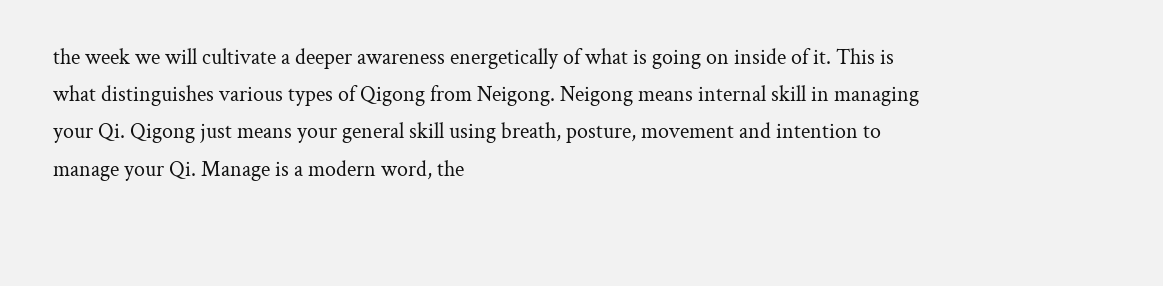the week we will cultivate a deeper awareness energetically of what is going on inside of it. This is what distinguishes various types of Qigong from Neigong. Neigong means internal skill in managing your Qi. Qigong just means your general skill using breath, posture, movement and intention to manage your Qi. Manage is a modern word, the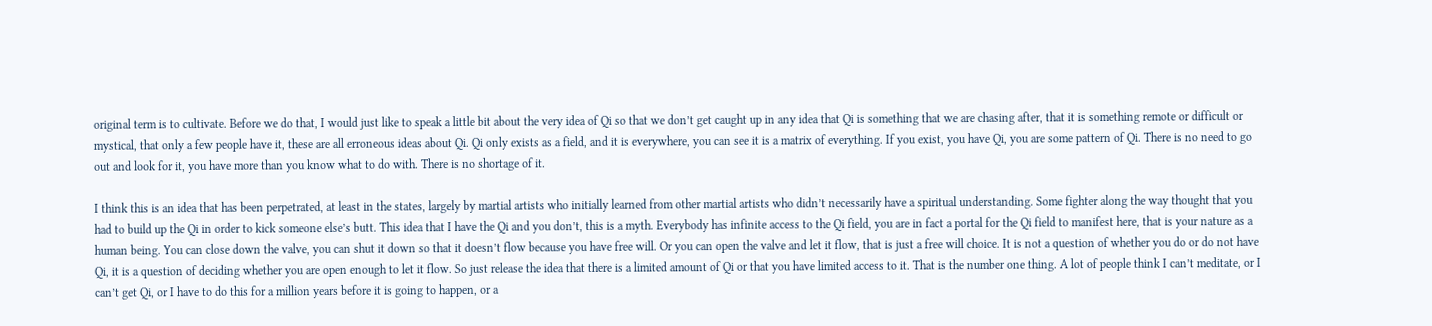original term is to cultivate. Before we do that, I would just like to speak a little bit about the very idea of Qi so that we don’t get caught up in any idea that Qi is something that we are chasing after, that it is something remote or difficult or mystical, that only a few people have it, these are all erroneous ideas about Qi. Qi only exists as a field, and it is everywhere, you can see it is a matrix of everything. If you exist, you have Qi, you are some pattern of Qi. There is no need to go out and look for it, you have more than you know what to do with. There is no shortage of it.

I think this is an idea that has been perpetrated, at least in the states, largely by martial artists who initially learned from other martial artists who didn’t necessarily have a spiritual understanding. Some fighter along the way thought that you had to build up the Qi in order to kick someone else’s butt. This idea that I have the Qi and you don’t, this is a myth. Everybody has infinite access to the Qi field, you are in fact a portal for the Qi field to manifest here, that is your nature as a human being. You can close down the valve, you can shut it down so that it doesn’t flow because you have free will. Or you can open the valve and let it flow, that is just a free will choice. It is not a question of whether you do or do not have Qi, it is a question of deciding whether you are open enough to let it flow. So just release the idea that there is a limited amount of Qi or that you have limited access to it. That is the number one thing. A lot of people think I can’t meditate, or I can’t get Qi, or I have to do this for a million years before it is going to happen, or a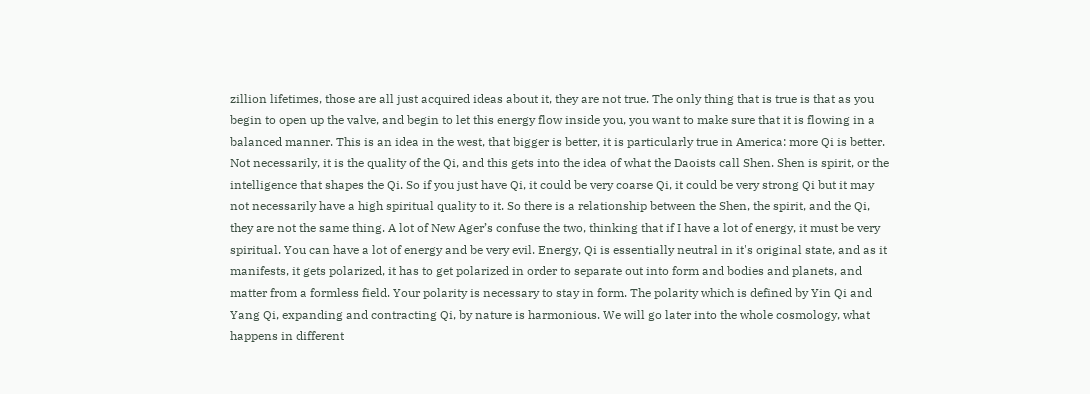zillion lifetimes, those are all just acquired ideas about it, they are not true. The only thing that is true is that as you begin to open up the valve, and begin to let this energy flow inside you, you want to make sure that it is flowing in a balanced manner. This is an idea in the west, that bigger is better, it is particularly true in America: more Qi is better. Not necessarily, it is the quality of the Qi, and this gets into the idea of what the Daoists call Shen. Shen is spirit, or the intelligence that shapes the Qi. So if you just have Qi, it could be very coarse Qi, it could be very strong Qi but it may not necessarily have a high spiritual quality to it. So there is a relationship between the Shen, the spirit, and the Qi, they are not the same thing. A lot of New Ager’s confuse the two, thinking that if I have a lot of energy, it must be very spiritual. You can have a lot of energy and be very evil. Energy, Qi is essentially neutral in it's original state, and as it manifests, it gets polarized, it has to get polarized in order to separate out into form and bodies and planets, and matter from a formless field. Your polarity is necessary to stay in form. The polarity which is defined by Yin Qi and Yang Qi, expanding and contracting Qi, by nature is harmonious. We will go later into the whole cosmology, what happens in different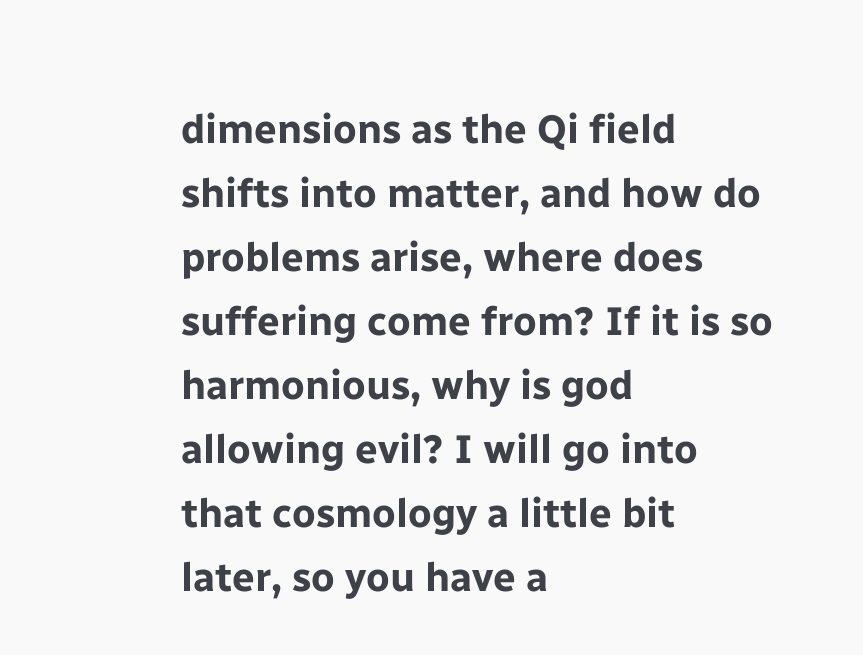dimensions as the Qi field shifts into matter, and how do problems arise, where does suffering come from? If it is so harmonious, why is god allowing evil? I will go into that cosmology a little bit later, so you have a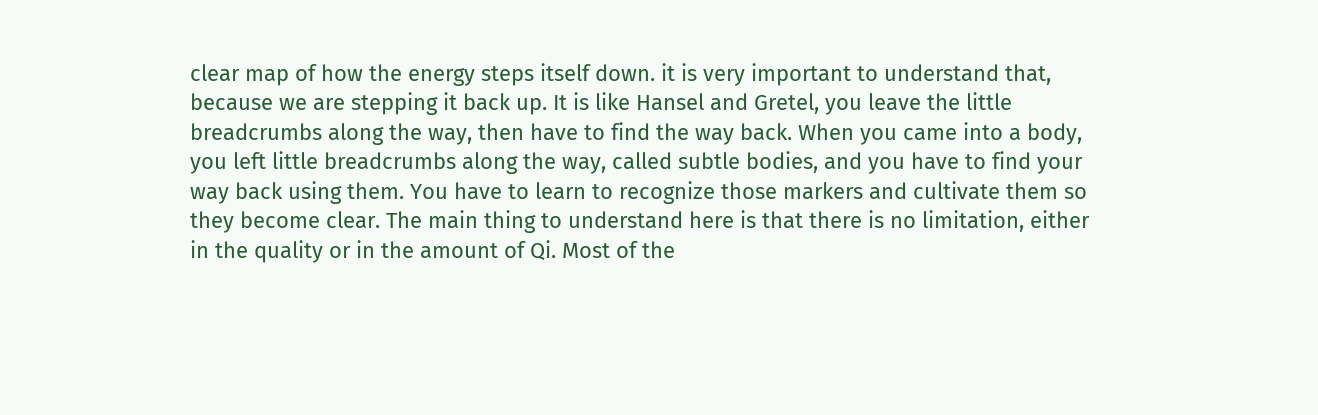clear map of how the energy steps itself down. it is very important to understand that, because we are stepping it back up. It is like Hansel and Gretel, you leave the little breadcrumbs along the way, then have to find the way back. When you came into a body, you left little breadcrumbs along the way, called subtle bodies, and you have to find your way back using them. You have to learn to recognize those markers and cultivate them so they become clear. The main thing to understand here is that there is no limitation, either in the quality or in the amount of Qi. Most of the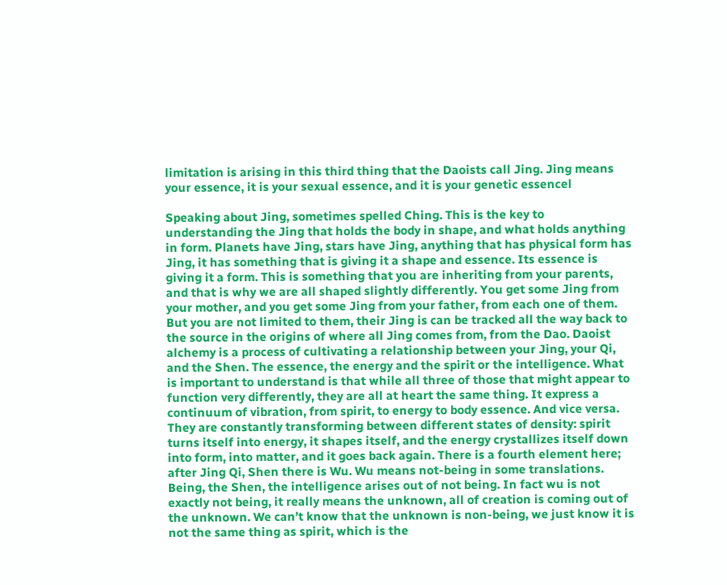limitation is arising in this third thing that the Daoists call Jing. Jing means your essence, it is your sexual essence, and it is your genetic essencel

Speaking about Jing, sometimes spelled Ching. This is the key to understanding the Jing that holds the body in shape, and what holds anything in form. Planets have Jing, stars have Jing, anything that has physical form has Jing, it has something that is giving it a shape and essence. Its essence is giving it a form. This is something that you are inheriting from your parents, and that is why we are all shaped slightly differently. You get some Jing from your mother, and you get some Jing from your father, from each one of them. But you are not limited to them, their Jing is can be tracked all the way back to the source in the origins of where all Jing comes from, from the Dao. Daoist alchemy is a process of cultivating a relationship between your Jing, your Qi, and the Shen. The essence, the energy and the spirit or the intelligence. What is important to understand is that while all three of those that might appear to function very differently, they are all at heart the same thing. It express a continuum of vibration, from spirit, to energy to body essence. And vice versa. They are constantly transforming between different states of density: spirit turns itself into energy, it shapes itself, and the energy crystallizes itself down into form, into matter, and it goes back again. There is a fourth element here; after Jing Qi, Shen there is Wu. Wu means not-being in some translations. Being, the Shen, the intelligence arises out of not being. In fact wu is not exactly not being, it really means the unknown, all of creation is coming out of the unknown. We can’t know that the unknown is non-being, we just know it is not the same thing as spirit, which is the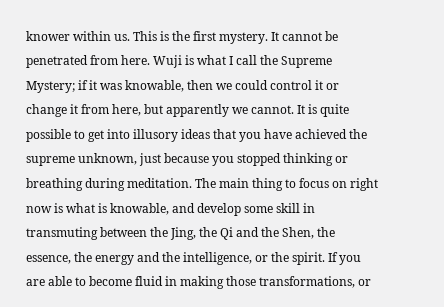knower within us. This is the first mystery. It cannot be penetrated from here. Wuji is what I call the Supreme Mystery; if it was knowable, then we could control it or change it from here, but apparently we cannot. It is quite possible to get into illusory ideas that you have achieved the supreme unknown, just because you stopped thinking or breathing during meditation. The main thing to focus on right now is what is knowable, and develop some skill in transmuting between the Jing, the Qi and the Shen, the essence, the energy and the intelligence, or the spirit. If you are able to become fluid in making those transformations, or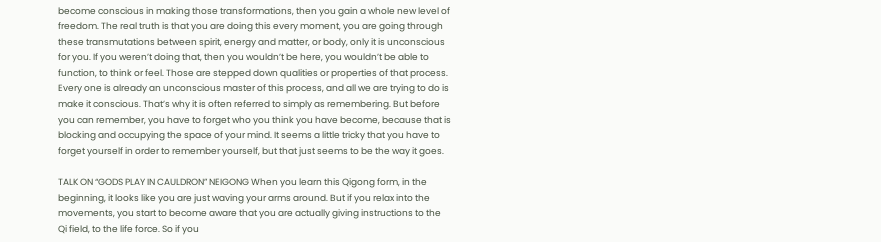become conscious in making those transformations, then you gain a whole new level of freedom. The real truth is that you are doing this every moment, you are going through these transmutations between spirit, energy and matter, or body, only it is unconscious for you. If you weren’t doing that, then you wouldn’t be here, you wouldn’t be able to function, to think or feel. Those are stepped down qualities or properties of that process. Every one is already an unconscious master of this process, and all we are trying to do is make it conscious. That’s why it is often referred to simply as remembering. But before you can remember, you have to forget who you think you have become, because that is blocking and occupying the space of your mind. It seems a little tricky that you have to forget yourself in order to remember yourself, but that just seems to be the way it goes.

TALK ON “GODS PLAY IN CAULDRON” NEIGONG When you learn this Qigong form, in the beginning, it looks like you are just waving your arms around. But if you relax into the movements, you start to become aware that you are actually giving instructions to the Qi field, to the life force. So if you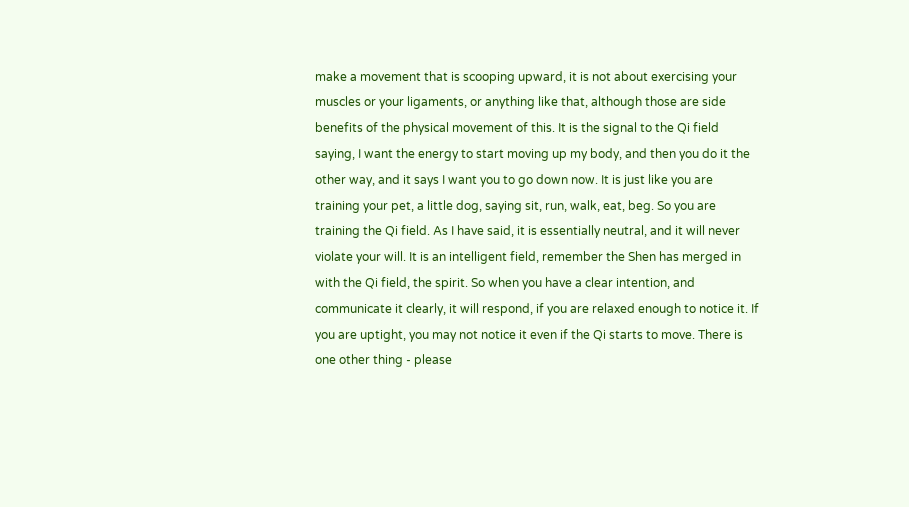make a movement that is scooping upward, it is not about exercising your muscles or your ligaments, or anything like that, although those are side benefits of the physical movement of this. It is the signal to the Qi field saying, I want the energy to start moving up my body, and then you do it the other way, and it says I want you to go down now. It is just like you are training your pet, a little dog, saying sit, run, walk, eat, beg. So you are training the Qi field. As I have said, it is essentially neutral, and it will never violate your will. It is an intelligent field, remember the Shen has merged in with the Qi field, the spirit. So when you have a clear intention, and communicate it clearly, it will respond, if you are relaxed enough to notice it. If you are uptight, you may not notice it even if the Qi starts to move. There is one other thing - please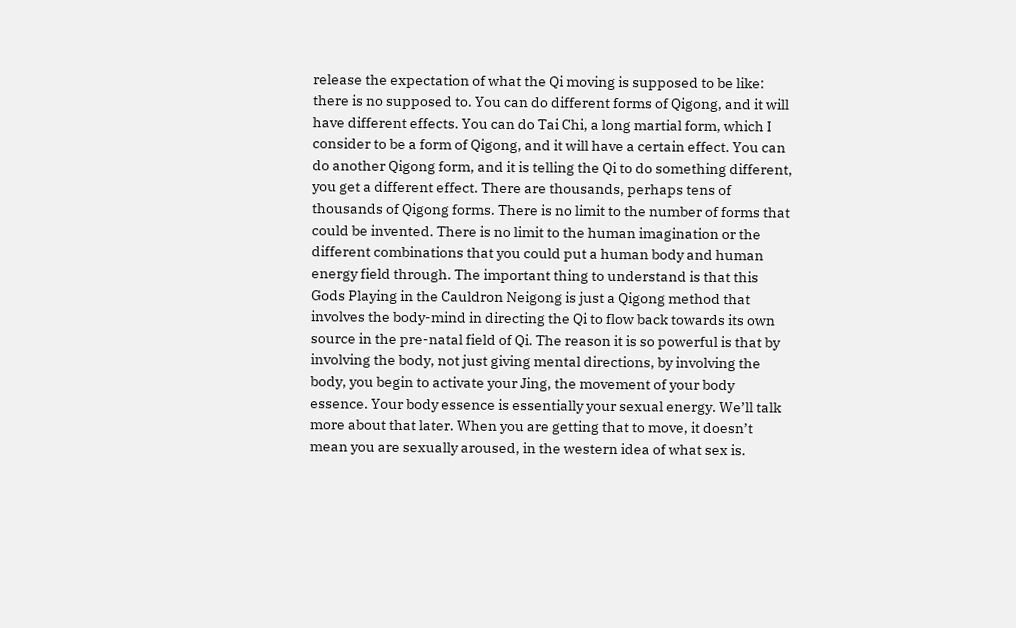release the expectation of what the Qi moving is supposed to be like: there is no supposed to. You can do different forms of Qigong, and it will have different effects. You can do Tai Chi, a long martial form, which I consider to be a form of Qigong, and it will have a certain effect. You can do another Qigong form, and it is telling the Qi to do something different, you get a different effect. There are thousands, perhaps tens of thousands of Qigong forms. There is no limit to the number of forms that could be invented. There is no limit to the human imagination or the different combinations that you could put a human body and human energy field through. The important thing to understand is that this Gods Playing in the Cauldron Neigong is just a Qigong method that involves the body-mind in directing the Qi to flow back towards its own source in the pre-natal field of Qi. The reason it is so powerful is that by involving the body, not just giving mental directions, by involving the body, you begin to activate your Jing, the movement of your body essence. Your body essence is essentially your sexual energy. We’ll talk more about that later. When you are getting that to move, it doesn’t mean you are sexually aroused, in the western idea of what sex is.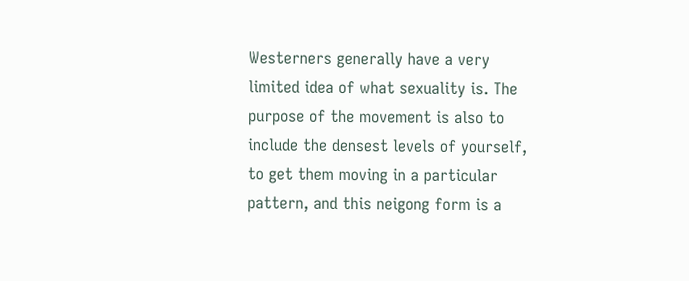Westerners generally have a very limited idea of what sexuality is. The purpose of the movement is also to include the densest levels of yourself, to get them moving in a particular pattern, and this neigong form is a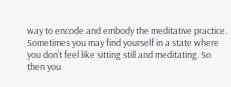way to encode and embody the meditative practice. Sometimes you may find yourself in a state where you don’t feel like sitting still and meditating. So then you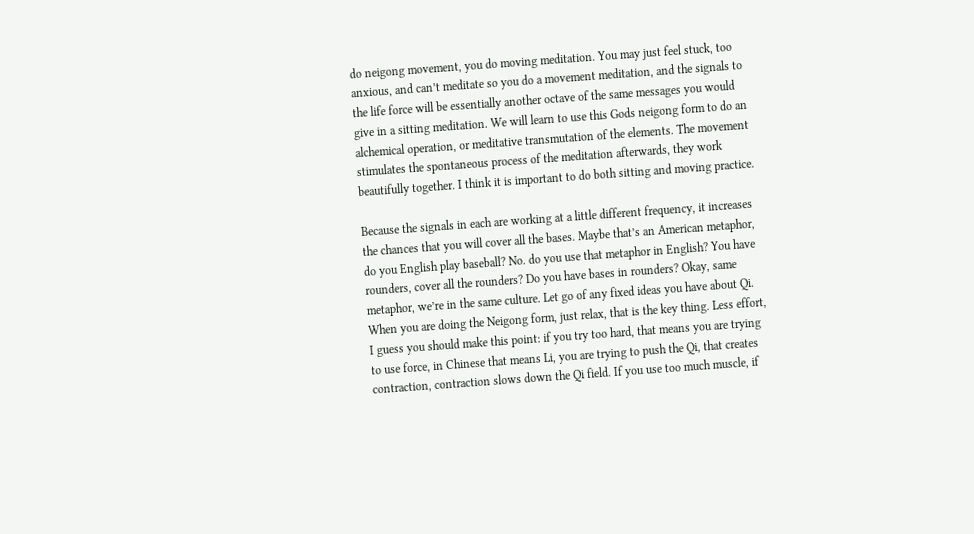do neigong movement, you do moving meditation. You may just feel stuck, too anxious, and can’t meditate so you do a movement meditation, and the signals to the life force will be essentially another octave of the same messages you would give in a sitting meditation. We will learn to use this Gods neigong form to do an alchemical operation, or meditative transmutation of the elements. The movement stimulates the spontaneous process of the meditation afterwards, they work beautifully together. I think it is important to do both sitting and moving practice.

Because the signals in each are working at a little different frequency, it increases the chances that you will cover all the bases. Maybe that’s an American metaphor, do you English play baseball? No. do you use that metaphor in English? You have rounders, cover all the rounders? Do you have bases in rounders? Okay, same metaphor, we’re in the same culture. Let go of any fixed ideas you have about Qi. When you are doing the Neigong form, just relax, that is the key thing. Less effort, I guess you should make this point: if you try too hard, that means you are trying to use force, in Chinese that means Li, you are trying to push the Qi, that creates contraction, contraction slows down the Qi field. If you use too much muscle, if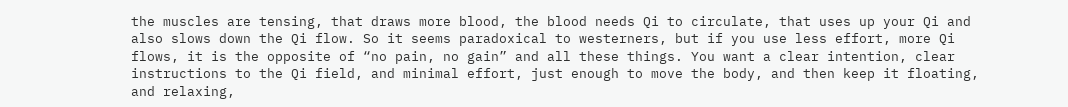the muscles are tensing, that draws more blood, the blood needs Qi to circulate, that uses up your Qi and also slows down the Qi flow. So it seems paradoxical to westerners, but if you use less effort, more Qi flows, it is the opposite of “no pain, no gain” and all these things. You want a clear intention, clear instructions to the Qi field, and minimal effort, just enough to move the body, and then keep it floating, and relaxing,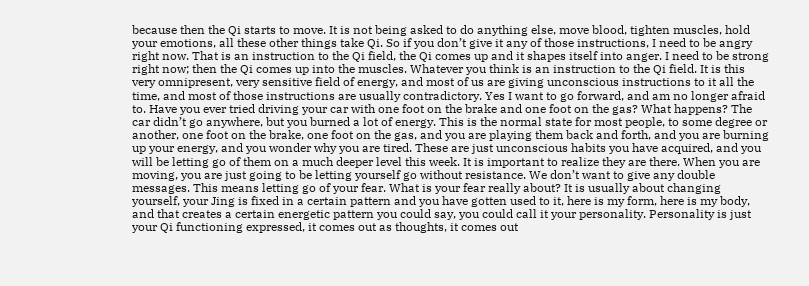because then the Qi starts to move. It is not being asked to do anything else, move blood, tighten muscles, hold your emotions, all these other things take Qi. So if you don’t give it any of those instructions, I need to be angry right now. That is an instruction to the Qi field, the Qi comes up and it shapes itself into anger. I need to be strong right now; then the Qi comes up into the muscles. Whatever you think is an instruction to the Qi field. It is this very omnipresent, very sensitive field of energy, and most of us are giving unconscious instructions to it all the time, and most of those instructions are usually contradictory. Yes I want to go forward, and am no longer afraid to. Have you ever tried driving your car with one foot on the brake and one foot on the gas? What happens? The car didn’t go anywhere, but you burned a lot of energy. This is the normal state for most people, to some degree or another, one foot on the brake, one foot on the gas, and you are playing them back and forth, and you are burning up your energy, and you wonder why you are tired. These are just unconscious habits you have acquired, and you will be letting go of them on a much deeper level this week. It is important to realize they are there. When you are moving, you are just going to be letting yourself go without resistance. We don’t want to give any double messages. This means letting go of your fear. What is your fear really about? It is usually about changing yourself, your Jing is fixed in a certain pattern and you have gotten used to it, here is my form, here is my body, and that creates a certain energetic pattern you could say, you could call it your personality. Personality is just your Qi functioning expressed, it comes out as thoughts, it comes out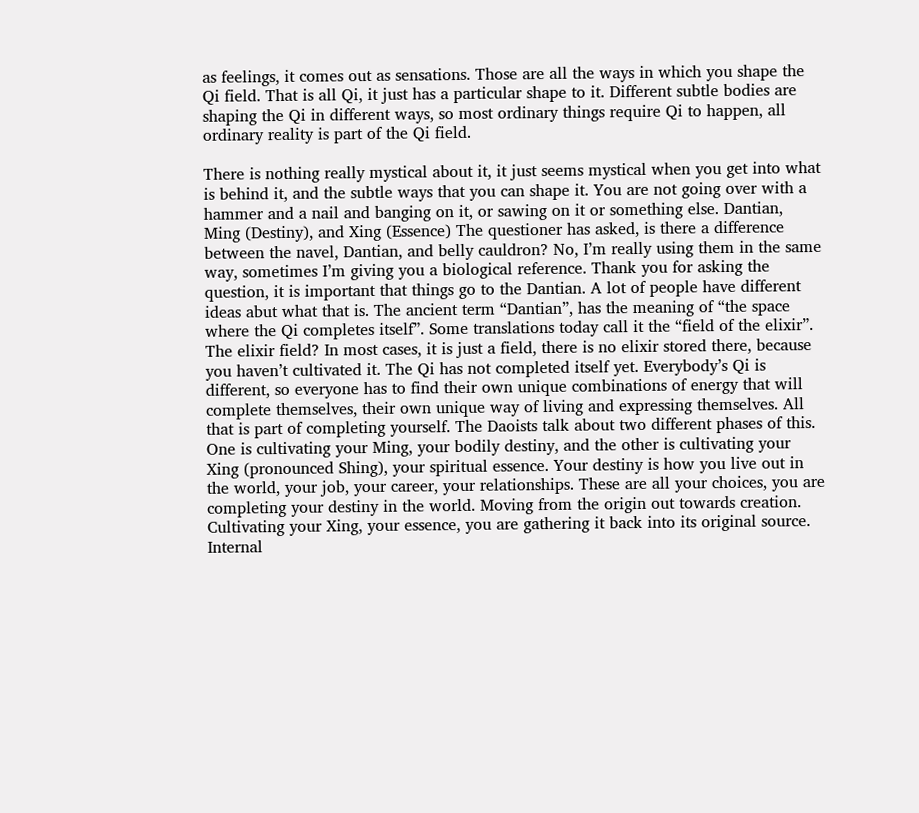as feelings, it comes out as sensations. Those are all the ways in which you shape the Qi field. That is all Qi, it just has a particular shape to it. Different subtle bodies are shaping the Qi in different ways, so most ordinary things require Qi to happen, all ordinary reality is part of the Qi field.

There is nothing really mystical about it, it just seems mystical when you get into what is behind it, and the subtle ways that you can shape it. You are not going over with a hammer and a nail and banging on it, or sawing on it or something else. Dantian, Ming (Destiny), and Xing (Essence) The questioner has asked, is there a difference between the navel, Dantian, and belly cauldron? No, I’m really using them in the same way, sometimes I’m giving you a biological reference. Thank you for asking the question, it is important that things go to the Dantian. A lot of people have different ideas abut what that is. The ancient term “Dantian”, has the meaning of “the space where the Qi completes itself”. Some translations today call it the “field of the elixir”. The elixir field? In most cases, it is just a field, there is no elixir stored there, because you haven’t cultivated it. The Qi has not completed itself yet. Everybody’s Qi is different, so everyone has to find their own unique combinations of energy that will complete themselves, their own unique way of living and expressing themselves. All that is part of completing yourself. The Daoists talk about two different phases of this. One is cultivating your Ming, your bodily destiny, and the other is cultivating your Xing (pronounced Shing), your spiritual essence. Your destiny is how you live out in the world, your job, your career, your relationships. These are all your choices, you are completing your destiny in the world. Moving from the origin out towards creation. Cultivating your Xing, your essence, you are gathering it back into its original source. Internal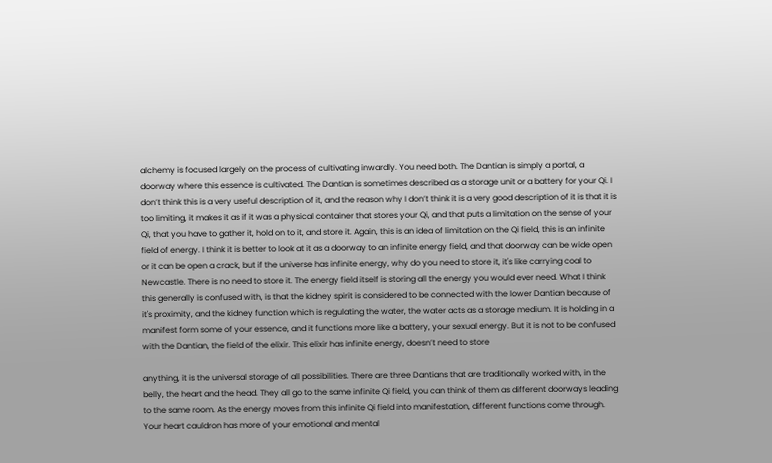alchemy is focused largely on the process of cultivating inwardly. You need both. The Dantian is simply a portal, a doorway where this essence is cultivated. The Dantian is sometimes described as a storage unit or a battery for your Qi. I don’t think this is a very useful description of it, and the reason why I don’t think it is a very good description of it is that it is too limiting, it makes it as if it was a physical container that stores your Qi, and that puts a limitation on the sense of your Qi, that you have to gather it, hold on to it, and store it. Again, this is an idea of limitation on the Qi field, this is an infinite field of energy. I think it is better to look at it as a doorway to an infinite energy field, and that doorway can be wide open or it can be open a crack, but if the universe has infinite energy, why do you need to store it, it's like carrying coal to Newcastle. There is no need to store it. The energy field itself is storing all the energy you would ever need. What I think this generally is confused with, is that the kidney spirit is considered to be connected with the lower Dantian because of it's proximity, and the kidney function which is regulating the water, the water acts as a storage medium. It is holding in a manifest form some of your essence, and it functions more like a battery, your sexual energy. But it is not to be confused with the Dantian, the field of the elixir. This elixir has infinite energy, doesn’t need to store

anything, it is the universal storage of all possibilities. There are three Dantians that are traditionally worked with, in the belly, the heart and the head. They all go to the same infinite Qi field, you can think of them as different doorways leading to the same room. As the energy moves from this infinite Qi field into manifestation, different functions come through. Your heart cauldron has more of your emotional and mental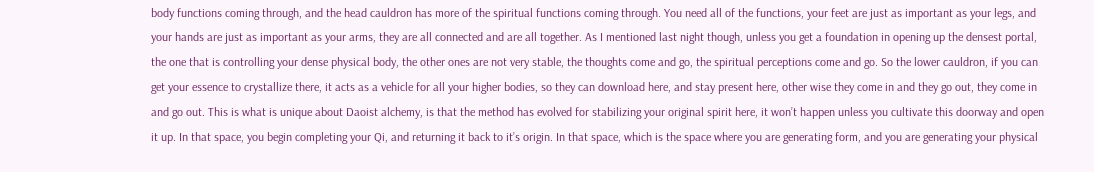body functions coming through, and the head cauldron has more of the spiritual functions coming through. You need all of the functions, your feet are just as important as your legs, and your hands are just as important as your arms, they are all connected and are all together. As I mentioned last night though, unless you get a foundation in opening up the densest portal, the one that is controlling your dense physical body, the other ones are not very stable, the thoughts come and go, the spiritual perceptions come and go. So the lower cauldron, if you can get your essence to crystallize there, it acts as a vehicle for all your higher bodies, so they can download here, and stay present here, other wise they come in and they go out, they come in and go out. This is what is unique about Daoist alchemy, is that the method has evolved for stabilizing your original spirit here, it won’t happen unless you cultivate this doorway and open it up. In that space, you begin completing your Qi, and returning it back to it’s origin. In that space, which is the space where you are generating form, and you are generating your physical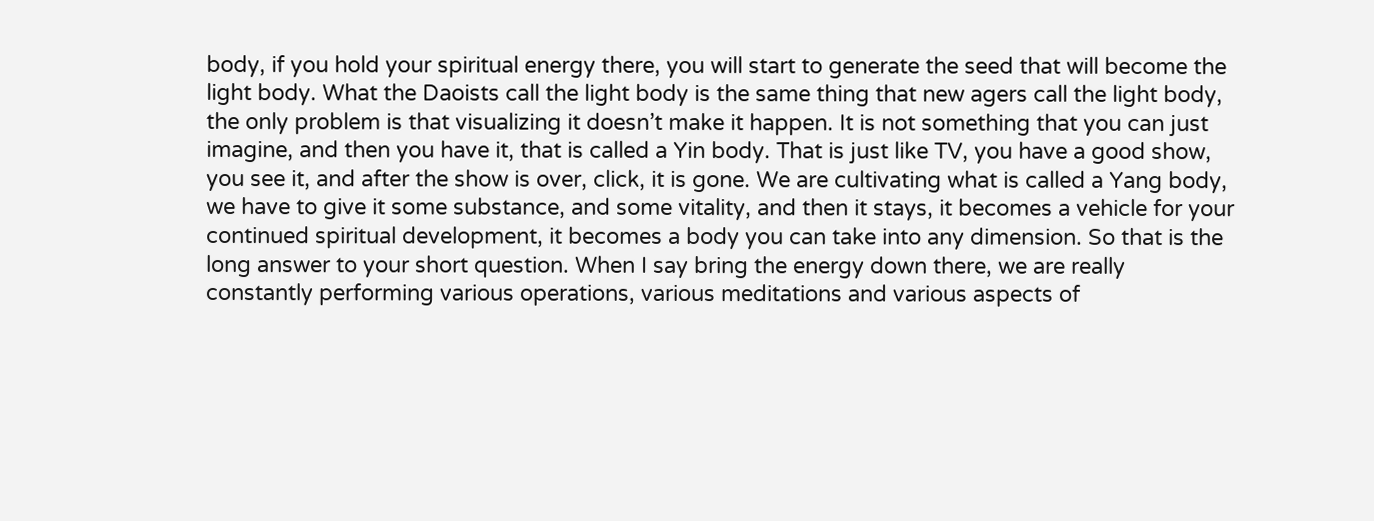body, if you hold your spiritual energy there, you will start to generate the seed that will become the light body. What the Daoists call the light body is the same thing that new agers call the light body, the only problem is that visualizing it doesn’t make it happen. It is not something that you can just imagine, and then you have it, that is called a Yin body. That is just like TV, you have a good show, you see it, and after the show is over, click, it is gone. We are cultivating what is called a Yang body, we have to give it some substance, and some vitality, and then it stays, it becomes a vehicle for your continued spiritual development, it becomes a body you can take into any dimension. So that is the long answer to your short question. When I say bring the energy down there, we are really constantly performing various operations, various meditations and various aspects of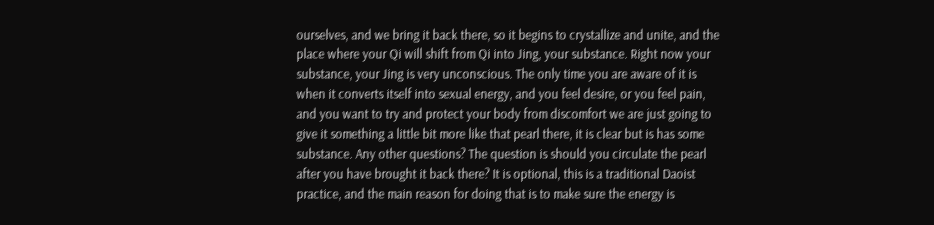ourselves, and we bring it back there, so it begins to crystallize and unite, and the place where your Qi will shift from Qi into Jing, your substance. Right now your substance, your Jing is very unconscious. The only time you are aware of it is when it converts itself into sexual energy, and you feel desire, or you feel pain, and you want to try and protect your body from discomfort we are just going to give it something a little bit more like that pearl there, it is clear but is has some substance. Any other questions? The question is should you circulate the pearl after you have brought it back there? It is optional, this is a traditional Daoist practice, and the main reason for doing that is to make sure the energy is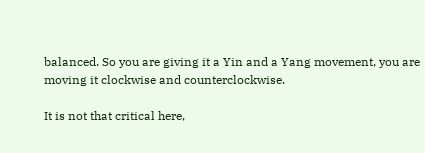balanced. So you are giving it a Yin and a Yang movement, you are moving it clockwise and counterclockwise.

It is not that critical here,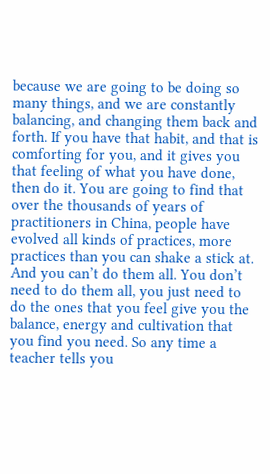because we are going to be doing so many things, and we are constantly balancing, and changing them back and forth. If you have that habit, and that is comforting for you, and it gives you that feeling of what you have done, then do it. You are going to find that over the thousands of years of practitioners in China, people have evolved all kinds of practices, more practices than you can shake a stick at. And you can’t do them all. You don’t need to do them all, you just need to do the ones that you feel give you the balance, energy and cultivation that you find you need. So any time a teacher tells you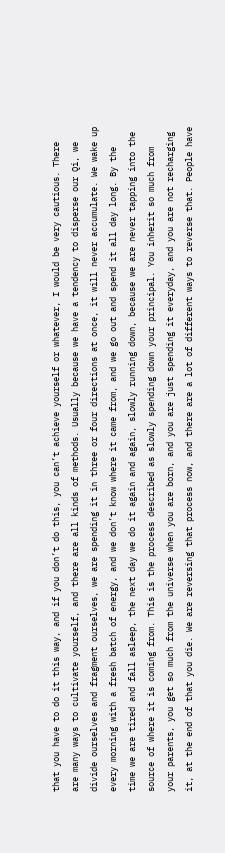that you have to do it this way, and if you don’t do this, you can’t achieve yourself or whatever, I would be very cautious. There are many ways to cultivate yourself, and there are all kinds of methods. Usually because we have a tendency to disperse our Qi, we divide ourselves and fragment ourselves, we are spending it in three or four directions at once, it will never accumulate. We wake up every morning with a fresh batch of energy, and we don’t know where it came from, and we go out and spend it all day long. By the time we are tired and fall asleep, the next day we do it again and again, slowly running down, because we are never tapping into the source of where it is coming from. This is the process described as slowly spending down your principal. You inherit so much from your parents, you get so much from the universe when you are born, and you are just spending it everyday, and you are not recharging it, at the end of that you die. We are reversing that process now, and there are a lot of different ways to reverse that. People have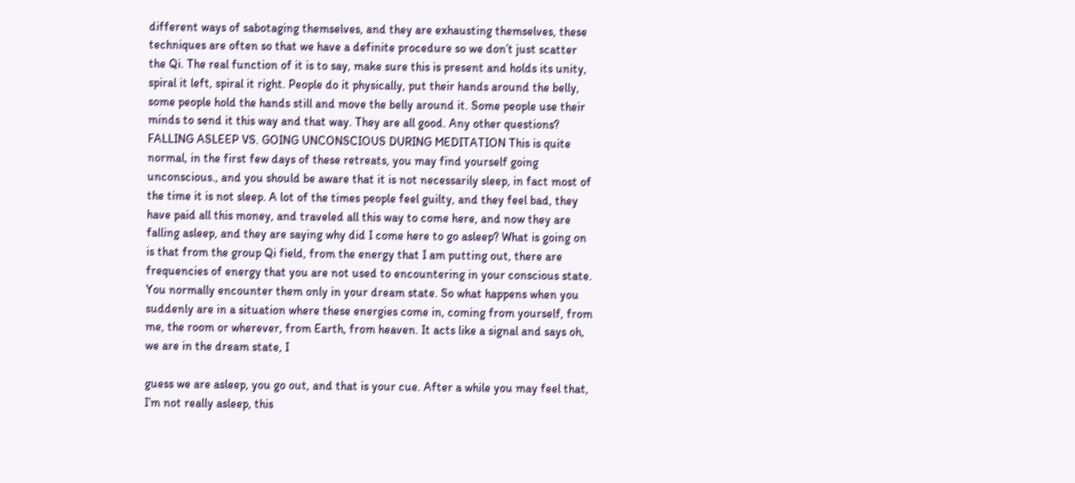different ways of sabotaging themselves, and they are exhausting themselves, these techniques are often so that we have a definite procedure so we don’t just scatter the Qi. The real function of it is to say, make sure this is present and holds its unity, spiral it left, spiral it right. People do it physically, put their hands around the belly, some people hold the hands still and move the belly around it. Some people use their minds to send it this way and that way. They are all good. Any other questions? FALLING ASLEEP VS. GOING UNCONSCIOUS DURING MEDITATION This is quite normal, in the first few days of these retreats, you may find yourself going unconscious., and you should be aware that it is not necessarily sleep, in fact most of the time it is not sleep. A lot of the times people feel guilty, and they feel bad, they have paid all this money, and traveled all this way to come here, and now they are falling asleep, and they are saying why did I come here to go asleep? What is going on is that from the group Qi field, from the energy that I am putting out, there are frequencies of energy that you are not used to encountering in your conscious state. You normally encounter them only in your dream state. So what happens when you suddenly are in a situation where these energies come in, coming from yourself, from me, the room or wherever, from Earth, from heaven. It acts like a signal and says oh, we are in the dream state, I

guess we are asleep, you go out, and that is your cue. After a while you may feel that, I’m not really asleep, this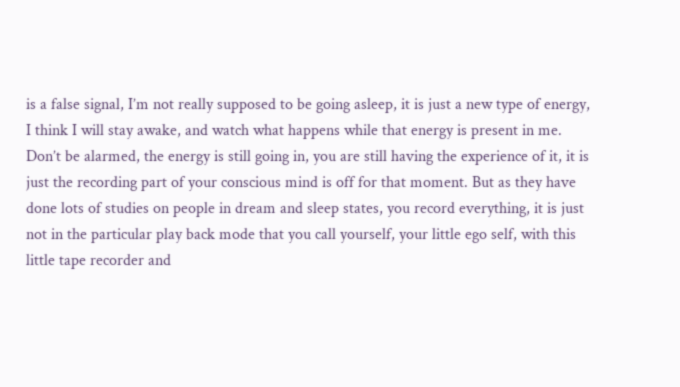is a false signal, I’m not really supposed to be going asleep, it is just a new type of energy, I think I will stay awake, and watch what happens while that energy is present in me. Don’t be alarmed, the energy is still going in, you are still having the experience of it, it is just the recording part of your conscious mind is off for that moment. But as they have done lots of studies on people in dream and sleep states, you record everything, it is just not in the particular play back mode that you call yourself, your little ego self, with this little tape recorder and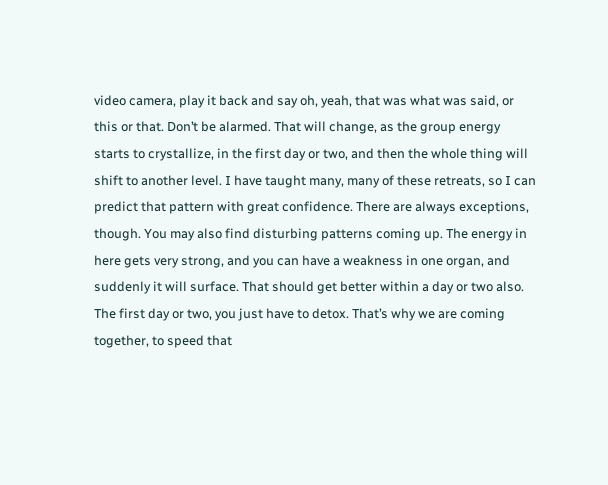video camera, play it back and say oh, yeah, that was what was said, or this or that. Don’t be alarmed. That will change, as the group energy starts to crystallize, in the first day or two, and then the whole thing will shift to another level. I have taught many, many of these retreats, so I can predict that pattern with great confidence. There are always exceptions, though. You may also find disturbing patterns coming up. The energy in here gets very strong, and you can have a weakness in one organ, and suddenly it will surface. That should get better within a day or two also. The first day or two, you just have to detox. That’s why we are coming together, to speed that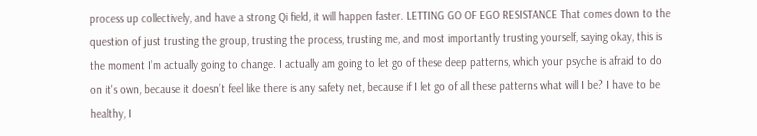process up collectively, and have a strong Qi field, it will happen faster. LETTING GO OF EGO RESISTANCE That comes down to the question of just trusting the group, trusting the process, trusting me, and most importantly trusting yourself, saying okay, this is the moment I’m actually going to change. I actually am going to let go of these deep patterns, which your psyche is afraid to do on it's own, because it doesn’t feel like there is any safety net, because if I let go of all these patterns what will I be? I have to be healthy, I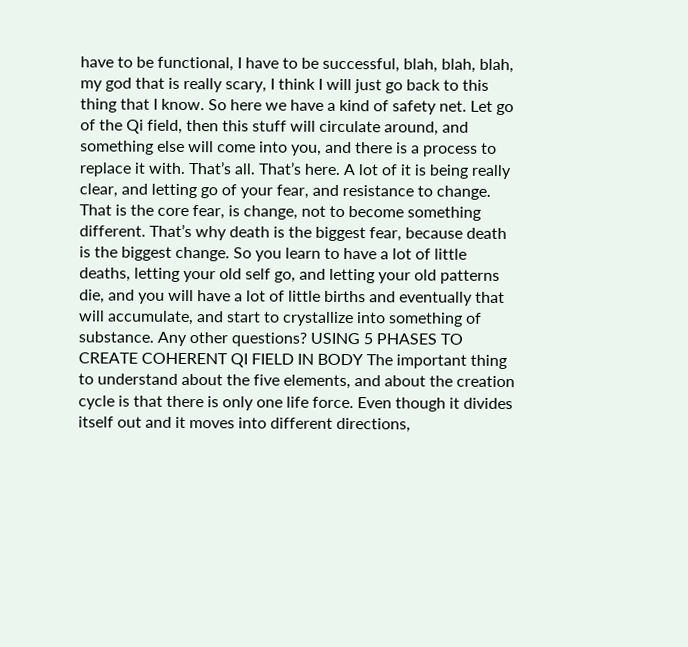have to be functional, I have to be successful, blah, blah, blah, my god that is really scary, I think I will just go back to this thing that I know. So here we have a kind of safety net. Let go of the Qi field, then this stuff will circulate around, and something else will come into you, and there is a process to replace it with. That’s all. That’s here. A lot of it is being really clear, and letting go of your fear, and resistance to change. That is the core fear, is change, not to become something different. That’s why death is the biggest fear, because death is the biggest change. So you learn to have a lot of little deaths, letting your old self go, and letting your old patterns die, and you will have a lot of little births and eventually that will accumulate, and start to crystallize into something of substance. Any other questions? USING 5 PHASES TO CREATE COHERENT QI FIELD IN BODY The important thing to understand about the five elements, and about the creation cycle is that there is only one life force. Even though it divides itself out and it moves into different directions,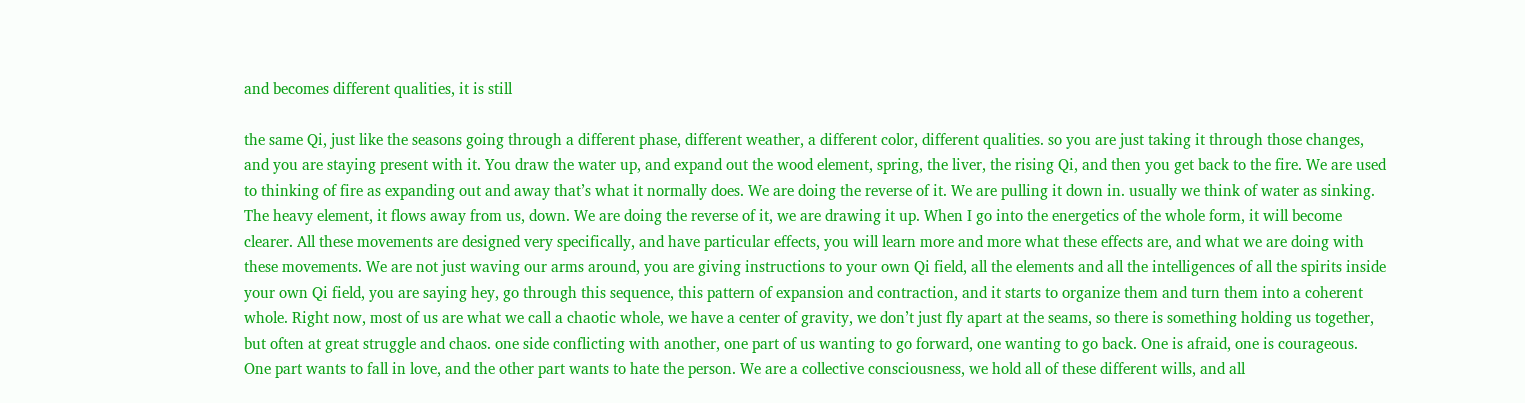and becomes different qualities, it is still

the same Qi, just like the seasons going through a different phase, different weather, a different color, different qualities. so you are just taking it through those changes, and you are staying present with it. You draw the water up, and expand out the wood element, spring, the liver, the rising Qi, and then you get back to the fire. We are used to thinking of fire as expanding out and away that’s what it normally does. We are doing the reverse of it. We are pulling it down in. usually we think of water as sinking. The heavy element, it flows away from us, down. We are doing the reverse of it, we are drawing it up. When I go into the energetics of the whole form, it will become clearer. All these movements are designed very specifically, and have particular effects, you will learn more and more what these effects are, and what we are doing with these movements. We are not just waving our arms around, you are giving instructions to your own Qi field, all the elements and all the intelligences of all the spirits inside your own Qi field, you are saying hey, go through this sequence, this pattern of expansion and contraction, and it starts to organize them and turn them into a coherent whole. Right now, most of us are what we call a chaotic whole, we have a center of gravity, we don’t just fly apart at the seams, so there is something holding us together, but often at great struggle and chaos. one side conflicting with another, one part of us wanting to go forward, one wanting to go back. One is afraid, one is courageous. One part wants to fall in love, and the other part wants to hate the person. We are a collective consciousness, we hold all of these different wills, and all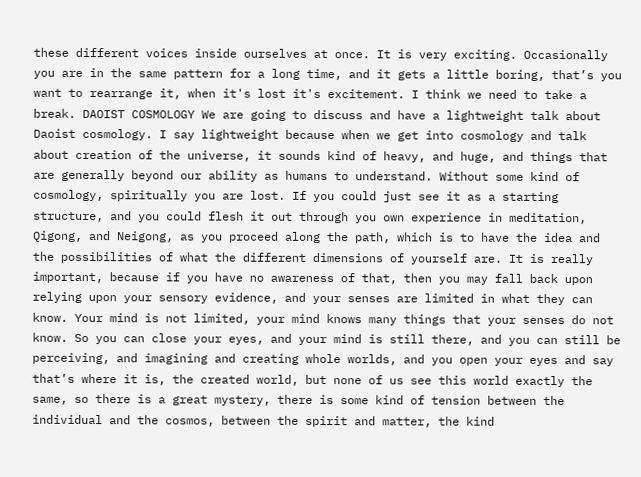these different voices inside ourselves at once. It is very exciting. Occasionally you are in the same pattern for a long time, and it gets a little boring, that’s you want to rearrange it, when it's lost it's excitement. I think we need to take a break. DAOIST COSMOLOGY We are going to discuss and have a lightweight talk about Daoist cosmology. I say lightweight because when we get into cosmology and talk about creation of the universe, it sounds kind of heavy, and huge, and things that are generally beyond our ability as humans to understand. Without some kind of cosmology, spiritually you are lost. If you could just see it as a starting structure, and you could flesh it out through you own experience in meditation, Qigong, and Neigong, as you proceed along the path, which is to have the idea and the possibilities of what the different dimensions of yourself are. It is really important, because if you have no awareness of that, then you may fall back upon relying upon your sensory evidence, and your senses are limited in what they can know. Your mind is not limited, your mind knows many things that your senses do not know. So you can close your eyes, and your mind is still there, and you can still be perceiving, and imagining and creating whole worlds, and you open your eyes and say that’s where it is, the created world, but none of us see this world exactly the same, so there is a great mystery, there is some kind of tension between the individual and the cosmos, between the spirit and matter, the kind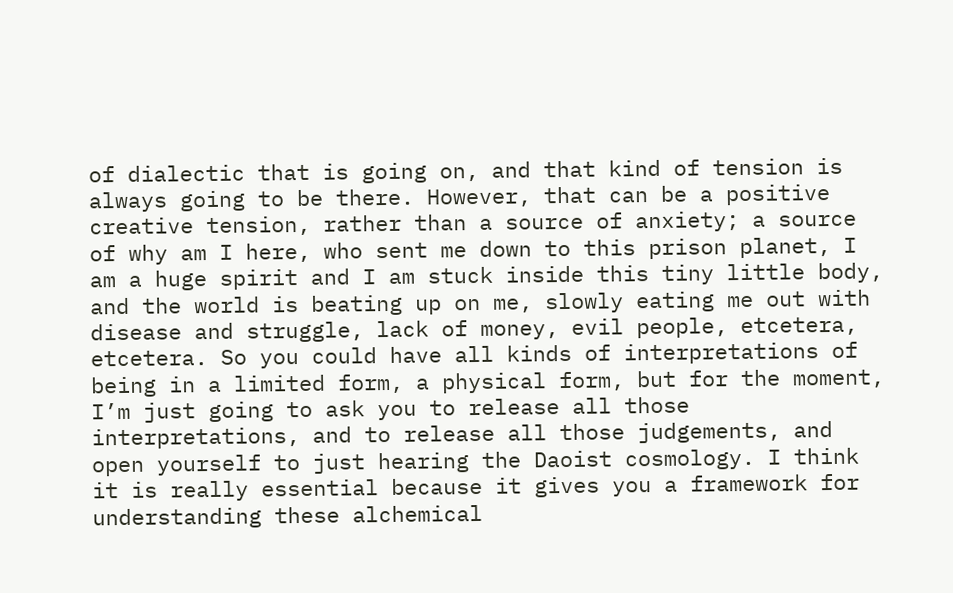of dialectic that is going on, and that kind of tension is always going to be there. However, that can be a positive creative tension, rather than a source of anxiety; a source of why am I here, who sent me down to this prison planet, I am a huge spirit and I am stuck inside this tiny little body, and the world is beating up on me, slowly eating me out with disease and struggle, lack of money, evil people, etcetera, etcetera. So you could have all kinds of interpretations of being in a limited form, a physical form, but for the moment, I’m just going to ask you to release all those interpretations, and to release all those judgements, and open yourself to just hearing the Daoist cosmology. I think it is really essential because it gives you a framework for understanding these alchemical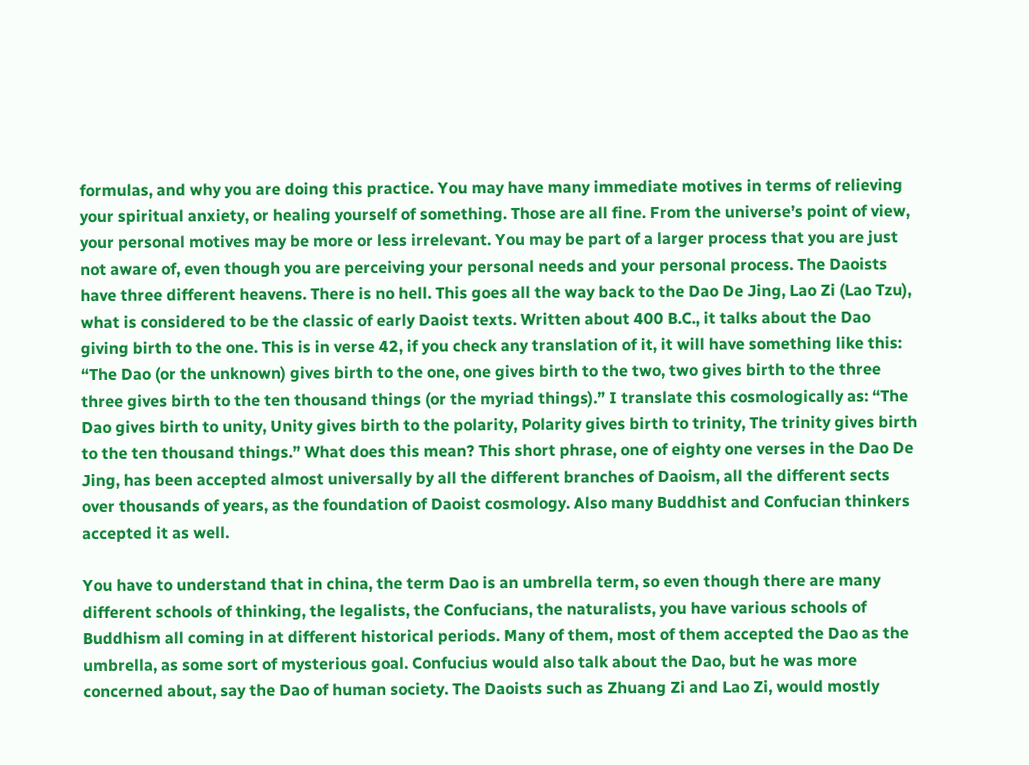formulas, and why you are doing this practice. You may have many immediate motives in terms of relieving your spiritual anxiety, or healing yourself of something. Those are all fine. From the universe’s point of view, your personal motives may be more or less irrelevant. You may be part of a larger process that you are just not aware of, even though you are perceiving your personal needs and your personal process. The Daoists have three different heavens. There is no hell. This goes all the way back to the Dao De Jing, Lao Zi (Lao Tzu), what is considered to be the classic of early Daoist texts. Written about 400 B.C., it talks about the Dao giving birth to the one. This is in verse 42, if you check any translation of it, it will have something like this: “The Dao (or the unknown) gives birth to the one, one gives birth to the two, two gives birth to the three three gives birth to the ten thousand things (or the myriad things).” I translate this cosmologically as: “The Dao gives birth to unity, Unity gives birth to the polarity, Polarity gives birth to trinity, The trinity gives birth to the ten thousand things.” What does this mean? This short phrase, one of eighty one verses in the Dao De Jing, has been accepted almost universally by all the different branches of Daoism, all the different sects over thousands of years, as the foundation of Daoist cosmology. Also many Buddhist and Confucian thinkers accepted it as well.

You have to understand that in china, the term Dao is an umbrella term, so even though there are many different schools of thinking, the legalists, the Confucians, the naturalists, you have various schools of Buddhism all coming in at different historical periods. Many of them, most of them accepted the Dao as the umbrella, as some sort of mysterious goal. Confucius would also talk about the Dao, but he was more concerned about, say the Dao of human society. The Daoists such as Zhuang Zi and Lao Zi, would mostly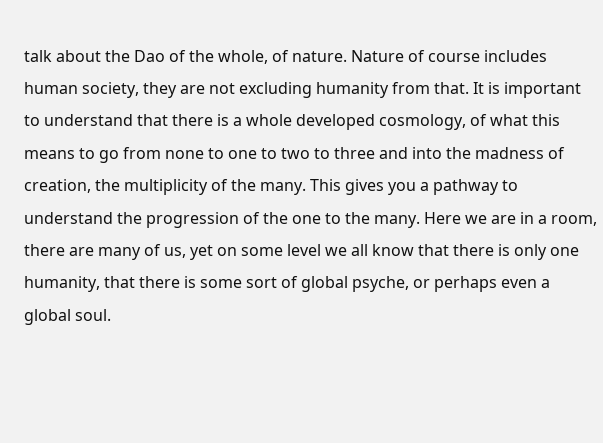talk about the Dao of the whole, of nature. Nature of course includes human society, they are not excluding humanity from that. It is important to understand that there is a whole developed cosmology, of what this means to go from none to one to two to three and into the madness of creation, the multiplicity of the many. This gives you a pathway to understand the progression of the one to the many. Here we are in a room, there are many of us, yet on some level we all know that there is only one humanity, that there is some sort of global psyche, or perhaps even a global soul.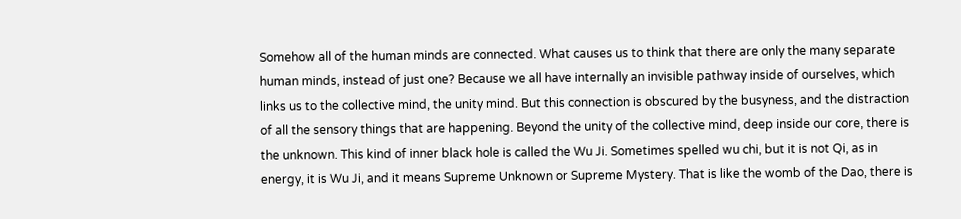Somehow all of the human minds are connected. What causes us to think that there are only the many separate human minds, instead of just one? Because we all have internally an invisible pathway inside of ourselves, which links us to the collective mind, the unity mind. But this connection is obscured by the busyness, and the distraction of all the sensory things that are happening. Beyond the unity of the collective mind, deep inside our core, there is the unknown. This kind of inner black hole is called the Wu Ji. Sometimes spelled wu chi, but it is not Qi, as in energy, it is Wu Ji, and it means Supreme Unknown or Supreme Mystery. That is like the womb of the Dao, there is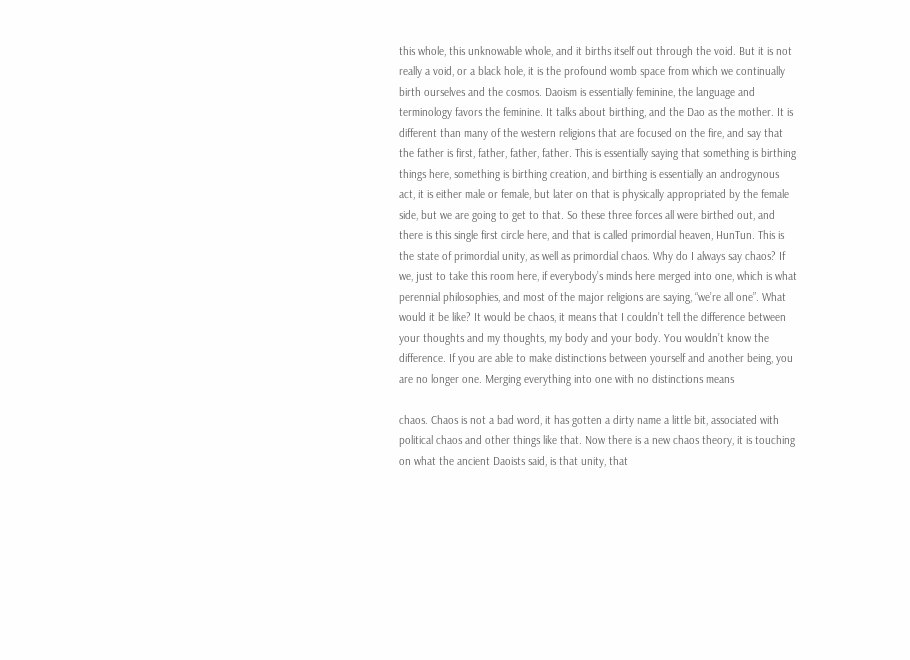this whole, this unknowable whole, and it births itself out through the void. But it is not really a void, or a black hole, it is the profound womb space from which we continually birth ourselves and the cosmos. Daoism is essentially feminine, the language and terminology favors the feminine. It talks about birthing, and the Dao as the mother. It is different than many of the western religions that are focused on the fire, and say that the father is first, father, father, father. This is essentially saying that something is birthing things here, something is birthing creation, and birthing is essentially an androgynous act, it is either male or female, but later on that is physically appropriated by the female side, but we are going to get to that. So these three forces all were birthed out, and there is this single first circle here, and that is called primordial heaven, HunTun. This is the state of primordial unity, as well as primordial chaos. Why do I always say chaos? If we, just to take this room here, if everybody’s minds here merged into one, which is what perennial philosophies, and most of the major religions are saying, “we’re all one”. What would it be like? It would be chaos, it means that I couldn’t tell the difference between your thoughts and my thoughts, my body and your body. You wouldn’t know the difference. If you are able to make distinctions between yourself and another being, you are no longer one. Merging everything into one with no distinctions means

chaos. Chaos is not a bad word, it has gotten a dirty name a little bit, associated with political chaos and other things like that. Now there is a new chaos theory, it is touching on what the ancient Daoists said, is that unity, that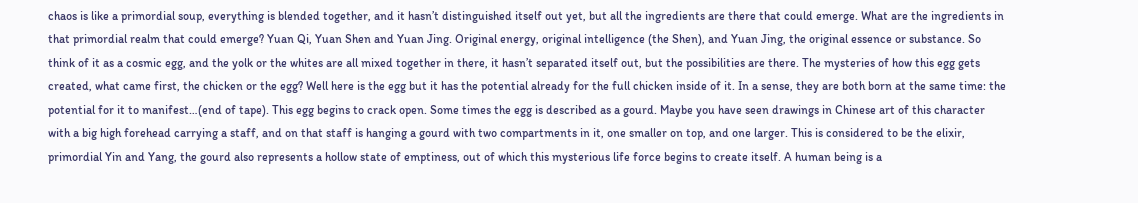chaos is like a primordial soup, everything is blended together, and it hasn’t distinguished itself out yet, but all the ingredients are there that could emerge. What are the ingredients in that primordial realm that could emerge? Yuan Qi, Yuan Shen and Yuan Jing. Original energy, original intelligence (the Shen), and Yuan Jing, the original essence or substance. So think of it as a cosmic egg, and the yolk or the whites are all mixed together in there, it hasn’t separated itself out, but the possibilities are there. The mysteries of how this egg gets created, what came first, the chicken or the egg? Well here is the egg but it has the potential already for the full chicken inside of it. In a sense, they are both born at the same time: the potential for it to manifest…(end of tape). This egg begins to crack open. Some times the egg is described as a gourd. Maybe you have seen drawings in Chinese art of this character with a big high forehead carrying a staff, and on that staff is hanging a gourd with two compartments in it, one smaller on top, and one larger. This is considered to be the elixir, primordial Yin and Yang, the gourd also represents a hollow state of emptiness, out of which this mysterious life force begins to create itself. A human being is a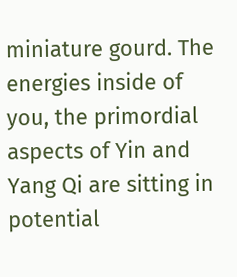miniature gourd. The energies inside of you, the primordial aspects of Yin and Yang Qi are sitting in potential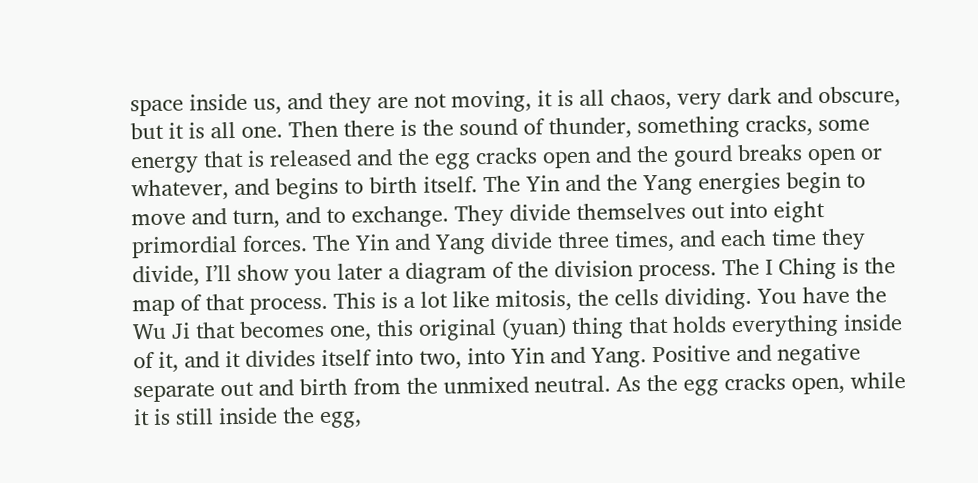space inside us, and they are not moving, it is all chaos, very dark and obscure, but it is all one. Then there is the sound of thunder, something cracks, some energy that is released and the egg cracks open and the gourd breaks open or whatever, and begins to birth itself. The Yin and the Yang energies begin to move and turn, and to exchange. They divide themselves out into eight primordial forces. The Yin and Yang divide three times, and each time they divide, I’ll show you later a diagram of the division process. The I Ching is the map of that process. This is a lot like mitosis, the cells dividing. You have the Wu Ji that becomes one, this original (yuan) thing that holds everything inside of it, and it divides itself into two, into Yin and Yang. Positive and negative separate out and birth from the unmixed neutral. As the egg cracks open, while it is still inside the egg,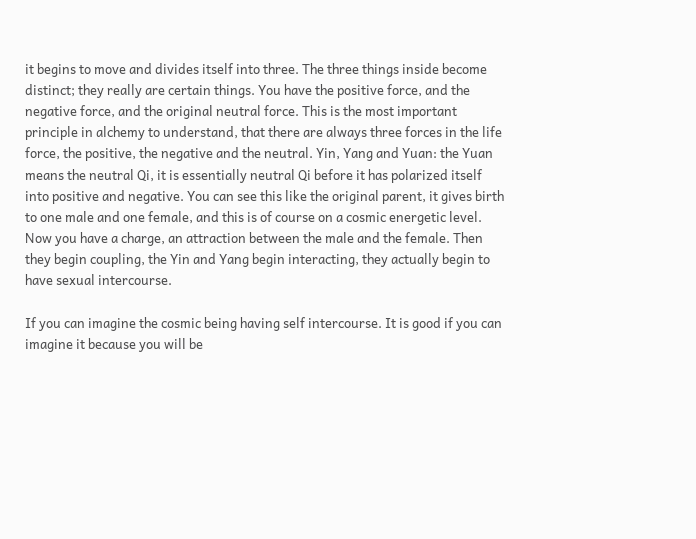it begins to move and divides itself into three. The three things inside become distinct; they really are certain things. You have the positive force, and the negative force, and the original neutral force. This is the most important principle in alchemy to understand, that there are always three forces in the life force, the positive, the negative and the neutral. Yin, Yang and Yuan: the Yuan means the neutral Qi, it is essentially neutral Qi before it has polarized itself into positive and negative. You can see this like the original parent, it gives birth to one male and one female, and this is of course on a cosmic energetic level. Now you have a charge, an attraction between the male and the female. Then they begin coupling, the Yin and Yang begin interacting, they actually begin to have sexual intercourse.

If you can imagine the cosmic being having self intercourse. It is good if you can imagine it because you will be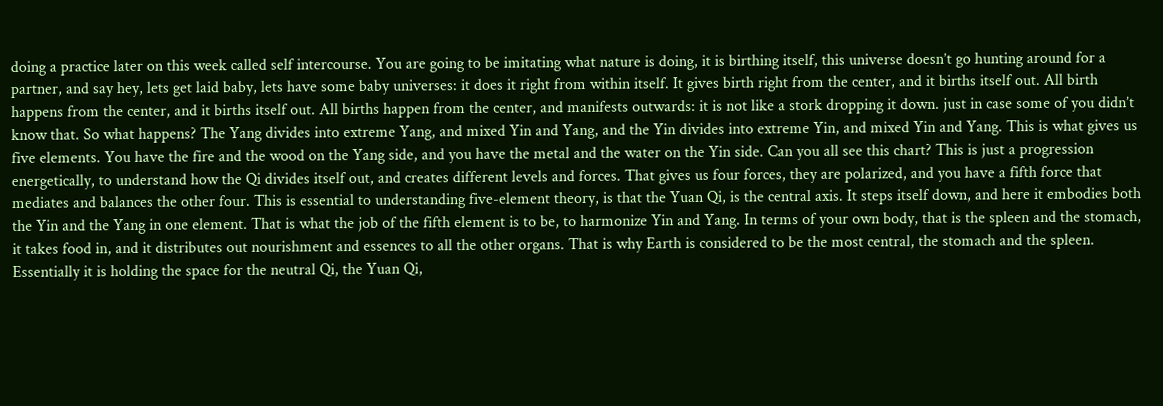doing a practice later on this week called self intercourse. You are going to be imitating what nature is doing, it is birthing itself, this universe doesn’t go hunting around for a partner, and say hey, lets get laid baby, lets have some baby universes: it does it right from within itself. It gives birth right from the center, and it births itself out. All birth happens from the center, and it births itself out. All births happen from the center, and manifests outwards: it is not like a stork dropping it down. just in case some of you didn’t know that. So what happens? The Yang divides into extreme Yang, and mixed Yin and Yang, and the Yin divides into extreme Yin, and mixed Yin and Yang. This is what gives us five elements. You have the fire and the wood on the Yang side, and you have the metal and the water on the Yin side. Can you all see this chart? This is just a progression energetically, to understand how the Qi divides itself out, and creates different levels and forces. That gives us four forces, they are polarized, and you have a fifth force that mediates and balances the other four. This is essential to understanding five-element theory, is that the Yuan Qi, is the central axis. It steps itself down, and here it embodies both the Yin and the Yang in one element. That is what the job of the fifth element is to be, to harmonize Yin and Yang. In terms of your own body, that is the spleen and the stomach, it takes food in, and it distributes out nourishment and essences to all the other organs. That is why Earth is considered to be the most central, the stomach and the spleen. Essentially it is holding the space for the neutral Qi, the Yuan Qi,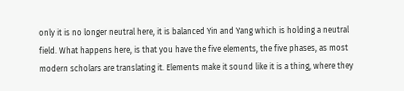only it is no longer neutral here, it is balanced Yin and Yang which is holding a neutral field. What happens here, is that you have the five elements, the five phases, as most modern scholars are translating it. Elements make it sound like it is a thing, where they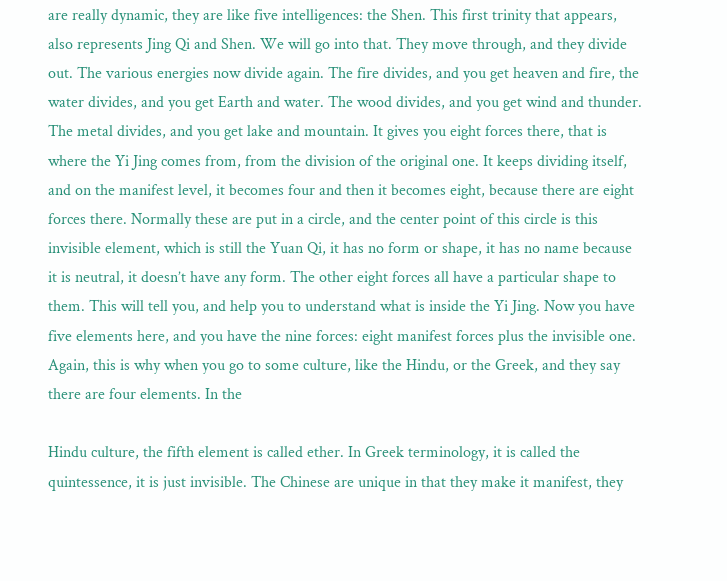are really dynamic, they are like five intelligences: the Shen. This first trinity that appears, also represents Jing Qi and Shen. We will go into that. They move through, and they divide out. The various energies now divide again. The fire divides, and you get heaven and fire, the water divides, and you get Earth and water. The wood divides, and you get wind and thunder. The metal divides, and you get lake and mountain. It gives you eight forces there, that is where the Yi Jing comes from, from the division of the original one. It keeps dividing itself, and on the manifest level, it becomes four and then it becomes eight, because there are eight forces there. Normally these are put in a circle, and the center point of this circle is this invisible element, which is still the Yuan Qi, it has no form or shape, it has no name because it is neutral, it doesn’t have any form. The other eight forces all have a particular shape to them. This will tell you, and help you to understand what is inside the Yi Jing. Now you have five elements here, and you have the nine forces: eight manifest forces plus the invisible one. Again, this is why when you go to some culture, like the Hindu, or the Greek, and they say there are four elements. In the

Hindu culture, the fifth element is called ether. In Greek terminology, it is called the quintessence, it is just invisible. The Chinese are unique in that they make it manifest, they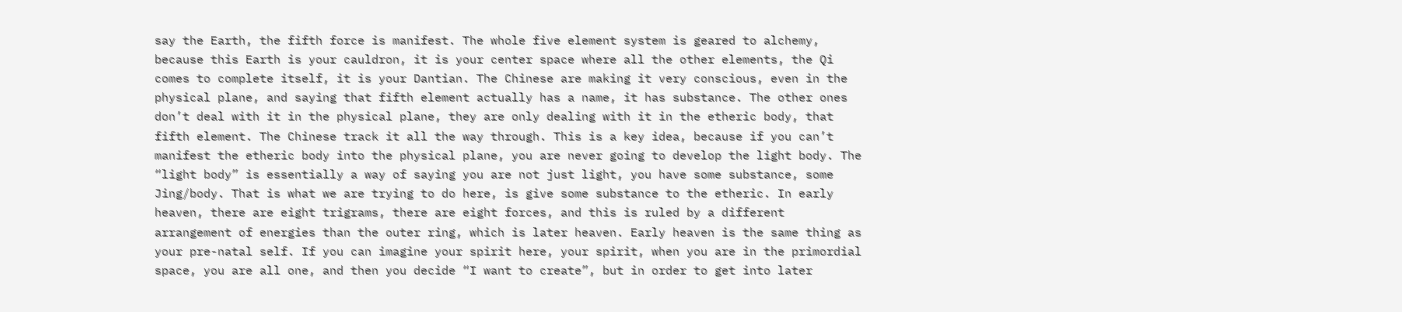say the Earth, the fifth force is manifest. The whole five element system is geared to alchemy, because this Earth is your cauldron, it is your center space where all the other elements, the Qi comes to complete itself, it is your Dantian. The Chinese are making it very conscious, even in the physical plane, and saying that fifth element actually has a name, it has substance. The other ones don’t deal with it in the physical plane, they are only dealing with it in the etheric body, that fifth element. The Chinese track it all the way through. This is a key idea, because if you can’t manifest the etheric body into the physical plane, you are never going to develop the light body. The “light body” is essentially a way of saying you are not just light, you have some substance, some Jing/body. That is what we are trying to do here, is give some substance to the etheric. In early heaven, there are eight trigrams, there are eight forces, and this is ruled by a different arrangement of energies than the outer ring, which is later heaven. Early heaven is the same thing as your pre-natal self. If you can imagine your spirit here, your spirit, when you are in the primordial space, you are all one, and then you decide “I want to create”, but in order to get into later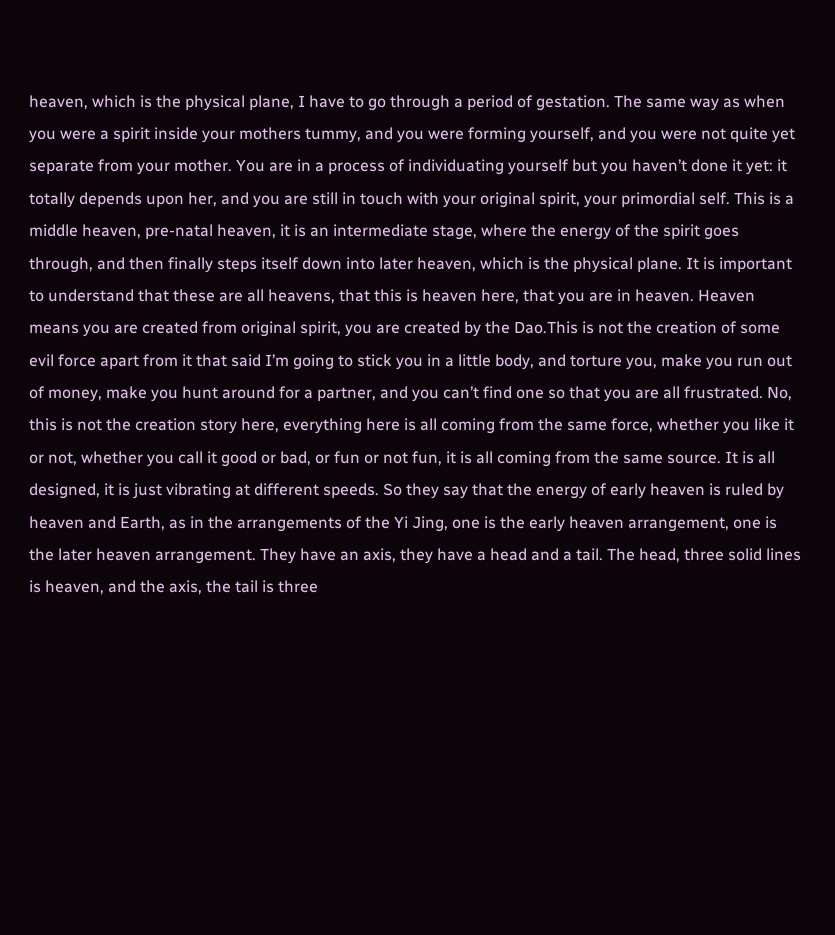heaven, which is the physical plane, I have to go through a period of gestation. The same way as when you were a spirit inside your mothers tummy, and you were forming yourself, and you were not quite yet separate from your mother. You are in a process of individuating yourself but you haven’t done it yet: it totally depends upon her, and you are still in touch with your original spirit, your primordial self. This is a middle heaven, pre-natal heaven, it is an intermediate stage, where the energy of the spirit goes through, and then finally steps itself down into later heaven, which is the physical plane. It is important to understand that these are all heavens, that this is heaven here, that you are in heaven. Heaven means you are created from original spirit, you are created by the Dao.This is not the creation of some evil force apart from it that said I’m going to stick you in a little body, and torture you, make you run out of money, make you hunt around for a partner, and you can’t find one so that you are all frustrated. No, this is not the creation story here, everything here is all coming from the same force, whether you like it or not, whether you call it good or bad, or fun or not fun, it is all coming from the same source. It is all designed, it is just vibrating at different speeds. So they say that the energy of early heaven is ruled by heaven and Earth, as in the arrangements of the Yi Jing, one is the early heaven arrangement, one is the later heaven arrangement. They have an axis, they have a head and a tail. The head, three solid lines is heaven, and the axis, the tail is three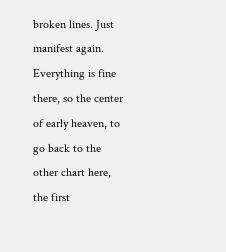broken lines. Just manifest again. Everything is fine there, so the center of early heaven, to go back to the other chart here, the first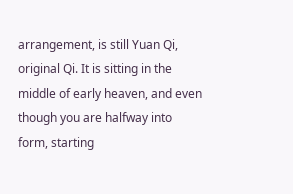arrangement, is still Yuan Qi, original Qi. It is sitting in the middle of early heaven, and even though you are halfway into form, starting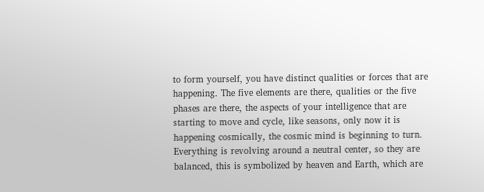to form yourself, you have distinct qualities or forces that are happening. The five elements are there, qualities or the five phases are there, the aspects of your intelligence that are starting to move and cycle, like seasons, only now it is happening cosmically, the cosmic mind is beginning to turn. Everything is revolving around a neutral center, so they are balanced, this is symbolized by heaven and Earth, which are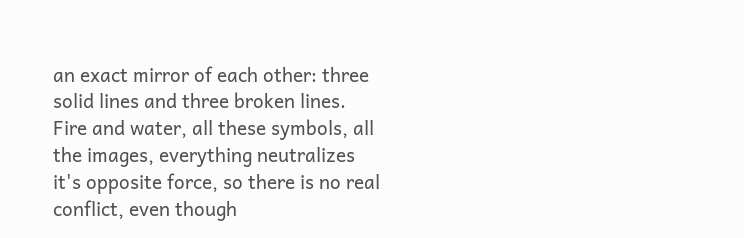an exact mirror of each other: three solid lines and three broken lines. Fire and water, all these symbols, all the images, everything neutralizes it's opposite force, so there is no real conflict, even though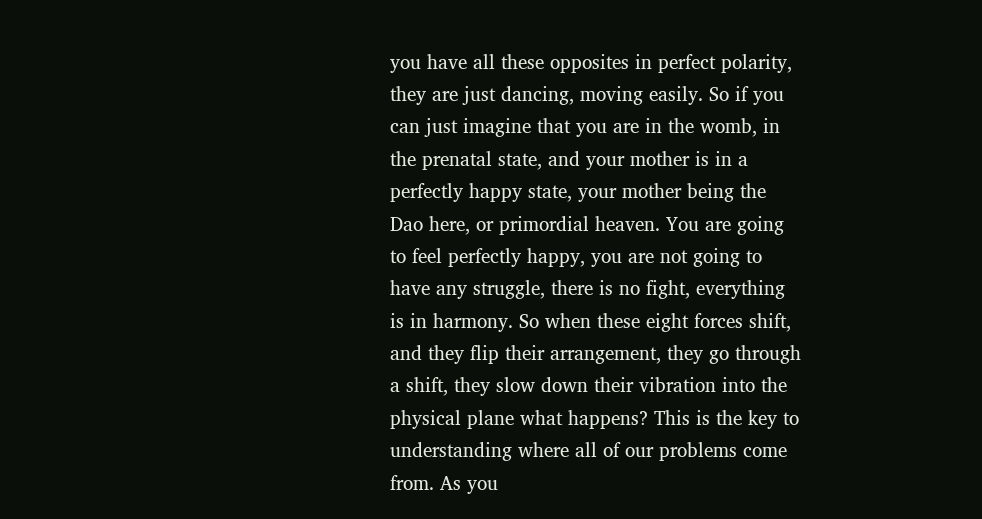you have all these opposites in perfect polarity, they are just dancing, moving easily. So if you can just imagine that you are in the womb, in the prenatal state, and your mother is in a perfectly happy state, your mother being the Dao here, or primordial heaven. You are going to feel perfectly happy, you are not going to have any struggle, there is no fight, everything is in harmony. So when these eight forces shift, and they flip their arrangement, they go through a shift, they slow down their vibration into the physical plane what happens? This is the key to understanding where all of our problems come from. As you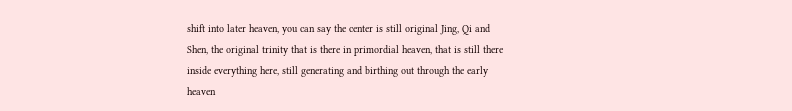shift into later heaven, you can say the center is still original Jing, Qi and Shen, the original trinity that is there in primordial heaven, that is still there inside everything here, still generating and birthing out through the early heaven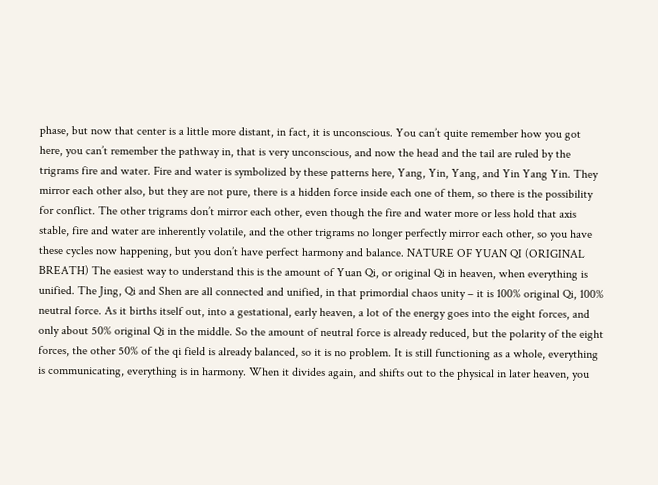phase, but now that center is a little more distant, in fact, it is unconscious. You can’t quite remember how you got here, you can’t remember the pathway in, that is very unconscious, and now the head and the tail are ruled by the trigrams fire and water. Fire and water is symbolized by these patterns here, Yang, Yin, Yang, and Yin Yang Yin. They mirror each other also, but they are not pure, there is a hidden force inside each one of them, so there is the possibility for conflict. The other trigrams don’t mirror each other, even though the fire and water more or less hold that axis stable, fire and water are inherently volatile, and the other trigrams no longer perfectly mirror each other, so you have these cycles now happening, but you don’t have perfect harmony and balance. NATURE OF YUAN QI (ORIGINAL BREATH) The easiest way to understand this is the amount of Yuan Qi, or original Qi in heaven, when everything is unified. The Jing, Qi and Shen are all connected and unified, in that primordial chaos unity – it is 100% original Qi, 100% neutral force. As it births itself out, into a gestational, early heaven, a lot of the energy goes into the eight forces, and only about 50% original Qi in the middle. So the amount of neutral force is already reduced, but the polarity of the eight forces, the other 50% of the qi field is already balanced, so it is no problem. It is still functioning as a whole, everything is communicating, everything is in harmony. When it divides again, and shifts out to the physical in later heaven, you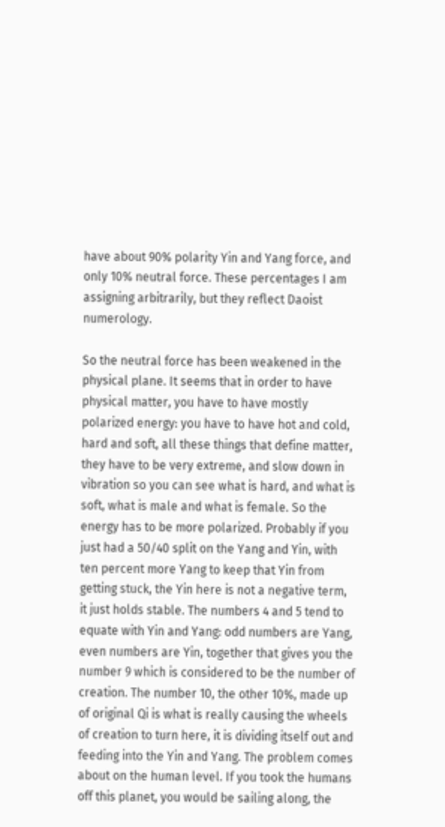have about 90% polarity Yin and Yang force, and only 10% neutral force. These percentages I am assigning arbitrarily, but they reflect Daoist numerology.

So the neutral force has been weakened in the physical plane. It seems that in order to have physical matter, you have to have mostly polarized energy: you have to have hot and cold, hard and soft, all these things that define matter, they have to be very extreme, and slow down in vibration so you can see what is hard, and what is soft, what is male and what is female. So the energy has to be more polarized. Probably if you just had a 50/40 split on the Yang and Yin, with ten percent more Yang to keep that Yin from getting stuck, the Yin here is not a negative term, it just holds stable. The numbers 4 and 5 tend to equate with Yin and Yang: odd numbers are Yang, even numbers are Yin, together that gives you the number 9 which is considered to be the number of creation. The number 10, the other 10%, made up of original Qi is what is really causing the wheels of creation to turn here, it is dividing itself out and feeding into the Yin and Yang. The problem comes about on the human level. If you took the humans off this planet, you would be sailing along, the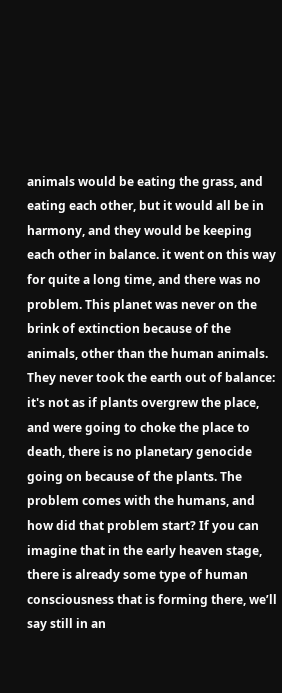animals would be eating the grass, and eating each other, but it would all be in harmony, and they would be keeping each other in balance. it went on this way for quite a long time, and there was no problem. This planet was never on the brink of extinction because of the animals, other than the human animals. They never took the earth out of balance: it's not as if plants overgrew the place, and were going to choke the place to death, there is no planetary genocide going on because of the plants. The problem comes with the humans, and how did that problem start? If you can imagine that in the early heaven stage, there is already some type of human consciousness that is forming there, we’ll say still in an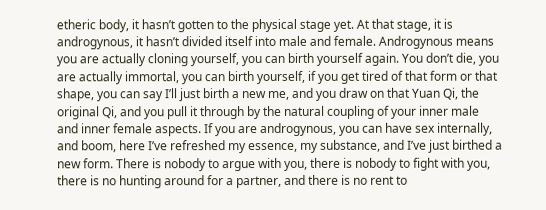etheric body, it hasn’t gotten to the physical stage yet. At that stage, it is androgynous, it hasn’t divided itself into male and female. Androgynous means you are actually cloning yourself, you can birth yourself again. You don’t die, you are actually immortal, you can birth yourself, if you get tired of that form or that shape, you can say I’ll just birth a new me, and you draw on that Yuan Qi, the original Qi, and you pull it through by the natural coupling of your inner male and inner female aspects. If you are androgynous, you can have sex internally, and boom, here I’ve refreshed my essence, my substance, and I’ve just birthed a new form. There is nobody to argue with you, there is nobody to fight with you, there is no hunting around for a partner, and there is no rent to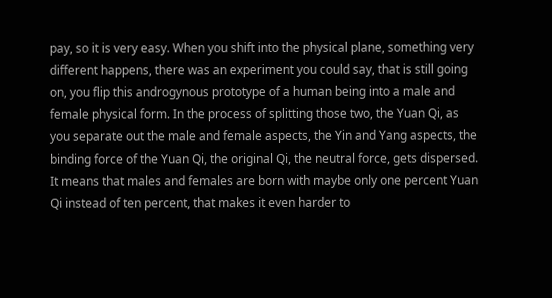pay, so it is very easy. When you shift into the physical plane, something very different happens, there was an experiment you could say, that is still going on, you flip this androgynous prototype of a human being into a male and female physical form. In the process of splitting those two, the Yuan Qi, as you separate out the male and female aspects, the Yin and Yang aspects, the binding force of the Yuan Qi, the original Qi, the neutral force, gets dispersed. It means that males and females are born with maybe only one percent Yuan Qi instead of ten percent, that makes it even harder to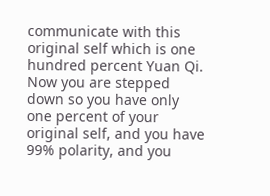communicate with this original self which is one hundred percent Yuan Qi. Now you are stepped down so you have only one percent of your original self, and you have 99% polarity, and you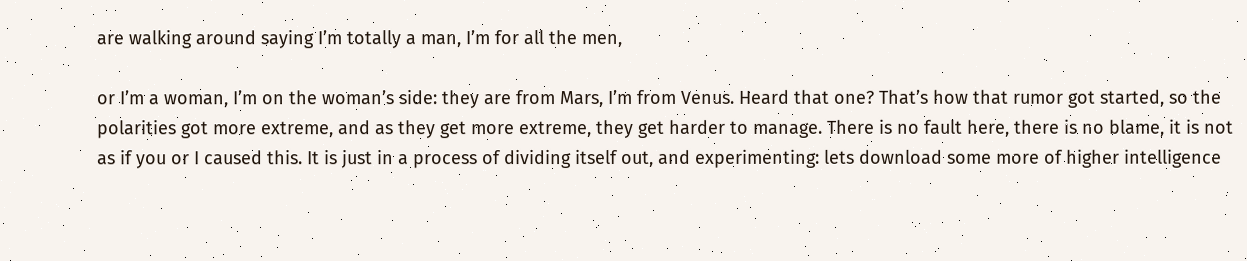are walking around saying I’m totally a man, I’m for all the men,

or I’m a woman, I’m on the woman’s side: they are from Mars, I’m from Venus. Heard that one? That’s how that rumor got started, so the polarities got more extreme, and as they get more extreme, they get harder to manage. There is no fault here, there is no blame, it is not as if you or I caused this. It is just in a process of dividing itself out, and experimenting: lets download some more of higher intelligence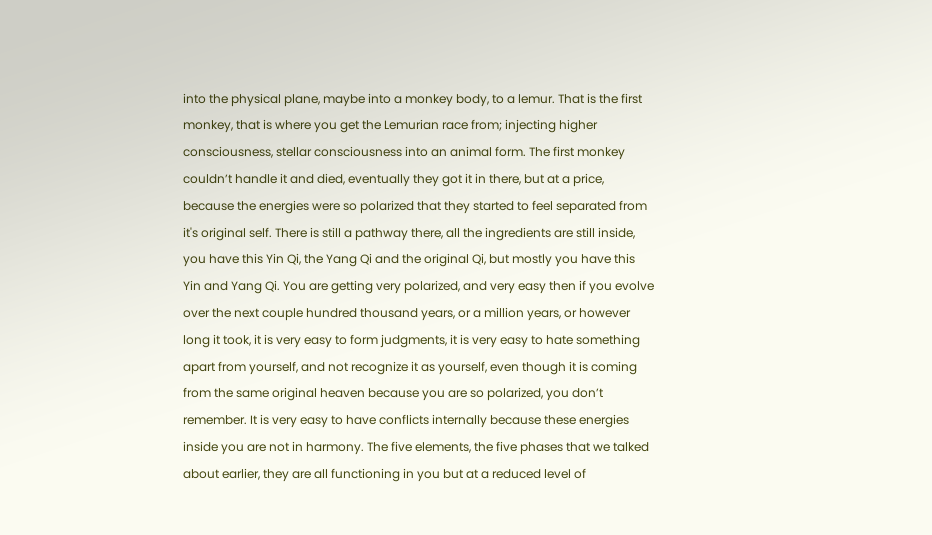into the physical plane, maybe into a monkey body, to a lemur. That is the first monkey, that is where you get the Lemurian race from; injecting higher consciousness, stellar consciousness into an animal form. The first monkey couldn’t handle it and died, eventually they got it in there, but at a price, because the energies were so polarized that they started to feel separated from it's original self. There is still a pathway there, all the ingredients are still inside, you have this Yin Qi, the Yang Qi and the original Qi, but mostly you have this Yin and Yang Qi. You are getting very polarized, and very easy then if you evolve over the next couple hundred thousand years, or a million years, or however long it took, it is very easy to form judgments, it is very easy to hate something apart from yourself, and not recognize it as yourself, even though it is coming from the same original heaven because you are so polarized, you don’t remember. It is very easy to have conflicts internally because these energies inside you are not in harmony. The five elements, the five phases that we talked about earlier, they are all functioning in you but at a reduced level of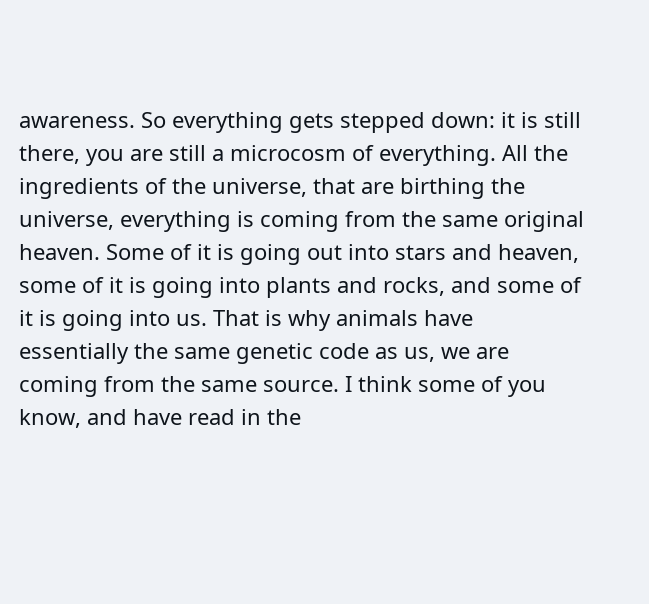awareness. So everything gets stepped down: it is still there, you are still a microcosm of everything. All the ingredients of the universe, that are birthing the universe, everything is coming from the same original heaven. Some of it is going out into stars and heaven, some of it is going into plants and rocks, and some of it is going into us. That is why animals have essentially the same genetic code as us, we are coming from the same source. I think some of you know, and have read in the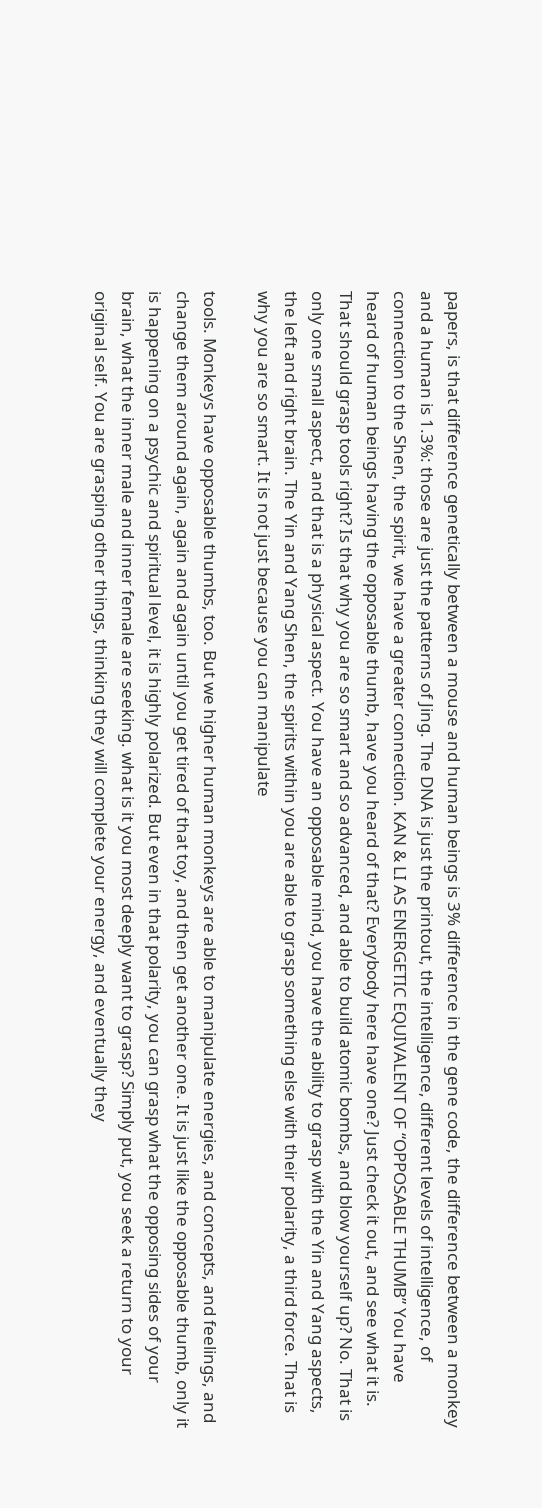papers, is that difference genetically between a mouse and human beings is 3% difference in the gene code, the difference between a monkey and a human is 1.3%: those are just the patterns of Jing. The DNA is just the printout, the intelligence, different levels of intelligence, of connection to the Shen, the spirit, we have a greater connection. KAN & LI AS ENERGETIC EQUIVALENT OF “OPPOSABLE THUMB” You have heard of human beings having the opposable thumb, have you heard of that? Everybody here have one? Just check it out, and see what it is. That should grasp tools right? Is that why you are so smart and so advanced, and able to build atomic bombs, and blow yourself up? No. That is only one small aspect, and that is a physical aspect. You have an opposable mind, you have the ability to grasp with the Yin and Yang aspects, the left and right brain. The Yin and Yang Shen, the spirits within you are able to grasp something else with their polarity, a third force. That is why you are so smart. It is not just because you can manipulate

tools. Monkeys have opposable thumbs, too. But we higher human monkeys are able to manipulate energies, and concepts, and feelings, and change them around again, again and again until you get tired of that toy, and then get another one. It is just like the opposable thumb, only it is happening on a psychic and spiritual level, it is highly polarized. But even in that polarity, you can grasp what the opposing sides of your brain, what the inner male and inner female are seeking. what is it you most deeply want to grasp? Simply put, you seek a return to your original self. You are grasping other things, thinking they will complete your energy, and eventually they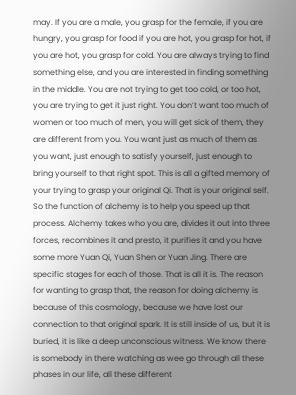may. If you are a male, you grasp for the female, if you are hungry, you grasp for food if you are hot, you grasp for hot, if you are hot, you grasp for cold. You are always trying to find something else, and you are interested in finding something in the middle. You are not trying to get too cold, or too hot, you are trying to get it just right. You don’t want too much of women or too much of men, you will get sick of them, they are different from you. You want just as much of them as you want, just enough to satisfy yourself, just enough to bring yourself to that right spot. This is all a gifted memory of your trying to grasp your original Qi. That is your original self. So the function of alchemy is to help you speed up that process. Alchemy takes who you are, divides it out into three forces, recombines it and presto, it purifies it and you have some more Yuan Qi, Yuan Shen or Yuan Jing. There are specific stages for each of those. That is all it is. The reason for wanting to grasp that, the reason for doing alchemy is because of this cosmology, because we have lost our connection to that original spark. It is still inside of us, but it is buried, it is like a deep unconscious witness. We know there is somebody in there watching as wee go through all these phases in our life, all these different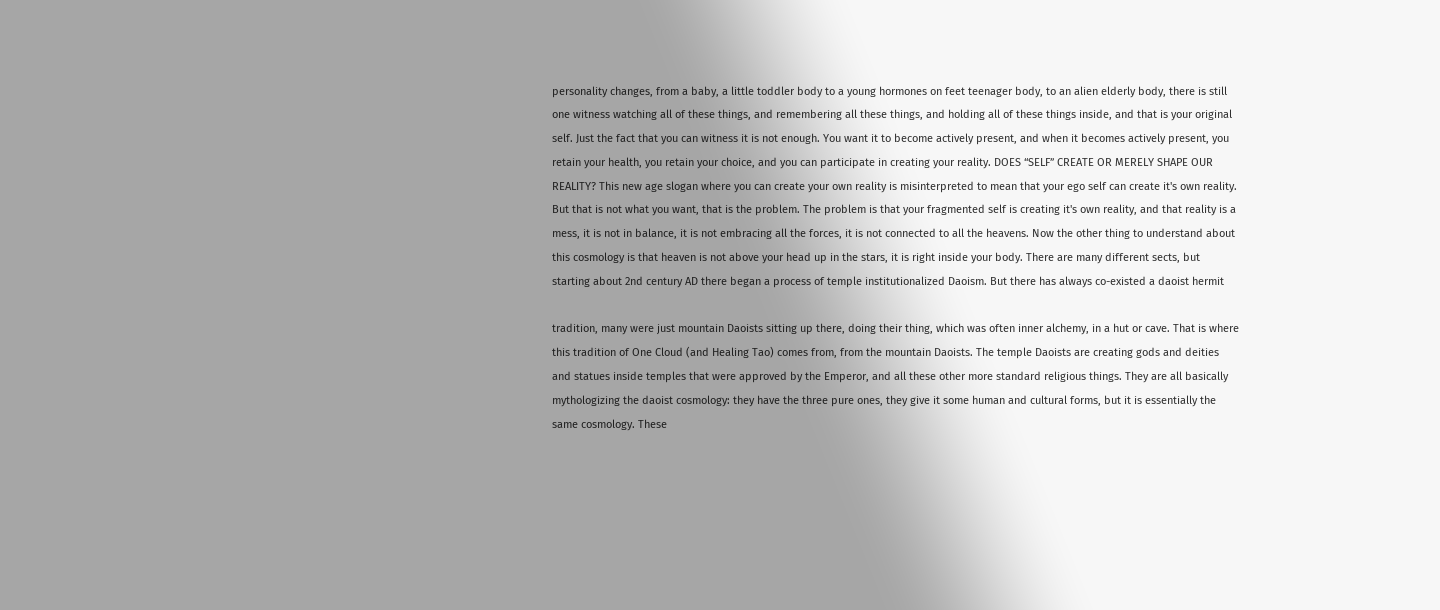personality changes, from a baby, a little toddler body to a young hormones on feet teenager body, to an alien elderly body, there is still one witness watching all of these things, and remembering all these things, and holding all of these things inside, and that is your original self. Just the fact that you can witness it is not enough. You want it to become actively present, and when it becomes actively present, you retain your health, you retain your choice, and you can participate in creating your reality. DOES “SELF” CREATE OR MERELY SHAPE OUR REALITY? This new age slogan where you can create your own reality is misinterpreted to mean that your ego self can create it's own reality. But that is not what you want, that is the problem. The problem is that your fragmented self is creating it's own reality, and that reality is a mess, it is not in balance, it is not embracing all the forces, it is not connected to all the heavens. Now the other thing to understand about this cosmology is that heaven is not above your head up in the stars, it is right inside your body. There are many different sects, but starting about 2nd century AD there began a process of temple institutionalized Daoism. But there has always co-existed a daoist hermit

tradition, many were just mountain Daoists sitting up there, doing their thing, which was often inner alchemy, in a hut or cave. That is where this tradition of One Cloud (and Healing Tao) comes from, from the mountain Daoists. The temple Daoists are creating gods and deities and statues inside temples that were approved by the Emperor, and all these other more standard religious things. They are all basically mythologizing the daoist cosmology: they have the three pure ones, they give it some human and cultural forms, but it is essentially the same cosmology. These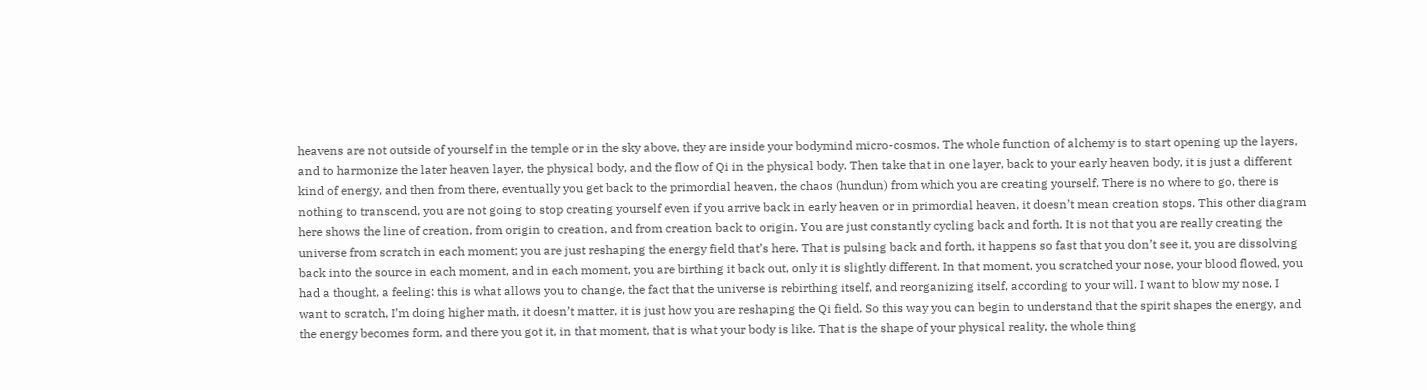heavens are not outside of yourself in the temple or in the sky above, they are inside your bodymind micro-cosmos. The whole function of alchemy is to start opening up the layers, and to harmonize the later heaven layer, the physical body, and the flow of Qi in the physical body. Then take that in one layer, back to your early heaven body, it is just a different kind of energy, and then from there, eventually you get back to the primordial heaven, the chaos (hundun) from which you are creating yourself. There is no where to go, there is nothing to transcend, you are not going to stop creating yourself even if you arrive back in early heaven or in primordial heaven, it doesn’t mean creation stops. This other diagram here shows the line of creation, from origin to creation, and from creation back to origin. You are just constantly cycling back and forth. It is not that you are really creating the universe from scratch in each moment; you are just reshaping the energy field that’s here. That is pulsing back and forth, it happens so fast that you don’t see it, you are dissolving back into the source in each moment, and in each moment, you are birthing it back out, only it is slightly different. In that moment, you scratched your nose, your blood flowed, you had a thought, a feeling: this is what allows you to change, the fact that the universe is rebirthing itself, and reorganizing itself, according to your will. I want to blow my nose, I want to scratch, I’m doing higher math, it doesn’t matter, it is just how you are reshaping the Qi field. So this way you can begin to understand that the spirit shapes the energy, and the energy becomes form, and there you got it, in that moment, that is what your body is like. That is the shape of your physical reality, the whole thing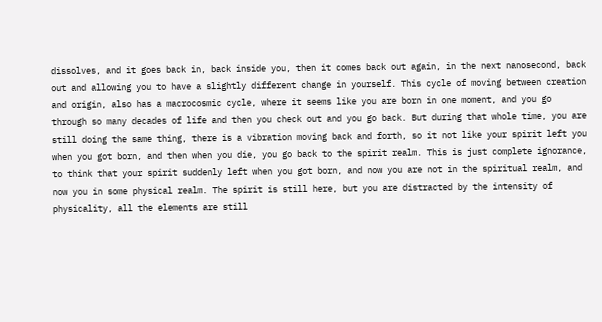dissolves, and it goes back in, back inside you, then it comes back out again, in the next nanosecond, back out and allowing you to have a slightly different change in yourself. This cycle of moving between creation and origin, also has a macrocosmic cycle, where it seems like you are born in one moment, and you go through so many decades of life and then you check out and you go back. But during that whole time, you are still doing the same thing, there is a vibration moving back and forth, so it not like your spirit left you when you got born, and then when you die, you go back to the spirit realm. This is just complete ignorance, to think that your spirit suddenly left when you got born, and now you are not in the spiritual realm, and now you in some physical realm. The spirit is still here, but you are distracted by the intensity of physicality, all the elements are still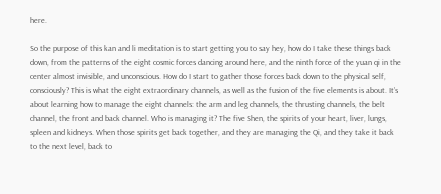here.

So the purpose of this kan and li meditation is to start getting you to say hey, how do I take these things back down, from the patterns of the eight cosmic forces dancing around here, and the ninth force of the yuan qi in the center almost invisible, and unconscious. How do I start to gather those forces back down to the physical self, consciously? This is what the eight extraordinary channels, as well as the fusion of the five elements is about. It’s about learning how to manage the eight channels: the arm and leg channels, the thrusting channels, the belt channel, the front and back channel. Who is managing it? The five Shen, the spirits of your heart, liver, lungs, spleen and kidneys. When those spirits get back together, and they are managing the Qi, and they take it back to the next level, back to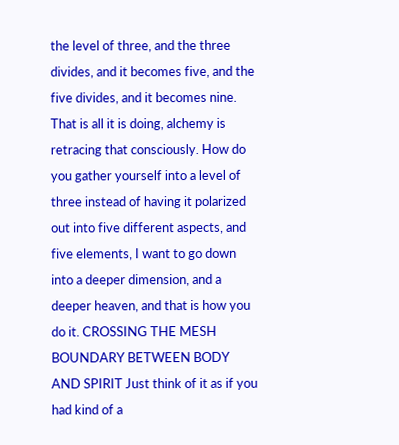the level of three, and the three divides, and it becomes five, and the five divides, and it becomes nine. That is all it is doing, alchemy is retracing that consciously. How do you gather yourself into a level of three instead of having it polarized out into five different aspects, and five elements, I want to go down into a deeper dimension, and a deeper heaven, and that is how you do it. CROSSING THE MESH BOUNDARY BETWEEN BODY AND SPIRIT Just think of it as if you had kind of a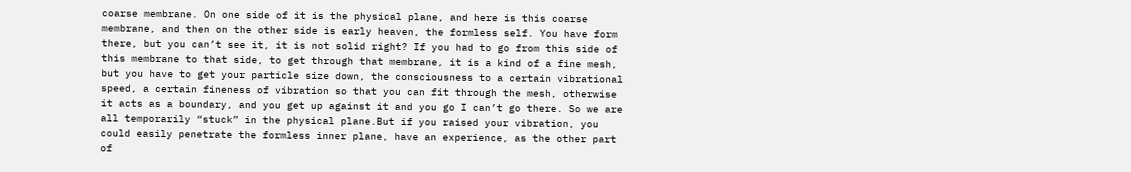coarse membrane. On one side of it is the physical plane, and here is this coarse membrane, and then on the other side is early heaven, the formless self. You have form there, but you can’t see it, it is not solid right? If you had to go from this side of this membrane to that side, to get through that membrane, it is a kind of a fine mesh, but you have to get your particle size down, the consciousness to a certain vibrational speed, a certain fineness of vibration so that you can fit through the mesh, otherwise it acts as a boundary, and you get up against it and you go I can’t go there. So we are all temporarily “stuck” in the physical plane.But if you raised your vibration, you could easily penetrate the formless inner plane, have an experience, as the other part of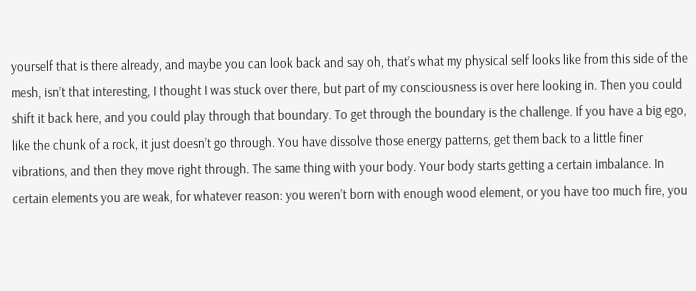yourself that is there already, and maybe you can look back and say oh, that’s what my physical self looks like from this side of the mesh, isn’t that interesting, I thought I was stuck over there, but part of my consciousness is over here looking in. Then you could shift it back here, and you could play through that boundary. To get through the boundary is the challenge. If you have a big ego, like the chunk of a rock, it just doesn’t go through. You have dissolve those energy patterns, get them back to a little finer vibrations, and then they move right through. The same thing with your body. Your body starts getting a certain imbalance. In certain elements you are weak, for whatever reason: you weren’t born with enough wood element, or you have too much fire, you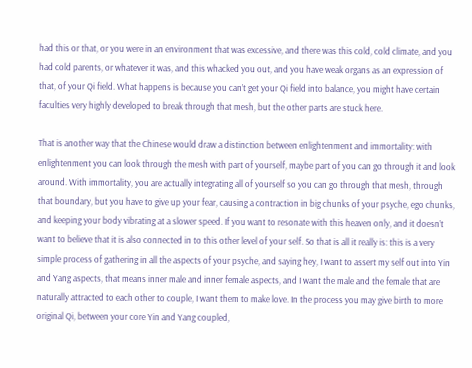had this or that, or you were in an environment that was excessive, and there was this cold, cold climate, and you had cold parents, or whatever it was, and this whacked you out, and you have weak organs as an expression of that, of your Qi field. What happens is because you can’t get your Qi field into balance, you might have certain faculties very highly developed to break through that mesh, but the other parts are stuck here.

That is another way that the Chinese would draw a distinction between enlightenment and immortality: with enlightenment you can look through the mesh with part of yourself, maybe part of you can go through it and look around. With immortality, you are actually integrating all of yourself so you can go through that mesh, through that boundary, but you have to give up your fear, causing a contraction in big chunks of your psyche, ego chunks, and keeping your body vibrating at a slower speed. If you want to resonate with this heaven only, and it doesn’t want to believe that it is also connected in to this other level of your self. So that is all it really is: this is a very simple process of gathering in all the aspects of your psyche, and saying hey, I want to assert my self out into Yin and Yang aspects, that means inner male and inner female aspects, and I want the male and the female that are naturally attracted to each other to couple, I want them to make love. In the process you may give birth to more original Qi, between your core Yin and Yang coupled,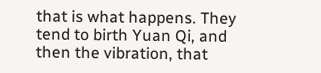that is what happens. They tend to birth Yuan Qi, and then the vibration, that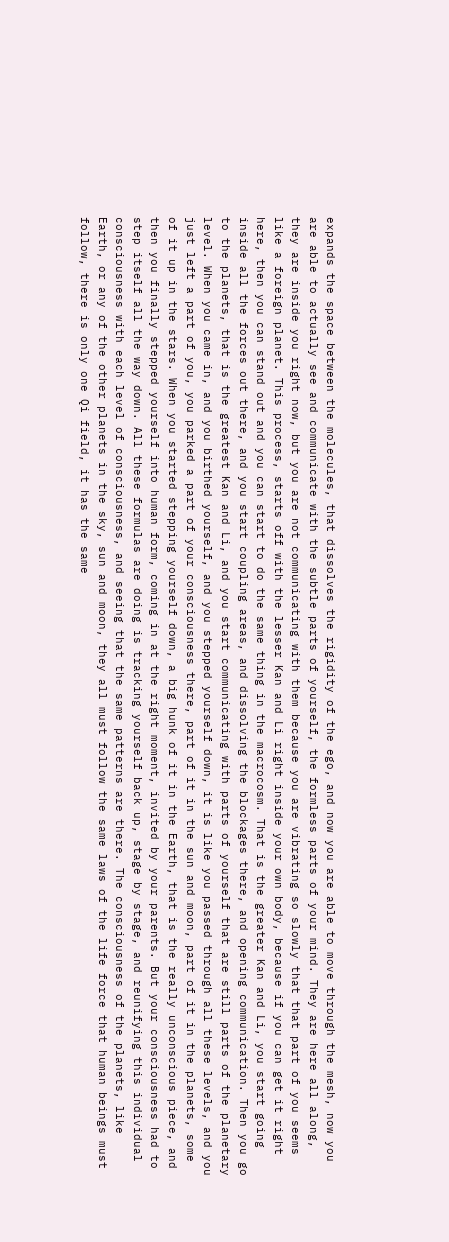expands the space between the molecules, that dissolves the rigidity of the ego, and now you are able to move through the mesh, now you are able to actually see and communicate with the subtle parts of yourself, the formless parts of your mind. They are here all along, they are inside you right now, but you are not communicating with them because you are vibrating so slowly that that part of you seems like a foreign planet. This process, starts off with the lesser Kan and Li right inside your own body, because if you can get it right here, then you can stand out and you can start to do the same thing in the macrocosm. That is the greater Kan and Li, you start going inside all the forces out there, and you start coupling areas, and dissolving the blockages there, and opening communication. Then you go to the planets, that is the greatest Kan and Li, and you start communicating with parts of yourself that are still parts of the planetary level. When you came in, and you birthed yourself, and you stepped yourself down, it is like you passed through all these levels, and you just left a part of you, you parked a part of your consciousness there, part of it in the sun and moon, part of it in the planets, some of it up in the stars. When you started stepping yourself down, a big hunk of it in the Earth, that is the really unconscious piece, and then you finally stepped yourself into human form, coming in at the right moment, invited by your parents. But your consciousness had to step itself all the way down. All these formulas are doing is tracking yourself back up, stage by stage, and reunifying this individual consciousness with each level of consciousness, and seeing that the same patterns are there. The consciousness of the planets, like Earth, or any of the other planets in the sky, sun and moon, they all must follow the same laws of the life force that human beings must follow, there is only one Qi field, it has the same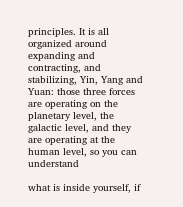principles. It is all organized around expanding and contracting, and stabilizing, Yin, Yang and Yuan: those three forces are operating on the planetary level, the galactic level, and they are operating at the human level, so you can understand

what is inside yourself, if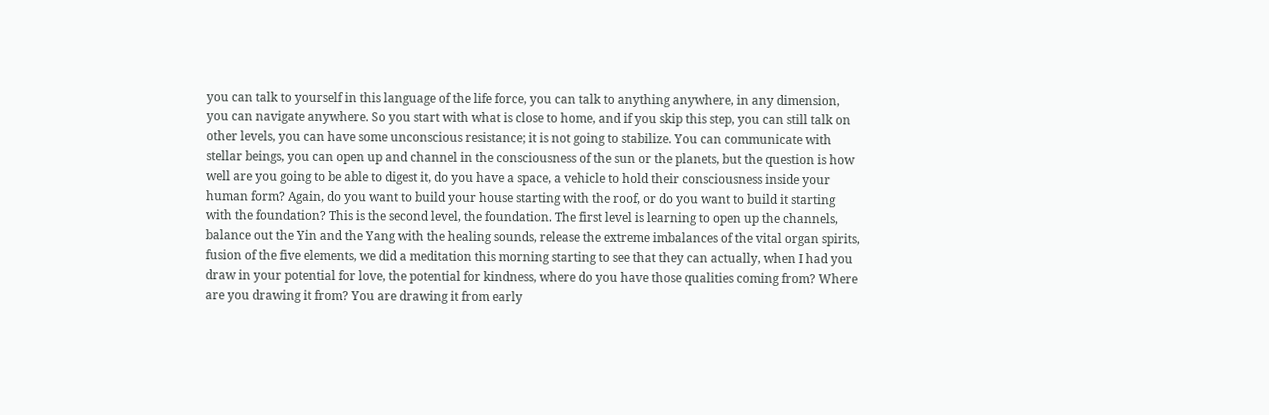you can talk to yourself in this language of the life force, you can talk to anything anywhere, in any dimension, you can navigate anywhere. So you start with what is close to home, and if you skip this step, you can still talk on other levels, you can have some unconscious resistance; it is not going to stabilize. You can communicate with stellar beings, you can open up and channel in the consciousness of the sun or the planets, but the question is how well are you going to be able to digest it, do you have a space, a vehicle to hold their consciousness inside your human form? Again, do you want to build your house starting with the roof, or do you want to build it starting with the foundation? This is the second level, the foundation. The first level is learning to open up the channels, balance out the Yin and the Yang with the healing sounds, release the extreme imbalances of the vital organ spirits, fusion of the five elements, we did a meditation this morning starting to see that they can actually, when I had you draw in your potential for love, the potential for kindness, where do you have those qualities coming from? Where are you drawing it from? You are drawing it from early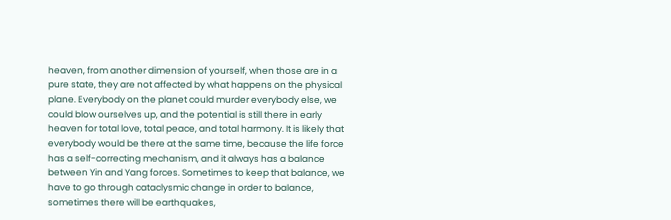heaven, from another dimension of yourself, when those are in a pure state, they are not affected by what happens on the physical plane. Everybody on the planet could murder everybody else, we could blow ourselves up, and the potential is still there in early heaven for total love, total peace, and total harmony. It is likely that everybody would be there at the same time, because the life force has a self-correcting mechanism, and it always has a balance between Yin and Yang forces. Sometimes to keep that balance, we have to go through cataclysmic change in order to balance, sometimes there will be earthquakes,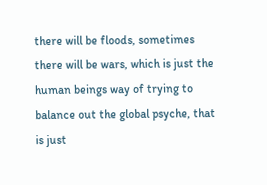there will be floods, sometimes there will be wars, which is just the human beings way of trying to balance out the global psyche, that is just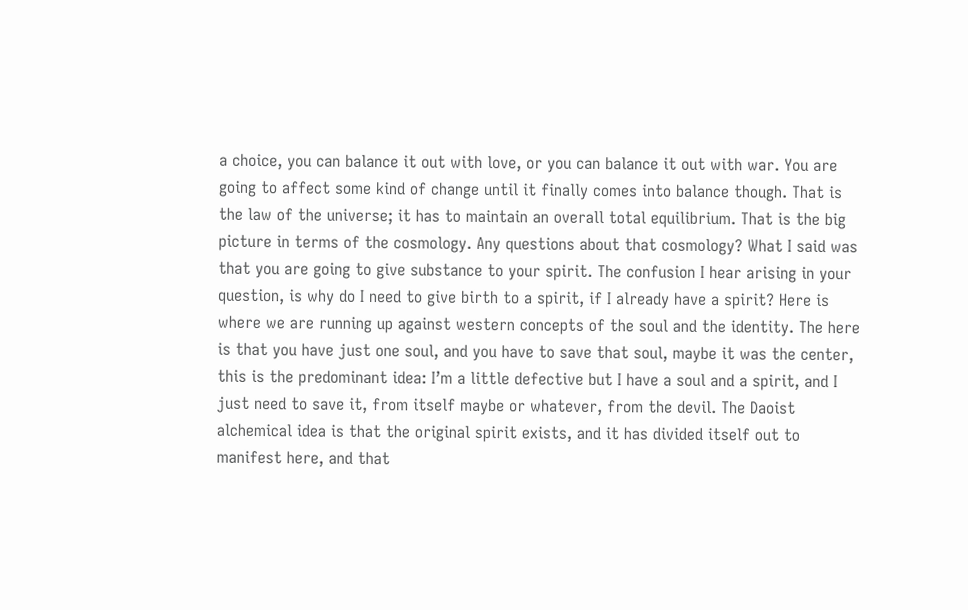a choice, you can balance it out with love, or you can balance it out with war. You are going to affect some kind of change until it finally comes into balance though. That is the law of the universe; it has to maintain an overall total equilibrium. That is the big picture in terms of the cosmology. Any questions about that cosmology? What I said was that you are going to give substance to your spirit. The confusion I hear arising in your question, is why do I need to give birth to a spirit, if I already have a spirit? Here is where we are running up against western concepts of the soul and the identity. The here is that you have just one soul, and you have to save that soul, maybe it was the center, this is the predominant idea: I’m a little defective but I have a soul and a spirit, and I just need to save it, from itself maybe or whatever, from the devil. The Daoist alchemical idea is that the original spirit exists, and it has divided itself out to manifest here, and that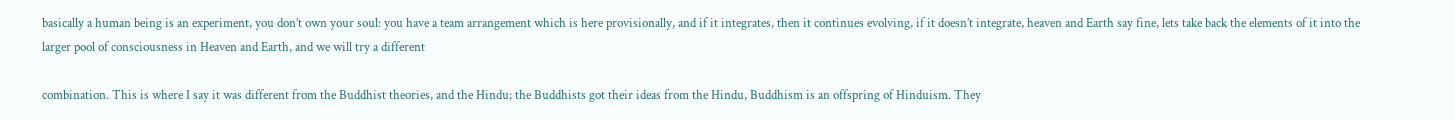basically a human being is an experiment, you don’t own your soul: you have a team arrangement which is here provisionally, and if it integrates, then it continues evolving, if it doesn’t integrate, heaven and Earth say fine, lets take back the elements of it into the larger pool of consciousness in Heaven and Earth, and we will try a different

combination. This is where I say it was different from the Buddhist theories, and the Hindu; the Buddhists got their ideas from the Hindu, Buddhism is an offspring of Hinduism. They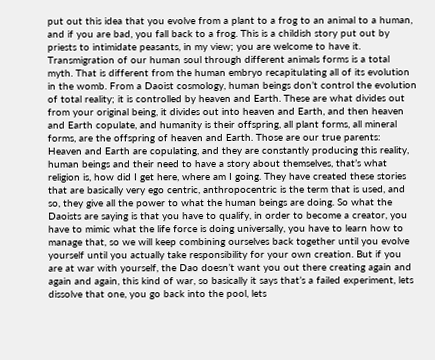put out this idea that you evolve from a plant to a frog to an animal to a human, and if you are bad, you fall back to a frog. This is a childish story put out by priests to intimidate peasants, in my view; you are welcome to have it. Transmigration of our human soul through different animals forms is a total myth. That is different from the human embryo recapitulating all of its evolution in the womb. From a Daoist cosmology, human beings don’t control the evolution of total reality; it is controlled by heaven and Earth. These are what divides out from your original being, it divides out into heaven and Earth, and then heaven and Earth copulate, and humanity is their offspring, all plant forms, all mineral forms, are the offspring of heaven and Earth. Those are our true parents: Heaven and Earth are copulating, and they are constantly producing this reality, human beings and their need to have a story about themselves, that’s what religion is, how did I get here, where am I going. They have created these stories that are basically very ego centric, anthropocentric is the term that is used, and so, they give all the power to what the human beings are doing. So what the Daoists are saying is that you have to qualify, in order to become a creator, you have to mimic what the life force is doing universally, you have to learn how to manage that, so we will keep combining ourselves back together until you evolve yourself until you actually take responsibility for your own creation. But if you are at war with yourself, the Dao doesn’t want you out there creating again and again and again, this kind of war, so basically it says that’s a failed experiment, lets dissolve that one, you go back into the pool, lets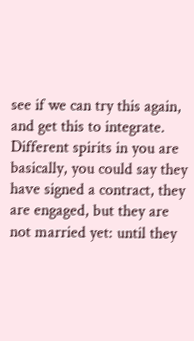see if we can try this again, and get this to integrate. Different spirits in you are basically, you could say they have signed a contract, they are engaged, but they are not married yet: until they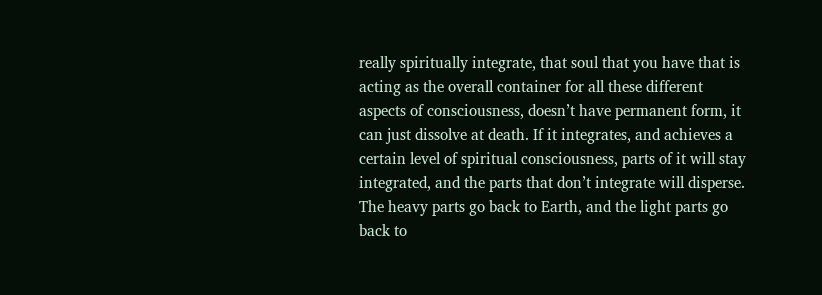really spiritually integrate, that soul that you have that is acting as the overall container for all these different aspects of consciousness, doesn’t have permanent form, it can just dissolve at death. If it integrates, and achieves a certain level of spiritual consciousness, parts of it will stay integrated, and the parts that don’t integrate will disperse. The heavy parts go back to Earth, and the light parts go back to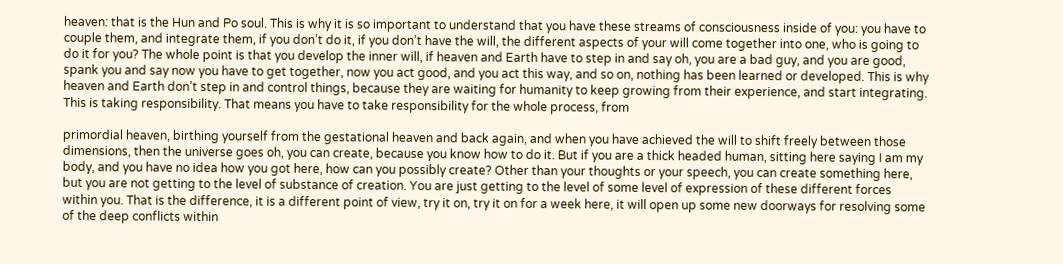heaven: that is the Hun and Po soul. This is why it is so important to understand that you have these streams of consciousness inside of you: you have to couple them, and integrate them, if you don’t do it, if you don’t have the will, the different aspects of your will come together into one, who is going to do it for you? The whole point is that you develop the inner will, if heaven and Earth have to step in and say oh, you are a bad guy, and you are good, spank you and say now you have to get together, now you act good, and you act this way, and so on, nothing has been learned or developed. This is why heaven and Earth don’t step in and control things, because they are waiting for humanity to keep growing from their experience, and start integrating. This is taking responsibility. That means you have to take responsibility for the whole process, from

primordial heaven, birthing yourself from the gestational heaven and back again, and when you have achieved the will to shift freely between those dimensions, then the universe goes oh, you can create, because you know how to do it. But if you are a thick headed human, sitting here saying I am my body, and you have no idea how you got here, how can you possibly create? Other than your thoughts or your speech, you can create something here, but you are not getting to the level of substance of creation. You are just getting to the level of some level of expression of these different forces within you. That is the difference, it is a different point of view, try it on, try it on for a week here, it will open up some new doorways for resolving some of the deep conflicts within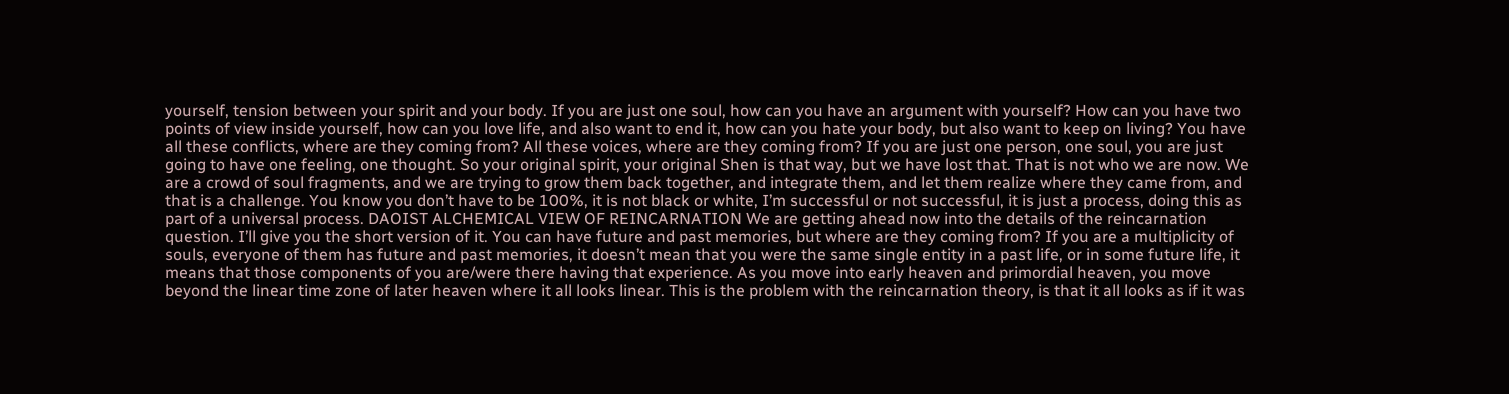yourself, tension between your spirit and your body. If you are just one soul, how can you have an argument with yourself? How can you have two points of view inside yourself, how can you love life, and also want to end it, how can you hate your body, but also want to keep on living? You have all these conflicts, where are they coming from? All these voices, where are they coming from? If you are just one person, one soul, you are just going to have one feeling, one thought. So your original spirit, your original Shen is that way, but we have lost that. That is not who we are now. We are a crowd of soul fragments, and we are trying to grow them back together, and integrate them, and let them realize where they came from, and that is a challenge. You know you don’t have to be 100%, it is not black or white, I’m successful or not successful, it is just a process, doing this as part of a universal process. DAOIST ALCHEMICAL VIEW OF REINCARNATION We are getting ahead now into the details of the reincarnation question. I’ll give you the short version of it. You can have future and past memories, but where are they coming from? If you are a multiplicity of souls, everyone of them has future and past memories, it doesn’t mean that you were the same single entity in a past life, or in some future life, it means that those components of you are/were there having that experience. As you move into early heaven and primordial heaven, you move beyond the linear time zone of later heaven where it all looks linear. This is the problem with the reincarnation theory, is that it all looks as if it was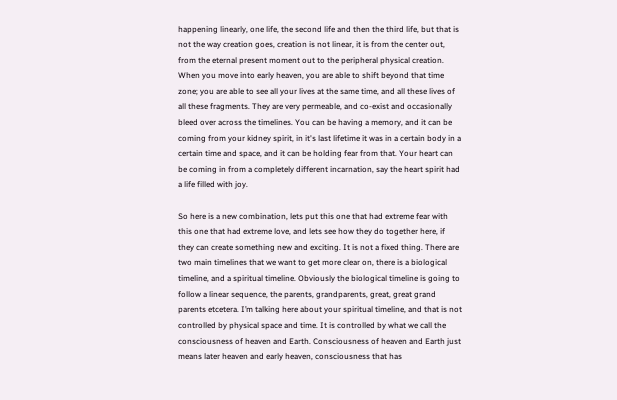happening linearly, one life, the second life and then the third life, but that is not the way creation goes, creation is not linear, it is from the center out, from the eternal present moment out to the peripheral physical creation. When you move into early heaven, you are able to shift beyond that time zone; you are able to see all your lives at the same time, and all these lives of all these fragments. They are very permeable, and co-exist and occasionally bleed over across the timelines. You can be having a memory, and it can be coming from your kidney spirit, in it's last lifetime it was in a certain body in a certain time and space, and it can be holding fear from that. Your heart can be coming in from a completely different incarnation, say the heart spirit had a life filled with joy.

So here is a new combination, lets put this one that had extreme fear with this one that had extreme love, and lets see how they do together here, if they can create something new and exciting. It is not a fixed thing. There are two main timelines that we want to get more clear on, there is a biological timeline, and a spiritual timeline. Obviously the biological timeline is going to follow a linear sequence, the parents, grandparents, great, great grand parents etcetera. I’m talking here about your spiritual timeline, and that is not controlled by physical space and time. It is controlled by what we call the consciousness of heaven and Earth. Consciousness of heaven and Earth just means later heaven and early heaven, consciousness that has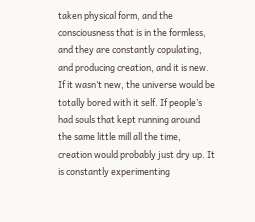taken physical form, and the consciousness that is in the formless, and they are constantly copulating, and producing creation, and it is new. If it wasn’t new, the universe would be totally bored with it self. If people’s had souls that kept running around the same little mill all the time, creation would probably just dry up. It is constantly experimenting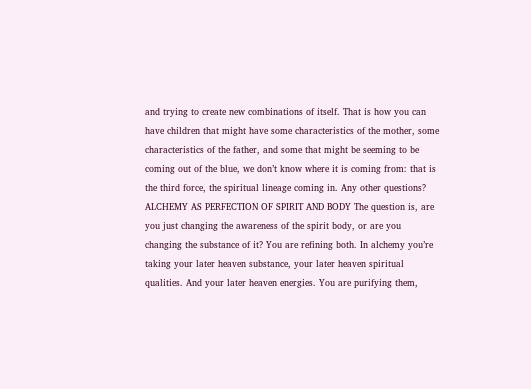and trying to create new combinations of itself. That is how you can have children that might have some characteristics of the mother, some characteristics of the father, and some that might be seeming to be coming out of the blue, we don’t know where it is coming from: that is the third force, the spiritual lineage coming in. Any other questions? ALCHEMY AS PERFECTION OF SPIRIT AND BODY The question is, are you just changing the awareness of the spirit body, or are you changing the substance of it? You are refining both. In alchemy you’re taking your later heaven substance, your later heaven spiritual qualities. And your later heaven energies. You are purifying them,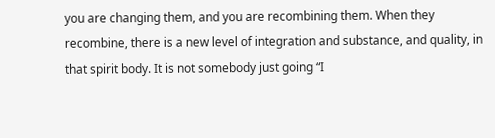you are changing them, and you are recombining them. When they recombine, there is a new level of integration and substance, and quality, in that spirit body. It is not somebody just going “I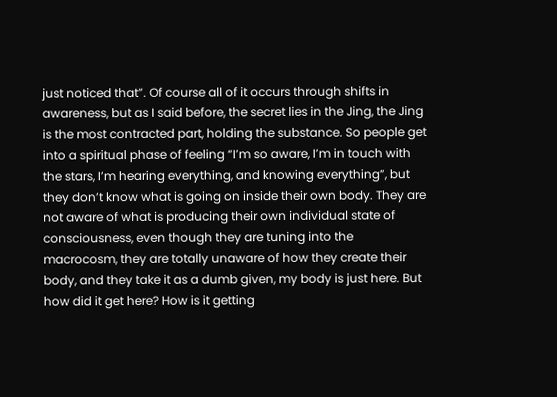just noticed that”. Of course all of it occurs through shifts in awareness, but as I said before, the secret lies in the Jing, the Jing is the most contracted part, holding the substance. So people get into a spiritual phase of feeling “I’m so aware, I’m in touch with the stars, I’m hearing everything, and knowing everything”, but they don’t know what is going on inside their own body. They are not aware of what is producing their own individual state of consciousness, even though they are tuning into the macrocosm, they are totally unaware of how they create their body, and they take it as a dumb given, my body is just here. But how did it get here? How is it getting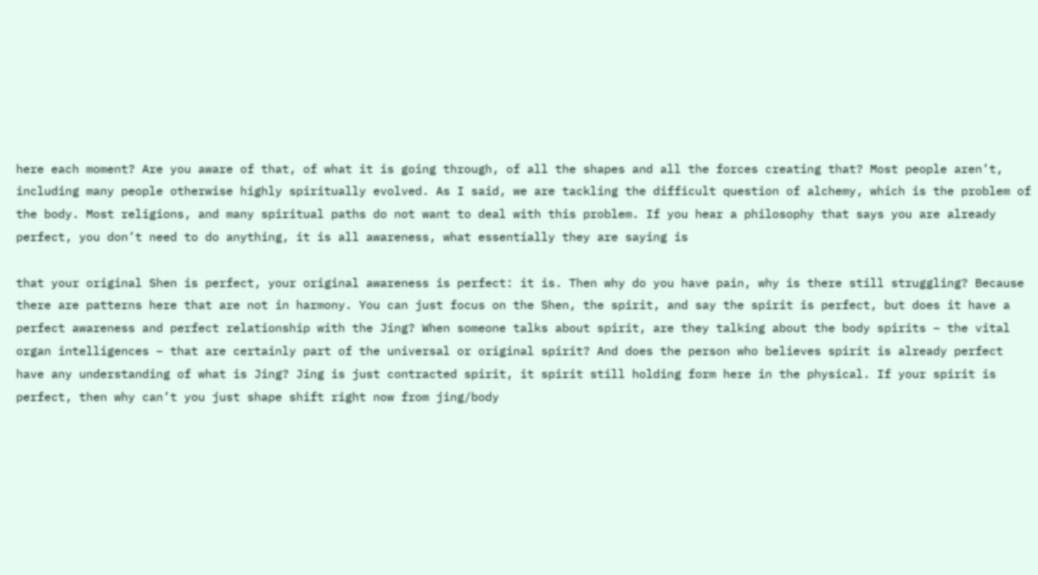here each moment? Are you aware of that, of what it is going through, of all the shapes and all the forces creating that? Most people aren’t, including many people otherwise highly spiritually evolved. As I said, we are tackling the difficult question of alchemy, which is the problem of the body. Most religions, and many spiritual paths do not want to deal with this problem. If you hear a philosophy that says you are already perfect, you don’t need to do anything, it is all awareness, what essentially they are saying is

that your original Shen is perfect, your original awareness is perfect: it is. Then why do you have pain, why is there still struggling? Because there are patterns here that are not in harmony. You can just focus on the Shen, the spirit, and say the spirit is perfect, but does it have a perfect awareness and perfect relationship with the Jing? When someone talks about spirit, are they talking about the body spirits – the vital organ intelligences – that are certainly part of the universal or original spirit? And does the person who believes spirit is already perfect have any understanding of what is Jing? Jing is just contracted spirit, it spirit still holding form here in the physical. If your spirit is perfect, then why can’t you just shape shift right now from jing/body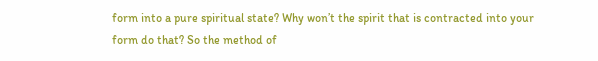form into a pure spiritual state? Why won’t the spirit that is contracted into your form do that? So the method of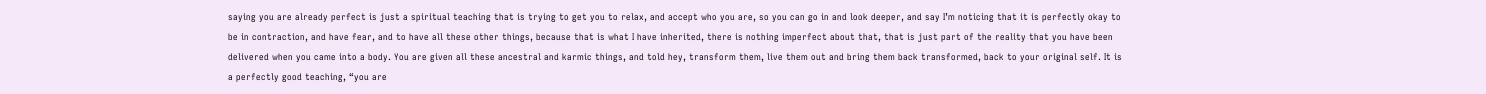saying you are already perfect is just a spiritual teaching that is trying to get you to relax, and accept who you are, so you can go in and look deeper, and say I’m noticing that it is perfectly okay to be in contraction, and have fear, and to have all these other things, because that is what I have inherited, there is nothing imperfect about that, that is just part of the reality that you have been delivered when you came into a body. You are given all these ancestral and karmic things, and told hey, transform them, live them out and bring them back transformed, back to your original self. It is a perfectly good teaching, “you are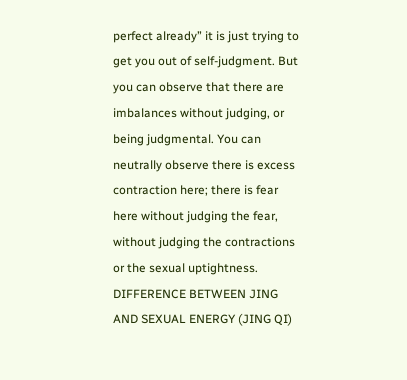perfect already” it is just trying to get you out of self-judgment. But you can observe that there are imbalances without judging, or being judgmental. You can neutrally observe there is excess contraction here; there is fear here without judging the fear, without judging the contractions or the sexual uptightness. DIFFERENCE BETWEEN JING AND SEXUAL ENERGY (JING QI)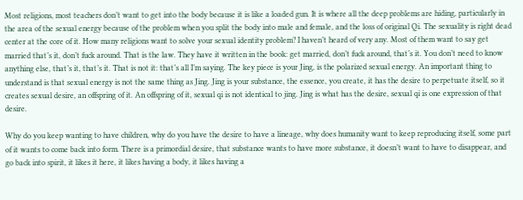Most religions, most teachers don’t want to get into the body because it is like a loaded gun. It is where all the deep problems are hiding, particularly in the area of the sexual energy because of the problem when you split the body into male and female, and the loss of original Qi. The sexuality is right dead center at the core of it. How many religions want to solve your sexual identity problem? I haven’t heard of very any. Most of them want to say get married that’s it, don’t fuck around. That is the law. They have it written in the book: get married, don’t fuck around, that’s it. You don’t need to know anything else, that’s it, that’s it. That is not it: that’s all I’m saying. The key piece is your Jing, is the polarized sexual energy. An important thing to understand is that sexual energy is not the same thing as Jing. Jing is your substance, the essence, you create, it has the desire to perpetuate itself, so it creates sexual desire, an offspring of it. An offspring of it, sexual qi is not identical to jing. Jing is what has the desire, sexual qi is one expression of that desire.

Why do you keep wanting to have children, why do you have the desire to have a lineage, why does humanity want to keep reproducing itself, some part of it wants to come back into form. There is a primordial desire, that substance wants to have more substance, it doesn’t want to have to disappear, and go back into spirit, it likes it here, it likes having a body, it likes having a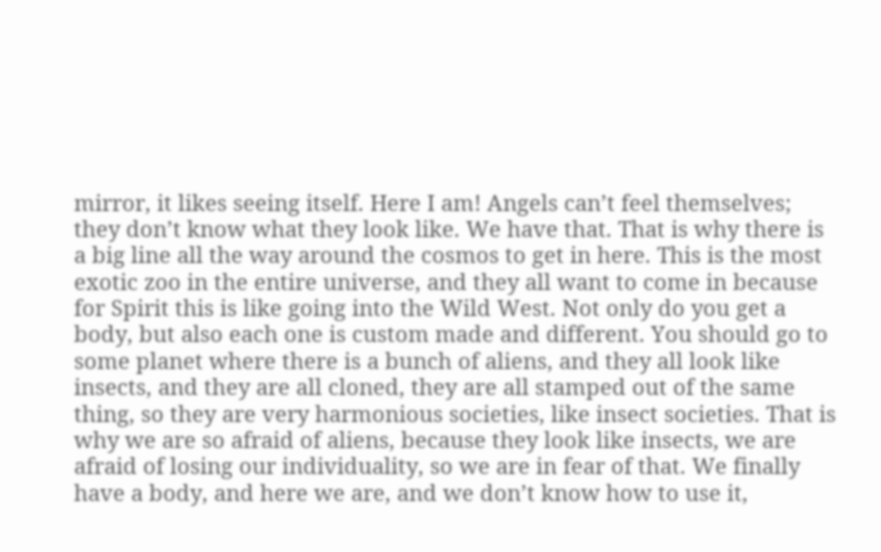mirror, it likes seeing itself. Here I am! Angels can’t feel themselves; they don’t know what they look like. We have that. That is why there is a big line all the way around the cosmos to get in here. This is the most exotic zoo in the entire universe, and they all want to come in because for Spirit this is like going into the Wild West. Not only do you get a body, but also each one is custom made and different. You should go to some planet where there is a bunch of aliens, and they all look like insects, and they are all cloned, they are all stamped out of the same thing, so they are very harmonious societies, like insect societies. That is why we are so afraid of aliens, because they look like insects, we are afraid of losing our individuality, so we are in fear of that. We finally have a body, and here we are, and we don’t know how to use it,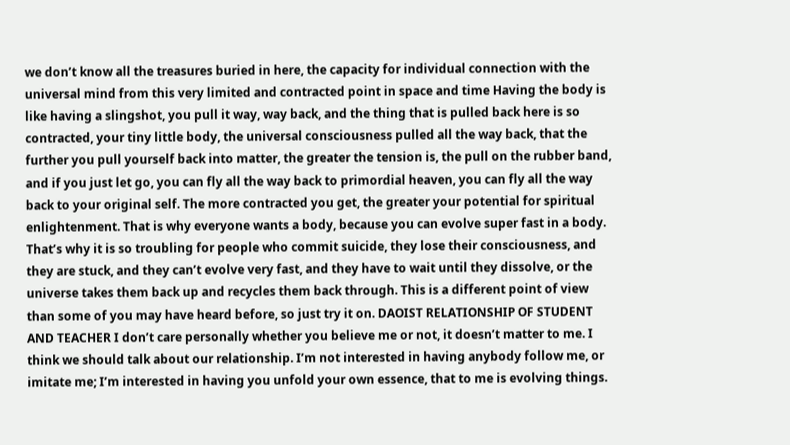we don’t know all the treasures buried in here, the capacity for individual connection with the universal mind from this very limited and contracted point in space and time Having the body is like having a slingshot, you pull it way, way back, and the thing that is pulled back here is so contracted, your tiny little body, the universal consciousness pulled all the way back, that the further you pull yourself back into matter, the greater the tension is, the pull on the rubber band, and if you just let go, you can fly all the way back to primordial heaven, you can fly all the way back to your original self. The more contracted you get, the greater your potential for spiritual enlightenment. That is why everyone wants a body, because you can evolve super fast in a body. That’s why it is so troubling for people who commit suicide, they lose their consciousness, and they are stuck, and they can’t evolve very fast, and they have to wait until they dissolve, or the universe takes them back up and recycles them back through. This is a different point of view than some of you may have heard before, so just try it on. DAOIST RELATIONSHIP OF STUDENT AND TEACHER I don’t care personally whether you believe me or not, it doesn’t matter to me. I think we should talk about our relationship. I’m not interested in having anybody follow me, or imitate me; I’m interested in having you unfold your own essence, that to me is evolving things.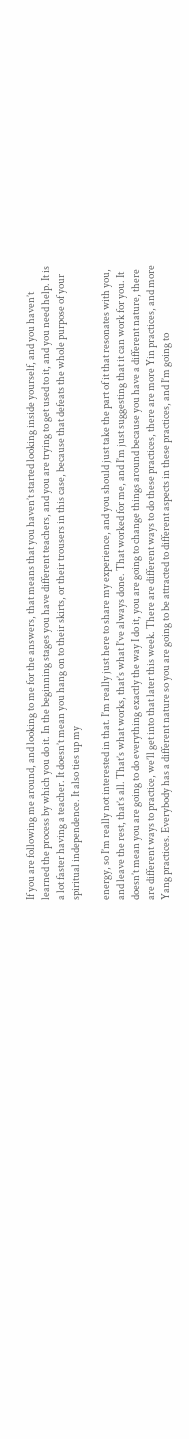If you are following me around, and looking to me for the answers, that means that you haven’t started looking inside yourself, and you haven’t learned the process by which you do it. In the beginning stages you have different teachers, and you are trying to get used to it, and you need help. It is a lot faster having a teacher. It doesn’t mean you hang on to their skirts, or their trousers in this case, because that defeats the whole purpose of your spiritual independence. It also ties up my

energy, so I’m really not interested in that. I’m really just here to share my experience, and you should just take the part of it that resonates with you, and leave the rest, that’s all. That’s what works, that’s what I’ve always done. That worked for me, and I’m just suggesting that it can work for you. It doesn’t mean you are going to do everything exactly the way I do it, you are going to change things around because you have a different nature, there are different ways to practice, we’ll get into that later this week. There are different ways to do these practices, there are more Yin practices, and more Yang practices. Everybody has a different nature so you are going to be attracted to different aspects in these practices, and I’m going to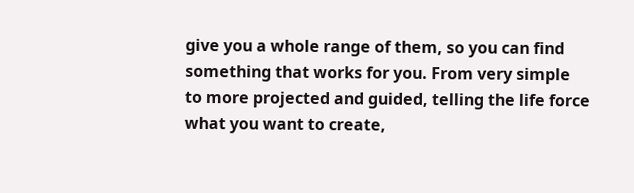give you a whole range of them, so you can find something that works for you. From very simple to more projected and guided, telling the life force what you want to create,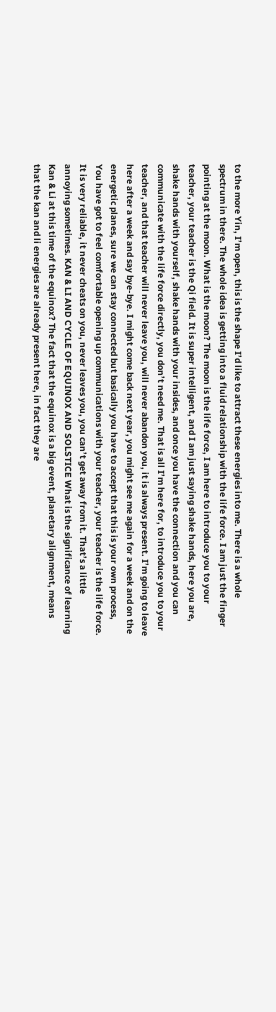to the more Yin, I’m open, this is the shape I’d like to attract these energies into me. There is a whole spectrum in there. The whole idea is getting into a fluid relationship with the life force. I am just the finger pointing at the moon. What is the moon? The moon is the life force, I am here to introduce you to your teacher, your teacher is the Qi field. It is super intelligent, and I am just saying shake hands, here you are, shake hands with yourself, shake hands with your insides, and once you have the connection and you can communicate with the life force directly, you don’t need me. That is all I’m here for, to introduce you to your teacher, and that teacher will never leave you, will never abandon you, it is always present. I’m going to leave here after a week and say bye-bye. I might come back next year, you might see me again for a week and on the energetic planes, sure we can stay connected but basically you have to accept that this is your own process, You have got to feel comfortable opening up communications with your teacher, your teacher is the life force. It is very reliable, it never cheats on you, never leaves you, you can’t get away from it. That’s a little annoying sometimes. KAN & LI AND CYCLE OF EQUINOX AND SOLSTICE What is the significance of learning Kan & Li at this time of the equinox? The fact that the equinox is a big event, planetary alignment, means that the kan and li energies are already present here, in fact they are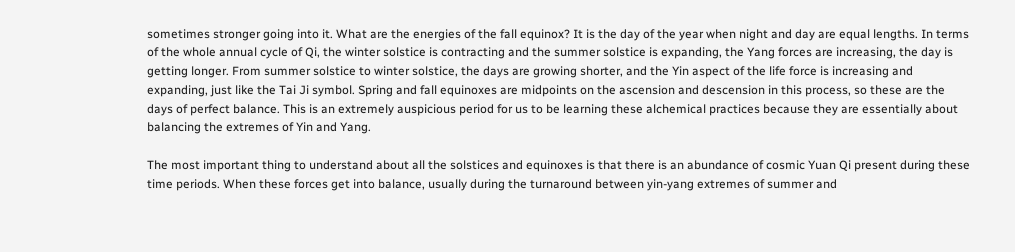sometimes stronger going into it. What are the energies of the fall equinox? It is the day of the year when night and day are equal lengths. In terms of the whole annual cycle of Qi, the winter solstice is contracting and the summer solstice is expanding, the Yang forces are increasing, the day is getting longer. From summer solstice to winter solstice, the days are growing shorter, and the Yin aspect of the life force is increasing and expanding, just like the Tai Ji symbol. Spring and fall equinoxes are midpoints on the ascension and descension in this process, so these are the days of perfect balance. This is an extremely auspicious period for us to be learning these alchemical practices because they are essentially about balancing the extremes of Yin and Yang.

The most important thing to understand about all the solstices and equinoxes is that there is an abundance of cosmic Yuan Qi present during these time periods. When these forces get into balance, usually during the turnaround between yin-yang extremes of summer and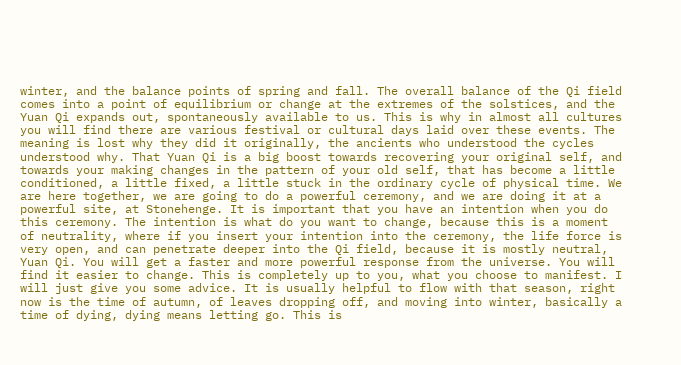winter, and the balance points of spring and fall. The overall balance of the Qi field comes into a point of equilibrium or change at the extremes of the solstices, and the Yuan Qi expands out, spontaneously available to us. This is why in almost all cultures you will find there are various festival or cultural days laid over these events. The meaning is lost why they did it originally, the ancients who understood the cycles understood why. That Yuan Qi is a big boost towards recovering your original self, and towards your making changes in the pattern of your old self, that has become a little conditioned, a little fixed, a little stuck in the ordinary cycle of physical time. We are here together, we are going to do a powerful ceremony, and we are doing it at a powerful site, at Stonehenge. It is important that you have an intention when you do this ceremony. The intention is what do you want to change, because this is a moment of neutrality, where if you insert your intention into the ceremony, the life force is very open, and can penetrate deeper into the Qi field, because it is mostly neutral, Yuan Qi. You will get a faster and more powerful response from the universe. You will find it easier to change. This is completely up to you, what you choose to manifest. I will just give you some advice. It is usually helpful to flow with that season, right now is the time of autumn, of leaves dropping off, and moving into winter, basically a time of dying, dying means letting go. This is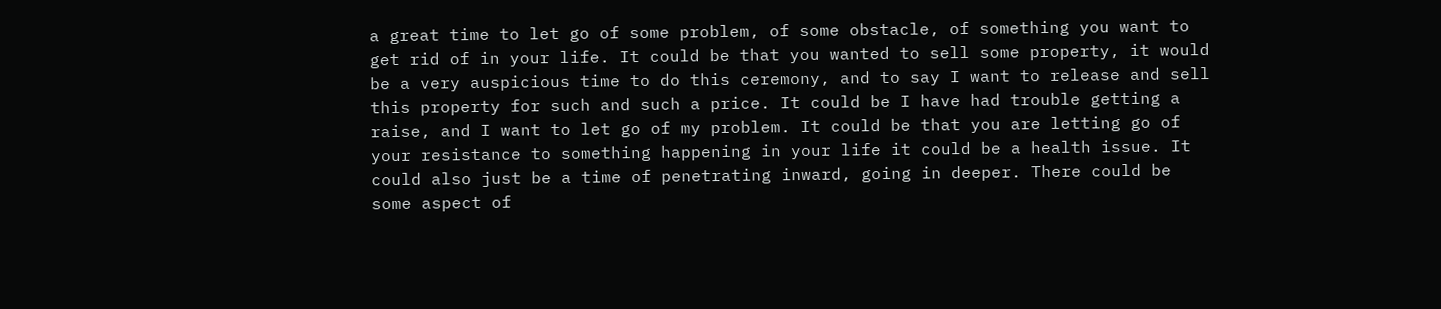a great time to let go of some problem, of some obstacle, of something you want to get rid of in your life. It could be that you wanted to sell some property, it would be a very auspicious time to do this ceremony, and to say I want to release and sell this property for such and such a price. It could be I have had trouble getting a raise, and I want to let go of my problem. It could be that you are letting go of your resistance to something happening in your life it could be a health issue. It could also just be a time of penetrating inward, going in deeper. There could be some aspect of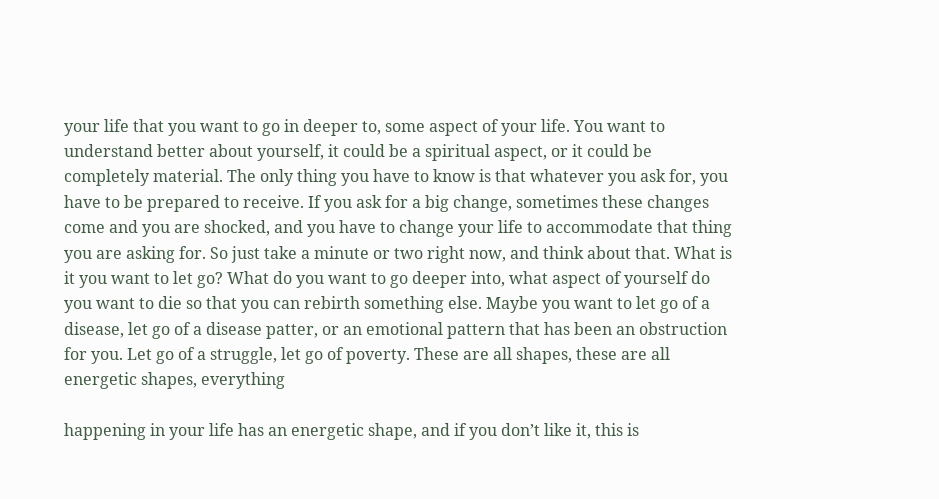your life that you want to go in deeper to, some aspect of your life. You want to understand better about yourself, it could be a spiritual aspect, or it could be completely material. The only thing you have to know is that whatever you ask for, you have to be prepared to receive. If you ask for a big change, sometimes these changes come and you are shocked, and you have to change your life to accommodate that thing you are asking for. So just take a minute or two right now, and think about that. What is it you want to let go? What do you want to go deeper into, what aspect of yourself do you want to die so that you can rebirth something else. Maybe you want to let go of a disease, let go of a disease patter, or an emotional pattern that has been an obstruction for you. Let go of a struggle, let go of poverty. These are all shapes, these are all energetic shapes, everything

happening in your life has an energetic shape, and if you don’t like it, this is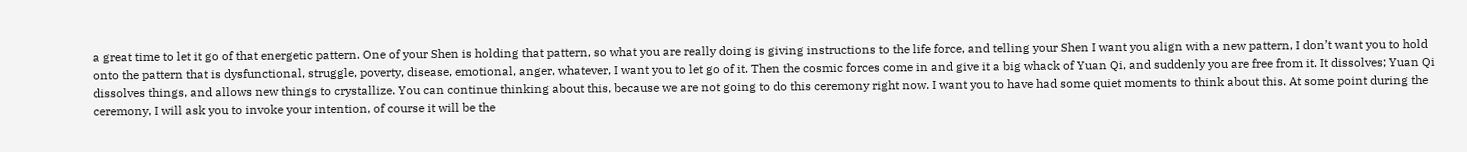a great time to let it go of that energetic pattern. One of your Shen is holding that pattern, so what you are really doing is giving instructions to the life force, and telling your Shen I want you align with a new pattern, I don’t want you to hold onto the pattern that is dysfunctional, struggle, poverty, disease, emotional, anger, whatever, I want you to let go of it. Then the cosmic forces come in and give it a big whack of Yuan Qi, and suddenly you are free from it. It dissolves; Yuan Qi dissolves things, and allows new things to crystallize. You can continue thinking about this, because we are not going to do this ceremony right now. I want you to have had some quiet moments to think about this. At some point during the ceremony, I will ask you to invoke your intention, of course it will be the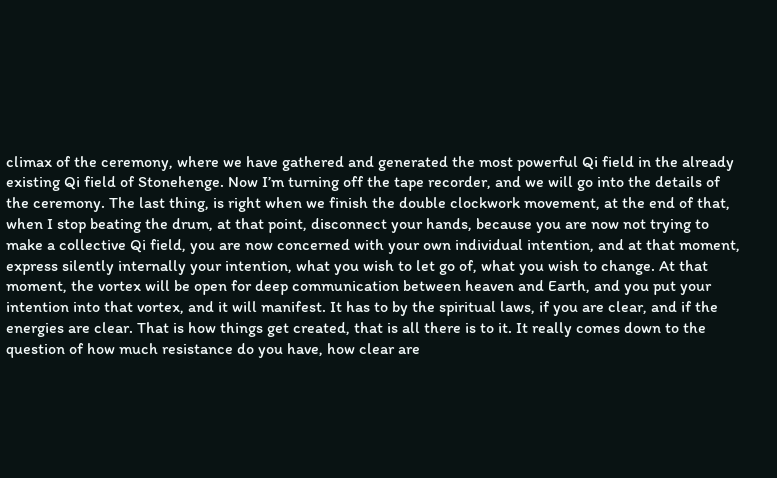climax of the ceremony, where we have gathered and generated the most powerful Qi field in the already existing Qi field of Stonehenge. Now I’m turning off the tape recorder, and we will go into the details of the ceremony. The last thing, is right when we finish the double clockwork movement, at the end of that, when I stop beating the drum, at that point, disconnect your hands, because you are now not trying to make a collective Qi field, you are now concerned with your own individual intention, and at that moment, express silently internally your intention, what you wish to let go of, what you wish to change. At that moment, the vortex will be open for deep communication between heaven and Earth, and you put your intention into that vortex, and it will manifest. It has to by the spiritual laws, if you are clear, and if the energies are clear. That is how things get created, that is all there is to it. It really comes down to the question of how much resistance do you have, how clear are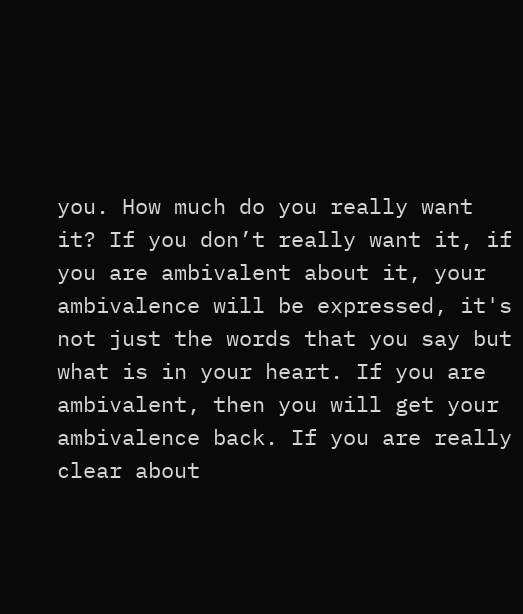you. How much do you really want it? If you don’t really want it, if you are ambivalent about it, your ambivalence will be expressed, it's not just the words that you say but what is in your heart. If you are ambivalent, then you will get your ambivalence back. If you are really clear about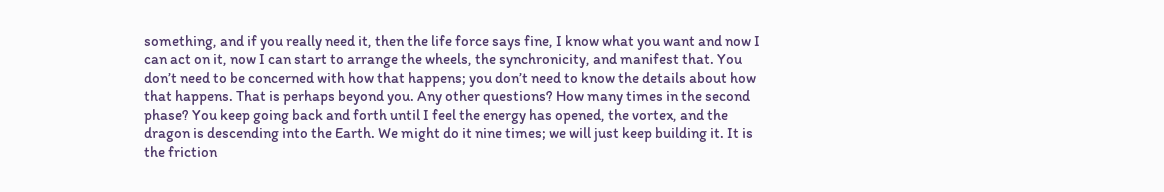something, and if you really need it, then the life force says fine, I know what you want and now I can act on it, now I can start to arrange the wheels, the synchronicity, and manifest that. You don’t need to be concerned with how that happens; you don’t need to know the details about how that happens. That is perhaps beyond you. Any other questions? How many times in the second phase? You keep going back and forth until I feel the energy has opened, the vortex, and the dragon is descending into the Earth. We might do it nine times; we will just keep building it. It is the friction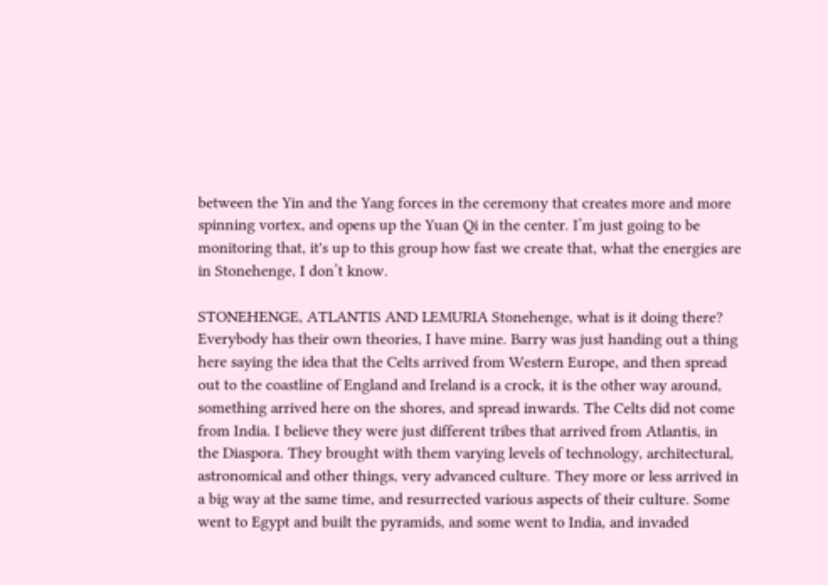between the Yin and the Yang forces in the ceremony that creates more and more spinning vortex, and opens up the Yuan Qi in the center. I’m just going to be monitoring that, it's up to this group how fast we create that, what the energies are in Stonehenge, I don’t know.

STONEHENGE, ATLANTIS AND LEMURIA Stonehenge, what is it doing there? Everybody has their own theories, I have mine. Barry was just handing out a thing here saying the idea that the Celts arrived from Western Europe, and then spread out to the coastline of England and Ireland is a crock, it is the other way around, something arrived here on the shores, and spread inwards. The Celts did not come from India. I believe they were just different tribes that arrived from Atlantis, in the Diaspora. They brought with them varying levels of technology, architectural, astronomical and other things, very advanced culture. They more or less arrived in a big way at the same time, and resurrected various aspects of their culture. Some went to Egypt and built the pyramids, and some went to India, and invaded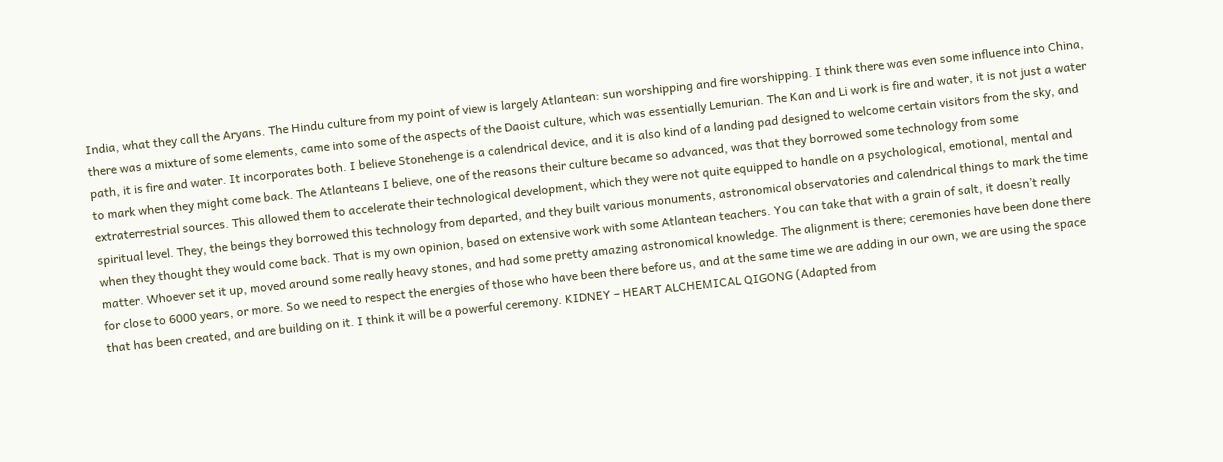India, what they call the Aryans. The Hindu culture from my point of view is largely Atlantean: sun worshipping and fire worshipping. I think there was even some influence into China, there was a mixture of some elements, came into some of the aspects of the Daoist culture, which was essentially Lemurian. The Kan and Li work is fire and water, it is not just a water path, it is fire and water. It incorporates both. I believe Stonehenge is a calendrical device, and it is also kind of a landing pad designed to welcome certain visitors from the sky, and to mark when they might come back. The Atlanteans I believe, one of the reasons their culture became so advanced, was that they borrowed some technology from some extraterrestrial sources. This allowed them to accelerate their technological development, which they were not quite equipped to handle on a psychological, emotional, mental and spiritual level. They, the beings they borrowed this technology from departed, and they built various monuments, astronomical observatories and calendrical things to mark the time when they thought they would come back. That is my own opinion, based on extensive work with some Atlantean teachers. You can take that with a grain of salt, it doesn’t really matter. Whoever set it up, moved around some really heavy stones, and had some pretty amazing astronomical knowledge. The alignment is there; ceremonies have been done there for close to 6000 years, or more. So we need to respect the energies of those who have been there before us, and at the same time we are adding in our own, we are using the space that has been created, and are building on it. I think it will be a powerful ceremony. KIDNEY – HEART ALCHEMICAL QIGONG (Adapted from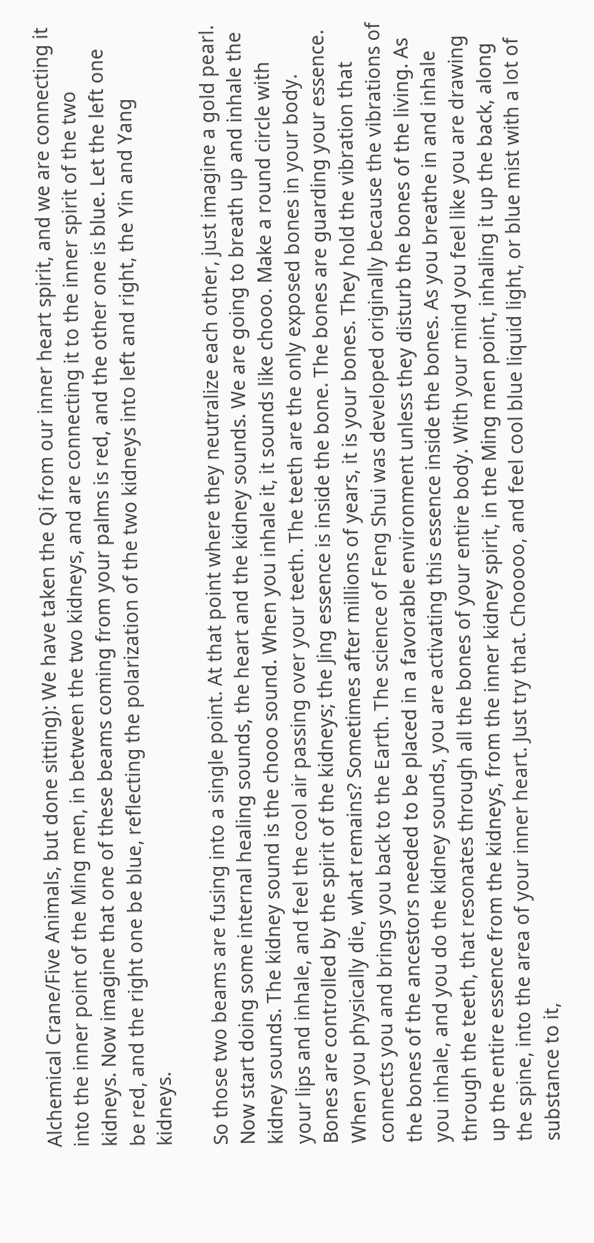Alchemical Crane/Five Animals, but done sitting): We have taken the Qi from our inner heart spirit, and we are connecting it into the inner point of the Ming men, in between the two kidneys, and are connecting it to the inner spirit of the two kidneys. Now imagine that one of these beams coming from your palms is red, and the other one is blue. Let the left one be red, and the right one be blue, reflecting the polarization of the two kidneys into left and right, the Yin and Yang kidneys.

So those two beams are fusing into a single point. At that point where they neutralize each other, just imagine a gold pearl. Now start doing some internal healing sounds, the heart and the kidney sounds. We are going to breath up and inhale the kidney sounds. The kidney sound is the chooo sound. When you inhale it, it sounds like chooo. Make a round circle with your lips and inhale, and feel the cool air passing over your teeth. The teeth are the only exposed bones in your body. Bones are controlled by the spirit of the kidneys; the Jing essence is inside the bone. The bones are guarding your essence. When you physically die, what remains? Sometimes after millions of years, it is your bones. They hold the vibration that connects you and brings you back to the Earth. The science of Feng Shui was developed originally because the vibrations of the bones of the ancestors needed to be placed in a favorable environment unless they disturb the bones of the living. As you inhale, and you do the kidney sounds, you are activating this essence inside the bones. As you breathe in and inhale through the teeth, that resonates through all the bones of your entire body. With your mind you feel like you are drawing up the entire essence from the kidneys, from the inner kidney spirit, in the Ming men point, inhaling it up the back, along the spine, into the area of your inner heart. Just try that. Chooooo, and feel cool blue liquid light, or blue mist with a lot of substance to it,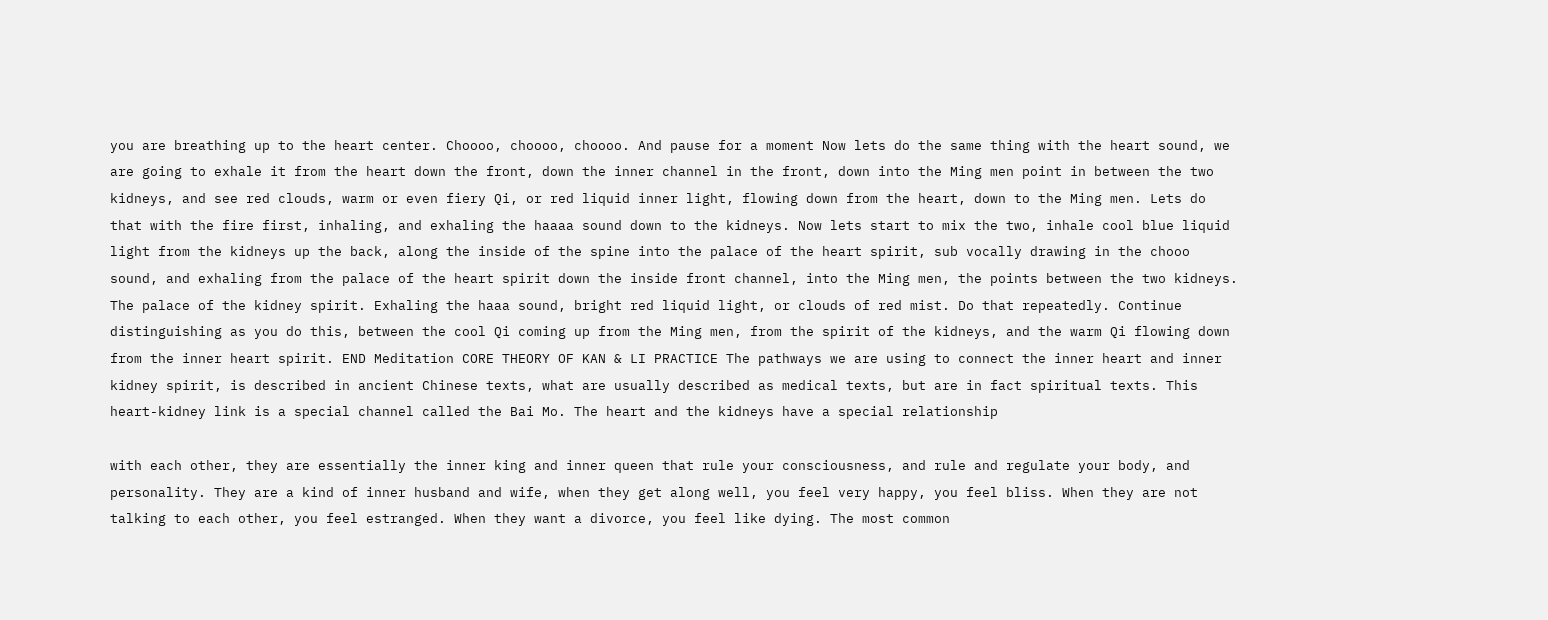you are breathing up to the heart center. Choooo, choooo, choooo. And pause for a moment Now lets do the same thing with the heart sound, we are going to exhale it from the heart down the front, down the inner channel in the front, down into the Ming men point in between the two kidneys, and see red clouds, warm or even fiery Qi, or red liquid inner light, flowing down from the heart, down to the Ming men. Lets do that with the fire first, inhaling, and exhaling the haaaa sound down to the kidneys. Now lets start to mix the two, inhale cool blue liquid light from the kidneys up the back, along the inside of the spine into the palace of the heart spirit, sub vocally drawing in the chooo sound, and exhaling from the palace of the heart spirit down the inside front channel, into the Ming men, the points between the two kidneys. The palace of the kidney spirit. Exhaling the haaa sound, bright red liquid light, or clouds of red mist. Do that repeatedly. Continue distinguishing as you do this, between the cool Qi coming up from the Ming men, from the spirit of the kidneys, and the warm Qi flowing down from the inner heart spirit. END Meditation CORE THEORY OF KAN & LI PRACTICE The pathways we are using to connect the inner heart and inner kidney spirit, is described in ancient Chinese texts, what are usually described as medical texts, but are in fact spiritual texts. This heart-kidney link is a special channel called the Bai Mo. The heart and the kidneys have a special relationship

with each other, they are essentially the inner king and inner queen that rule your consciousness, and rule and regulate your body, and personality. They are a kind of inner husband and wife, when they get along well, you feel very happy, you feel bliss. When they are not talking to each other, you feel estranged. When they want a divorce, you feel like dying. The most common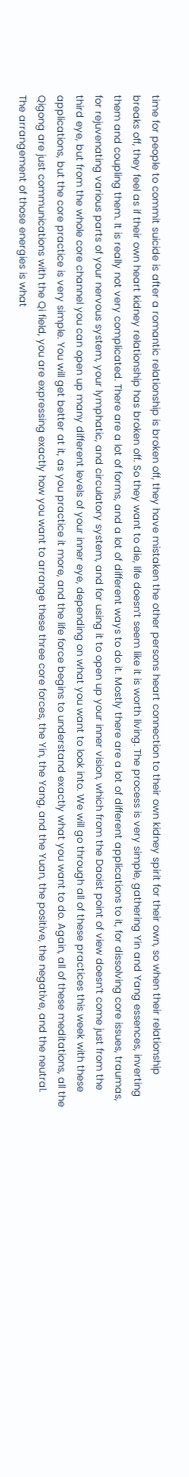time for people to commit suicide is after a romantic relationship is broken off, they have mistaken the other persons heart connection to their own kidney spirit for their own, so when their relationship breaks off, they feel as if their own heart kidney relationship has broken off. So they want to die, life doesn’t seem like it is worth living. The process is very simple, gathering Yin and Yang essences, inverting them and coupling them. It is really not very complicated. There are a lot of forms, and a lot of different ways to do it. Mostly there are a lot of different applications to it, for dissolving core issues, traumas, for rejuvenating various parts of your nervous system, your lymphatic, and circulatory system, and for using it to open up your inner vision, which from the Daoist point of view doesn’t come just from the third eye, but from the whole core channel you can open up many different levels of your inner eye, depending on what you want to look into. We will go through all of these practices this week with these applications, but the core practice is very simple. You will get better at it, as you practice it more, and the life force begins to understand exactly what you want to do. Again, all of these meditations, all the Qigong are just communications with the Qi field, you are expressing exactly how you want to arrange these three core forces, the Yin, the Yang, and the Yuan, the positive, the negative, and the neutral. The arrangement of those energies is what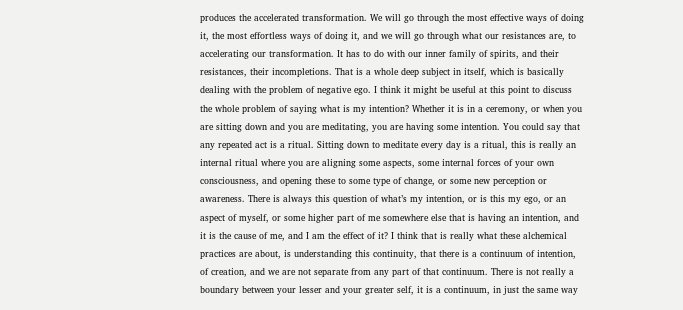produces the accelerated transformation. We will go through the most effective ways of doing it, the most effortless ways of doing it, and we will go through what our resistances are, to accelerating our transformation. It has to do with our inner family of spirits, and their resistances, their incompletions. That is a whole deep subject in itself, which is basically dealing with the problem of negative ego. I think it might be useful at this point to discuss the whole problem of saying what is my intention? Whether it is in a ceremony, or when you are sitting down and you are meditating, you are having some intention. You could say that any repeated act is a ritual. Sitting down to meditate every day is a ritual, this is really an internal ritual where you are aligning some aspects, some internal forces of your own consciousness, and opening these to some type of change, or some new perception or awareness. There is always this question of what’s my intention, or is this my ego, or an aspect of myself, or some higher part of me somewhere else that is having an intention, and it is the cause of me, and I am the effect of it? I think that is really what these alchemical practices are about, is understanding this continuity, that there is a continuum of intention, of creation, and we are not separate from any part of that continuum. There is not really a boundary between your lesser and your greater self, it is a continuum, in just the same way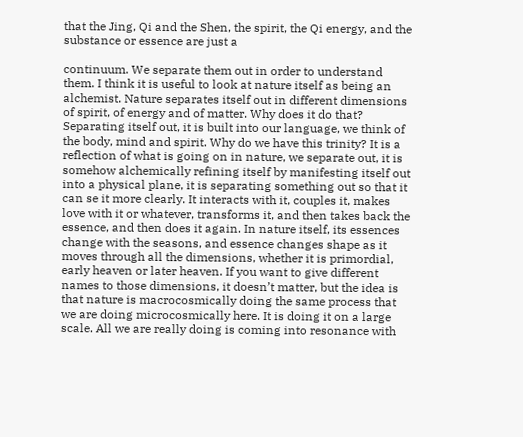that the Jing, Qi and the Shen, the spirit, the Qi energy, and the substance or essence are just a

continuum. We separate them out in order to understand them. I think it is useful to look at nature itself as being an alchemist. Nature separates itself out in different dimensions of spirit, of energy and of matter. Why does it do that? Separating itself out, it is built into our language, we think of the body, mind and spirit. Why do we have this trinity? It is a reflection of what is going on in nature, we separate out, it is somehow alchemically refining itself by manifesting itself out into a physical plane, it is separating something out so that it can se it more clearly. It interacts with it, couples it, makes love with it or whatever, transforms it, and then takes back the essence, and then does it again. In nature itself, its essences change with the seasons, and essence changes shape as it moves through all the dimensions, whether it is primordial, early heaven or later heaven. If you want to give different names to those dimensions, it doesn’t matter, but the idea is that nature is macrocosmically doing the same process that we are doing microcosmically here. It is doing it on a large scale. All we are really doing is coming into resonance with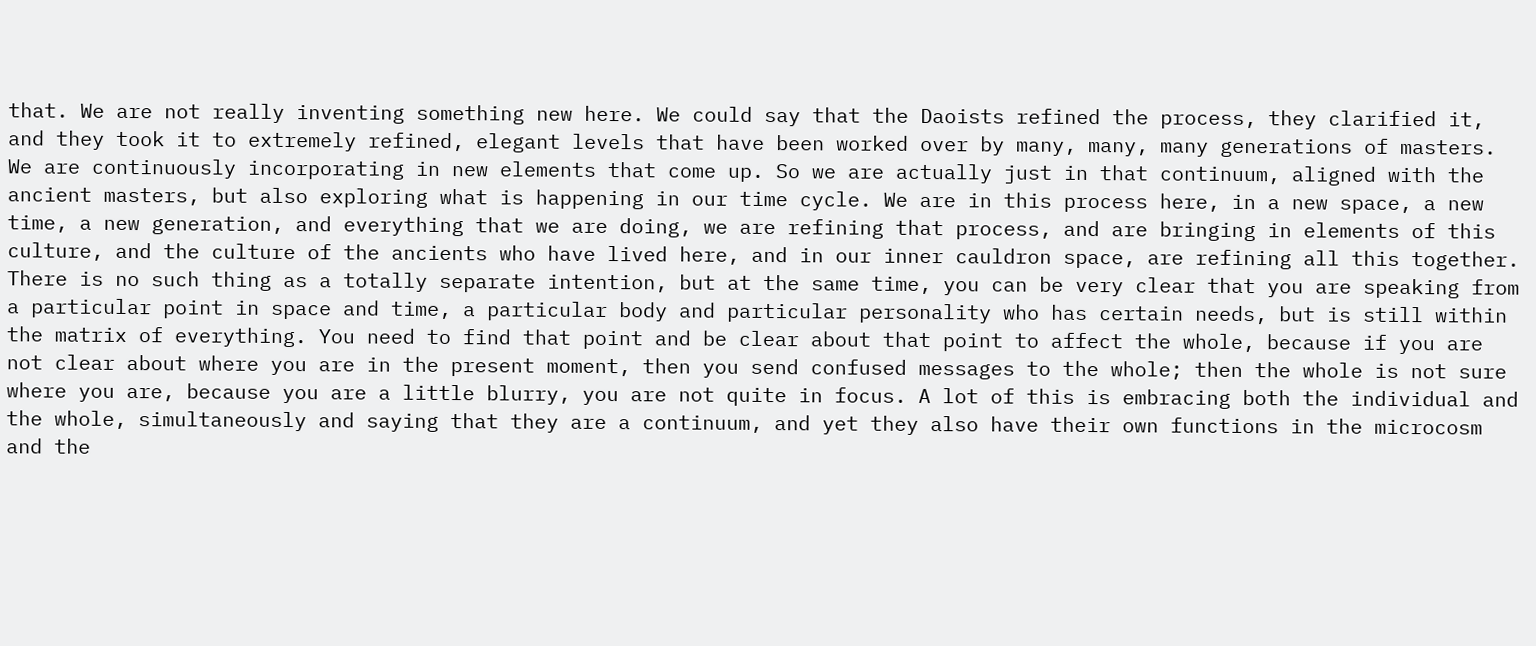that. We are not really inventing something new here. We could say that the Daoists refined the process, they clarified it, and they took it to extremely refined, elegant levels that have been worked over by many, many, many generations of masters. We are continuously incorporating in new elements that come up. So we are actually just in that continuum, aligned with the ancient masters, but also exploring what is happening in our time cycle. We are in this process here, in a new space, a new time, a new generation, and everything that we are doing, we are refining that process, and are bringing in elements of this culture, and the culture of the ancients who have lived here, and in our inner cauldron space, are refining all this together. There is no such thing as a totally separate intention, but at the same time, you can be very clear that you are speaking from a particular point in space and time, a particular body and particular personality who has certain needs, but is still within the matrix of everything. You need to find that point and be clear about that point to affect the whole, because if you are not clear about where you are in the present moment, then you send confused messages to the whole; then the whole is not sure where you are, because you are a little blurry, you are not quite in focus. A lot of this is embracing both the individual and the whole, simultaneously and saying that they are a continuum, and yet they also have their own functions in the microcosm and the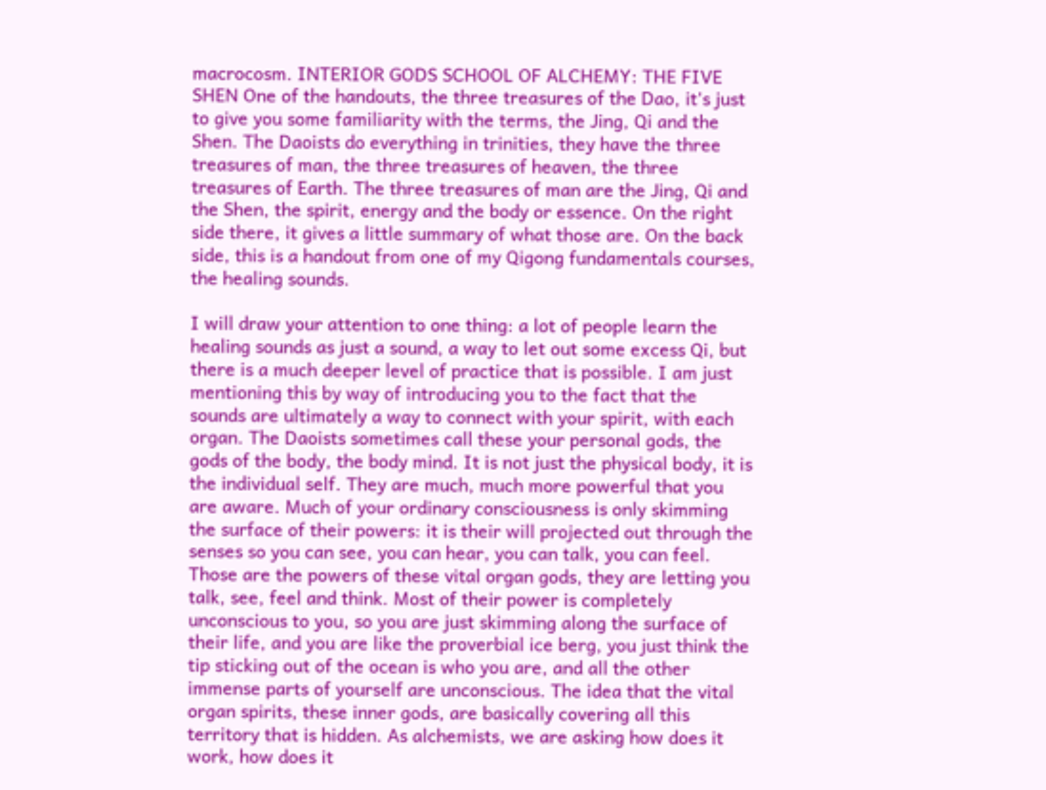macrocosm. INTERIOR GODS SCHOOL OF ALCHEMY: THE FIVE SHEN One of the handouts, the three treasures of the Dao, it's just to give you some familiarity with the terms, the Jing, Qi and the Shen. The Daoists do everything in trinities, they have the three treasures of man, the three treasures of heaven, the three treasures of Earth. The three treasures of man are the Jing, Qi and the Shen, the spirit, energy and the body or essence. On the right side there, it gives a little summary of what those are. On the back side, this is a handout from one of my Qigong fundamentals courses, the healing sounds.

I will draw your attention to one thing: a lot of people learn the healing sounds as just a sound, a way to let out some excess Qi, but there is a much deeper level of practice that is possible. I am just mentioning this by way of introducing you to the fact that the sounds are ultimately a way to connect with your spirit, with each organ. The Daoists sometimes call these your personal gods, the gods of the body, the body mind. It is not just the physical body, it is the individual self. They are much, much more powerful that you are aware. Much of your ordinary consciousness is only skimming the surface of their powers: it is their will projected out through the senses so you can see, you can hear, you can talk, you can feel. Those are the powers of these vital organ gods, they are letting you talk, see, feel and think. Most of their power is completely unconscious to you, so you are just skimming along the surface of their life, and you are like the proverbial ice berg, you just think the tip sticking out of the ocean is who you are, and all the other immense parts of yourself are unconscious. The idea that the vital organ spirits, these inner gods, are basically covering all this territory that is hidden. As alchemists, we are asking how does it work, how does it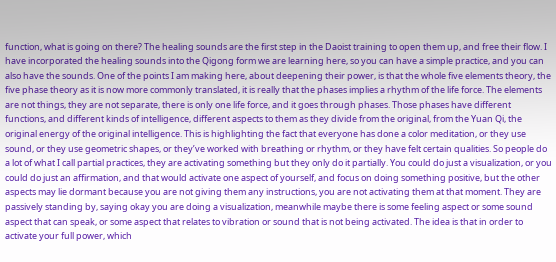function, what is going on there? The healing sounds are the first step in the Daoist training to open them up, and free their flow. I have incorporated the healing sounds into the Qigong form we are learning here, so you can have a simple practice, and you can also have the sounds. One of the points I am making here, about deepening their power, is that the whole five elements theory, the five phase theory as it is now more commonly translated, it is really that the phases implies a rhythm of the life force. The elements are not things, they are not separate, there is only one life force, and it goes through phases. Those phases have different functions, and different kinds of intelligence, different aspects to them as they divide from the original, from the Yuan Qi, the original energy of the original intelligence. This is highlighting the fact that everyone has done a color meditation, or they use sound, or they use geometric shapes, or they’ve worked with breathing or rhythm, or they have felt certain qualities. So people do a lot of what I call partial practices, they are activating something but they only do it partially. You could do just a visualization, or you could do just an affirmation, and that would activate one aspect of yourself, and focus on doing something positive, but the other aspects may lie dormant because you are not giving them any instructions, you are not activating them at that moment. They are passively standing by, saying okay you are doing a visualization, meanwhile maybe there is some feeling aspect or some sound aspect that can speak, or some aspect that relates to vibration or sound that is not being activated. The idea is that in order to activate your full power, which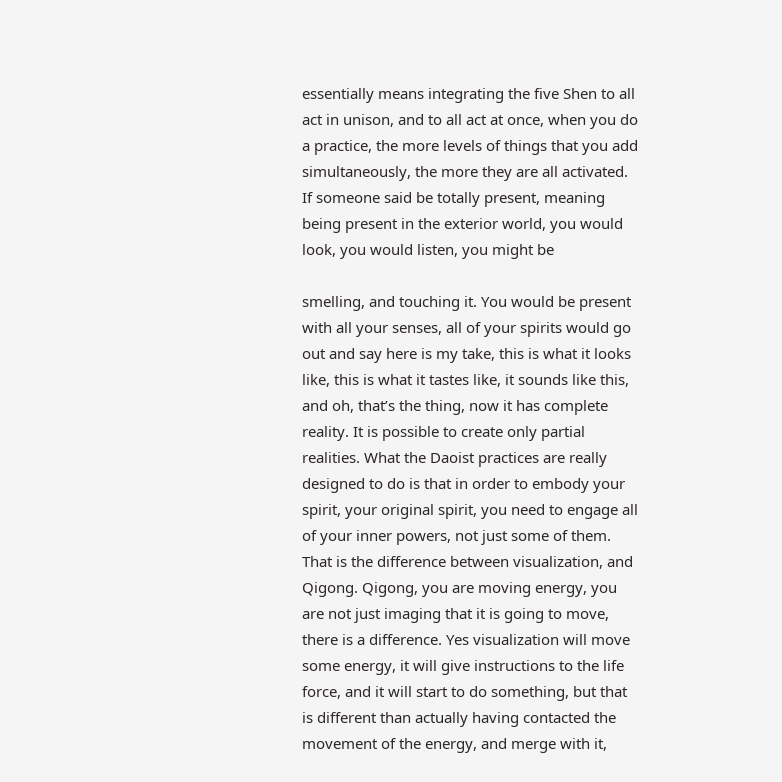essentially means integrating the five Shen to all act in unison, and to all act at once, when you do a practice, the more levels of things that you add simultaneously, the more they are all activated. If someone said be totally present, meaning being present in the exterior world, you would look, you would listen, you might be

smelling, and touching it. You would be present with all your senses, all of your spirits would go out and say here is my take, this is what it looks like, this is what it tastes like, it sounds like this, and oh, that’s the thing, now it has complete reality. It is possible to create only partial realities. What the Daoist practices are really designed to do is that in order to embody your spirit, your original spirit, you need to engage all of your inner powers, not just some of them. That is the difference between visualization, and Qigong. Qigong, you are moving energy, you are not just imaging that it is going to move, there is a difference. Yes visualization will move some energy, it will give instructions to the life force, and it will start to do something, but that is different than actually having contacted the movement of the energy, and merge with it,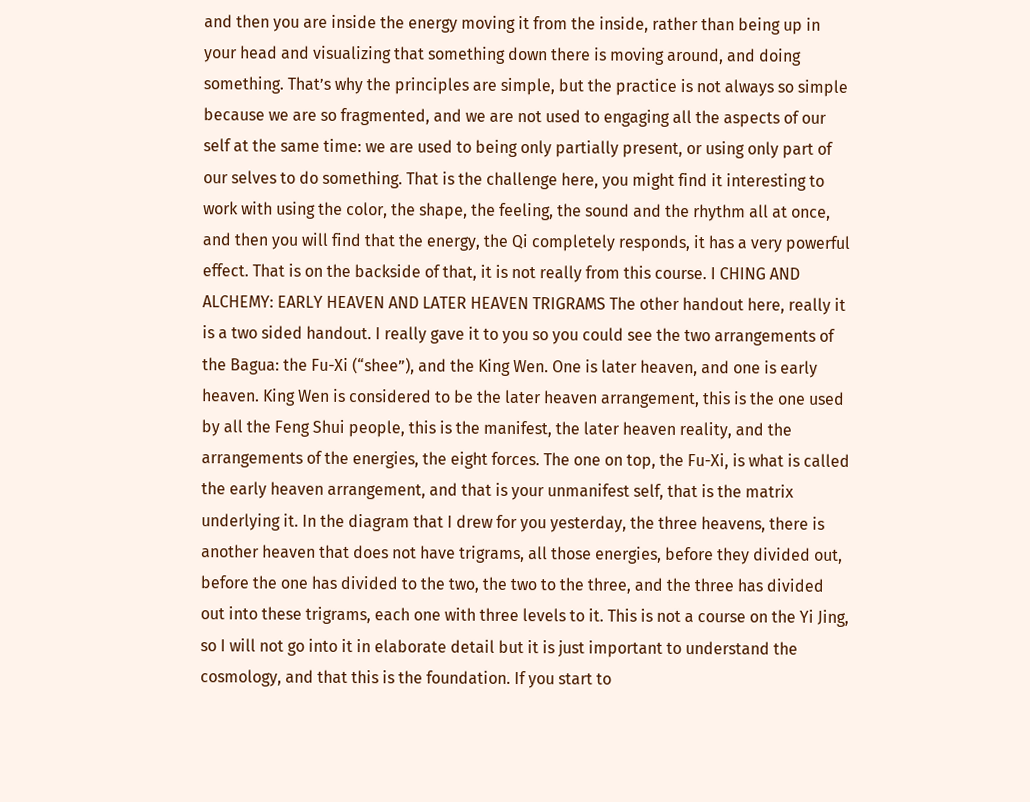and then you are inside the energy moving it from the inside, rather than being up in your head and visualizing that something down there is moving around, and doing something. That’s why the principles are simple, but the practice is not always so simple because we are so fragmented, and we are not used to engaging all the aspects of our self at the same time: we are used to being only partially present, or using only part of our selves to do something. That is the challenge here, you might find it interesting to work with using the color, the shape, the feeling, the sound and the rhythm all at once, and then you will find that the energy, the Qi completely responds, it has a very powerful effect. That is on the backside of that, it is not really from this course. I CHING AND ALCHEMY: EARLY HEAVEN AND LATER HEAVEN TRIGRAMS The other handout here, really it is a two sided handout. I really gave it to you so you could see the two arrangements of the Bagua: the Fu-Xi (“shee”), and the King Wen. One is later heaven, and one is early heaven. King Wen is considered to be the later heaven arrangement, this is the one used by all the Feng Shui people, this is the manifest, the later heaven reality, and the arrangements of the energies, the eight forces. The one on top, the Fu-Xi, is what is called the early heaven arrangement, and that is your unmanifest self, that is the matrix underlying it. In the diagram that I drew for you yesterday, the three heavens, there is another heaven that does not have trigrams, all those energies, before they divided out, before the one has divided to the two, the two to the three, and the three has divided out into these trigrams, each one with three levels to it. This is not a course on the Yi Jing, so I will not go into it in elaborate detail but it is just important to understand the cosmology, and that this is the foundation. If you start to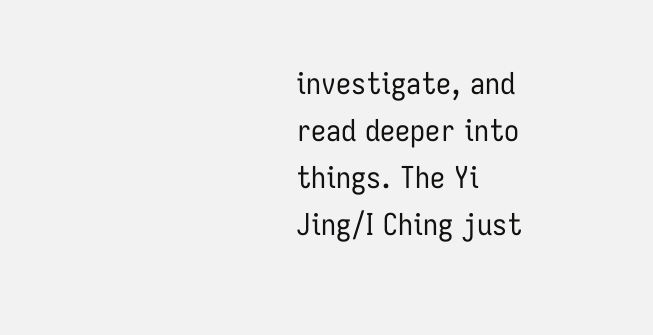investigate, and read deeper into things. The Yi Jing/I Ching just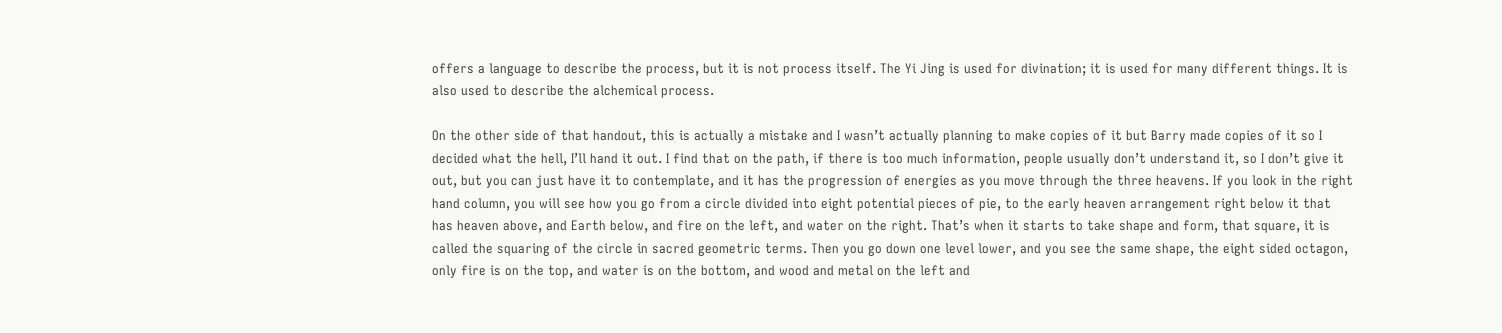offers a language to describe the process, but it is not process itself. The Yi Jing is used for divination; it is used for many different things. It is also used to describe the alchemical process.

On the other side of that handout, this is actually a mistake and I wasn’t actually planning to make copies of it but Barry made copies of it so I decided what the hell, I’ll hand it out. I find that on the path, if there is too much information, people usually don’t understand it, so I don’t give it out, but you can just have it to contemplate, and it has the progression of energies as you move through the three heavens. If you look in the right hand column, you will see how you go from a circle divided into eight potential pieces of pie, to the early heaven arrangement right below it that has heaven above, and Earth below, and fire on the left, and water on the right. That’s when it starts to take shape and form, that square, it is called the squaring of the circle in sacred geometric terms. Then you go down one level lower, and you see the same shape, the eight sided octagon, only fire is on the top, and water is on the bottom, and wood and metal on the left and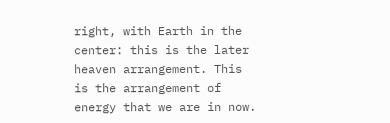right, with Earth in the center: this is the later heaven arrangement. This is the arrangement of energy that we are in now.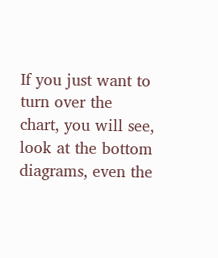If you just want to turn over the chart, you will see, look at the bottom diagrams, even the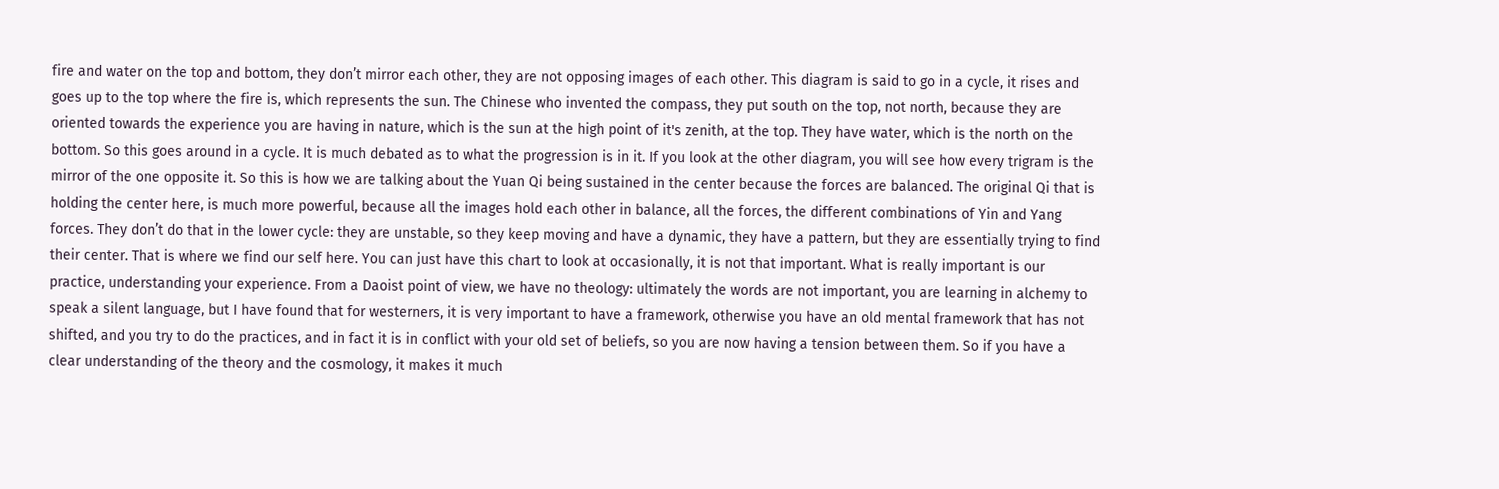fire and water on the top and bottom, they don’t mirror each other, they are not opposing images of each other. This diagram is said to go in a cycle, it rises and goes up to the top where the fire is, which represents the sun. The Chinese who invented the compass, they put south on the top, not north, because they are oriented towards the experience you are having in nature, which is the sun at the high point of it's zenith, at the top. They have water, which is the north on the bottom. So this goes around in a cycle. It is much debated as to what the progression is in it. If you look at the other diagram, you will see how every trigram is the mirror of the one opposite it. So this is how we are talking about the Yuan Qi being sustained in the center because the forces are balanced. The original Qi that is holding the center here, is much more powerful, because all the images hold each other in balance, all the forces, the different combinations of Yin and Yang forces. They don’t do that in the lower cycle: they are unstable, so they keep moving and have a dynamic, they have a pattern, but they are essentially trying to find their center. That is where we find our self here. You can just have this chart to look at occasionally, it is not that important. What is really important is our practice, understanding your experience. From a Daoist point of view, we have no theology: ultimately the words are not important, you are learning in alchemy to speak a silent language, but I have found that for westerners, it is very important to have a framework, otherwise you have an old mental framework that has not shifted, and you try to do the practices, and in fact it is in conflict with your old set of beliefs, so you are now having a tension between them. So if you have a clear understanding of the theory and the cosmology, it makes it much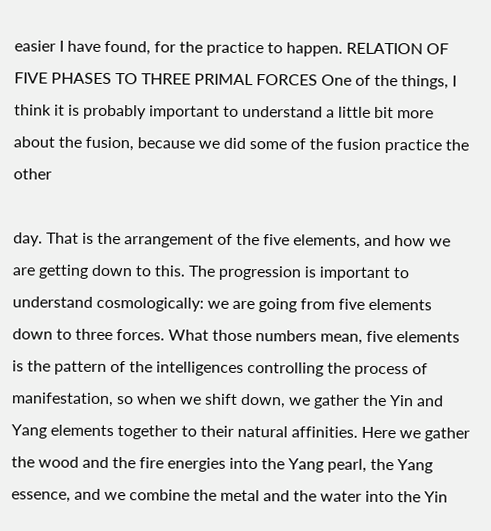easier I have found, for the practice to happen. RELATION OF FIVE PHASES TO THREE PRIMAL FORCES One of the things, I think it is probably important to understand a little bit more about the fusion, because we did some of the fusion practice the other

day. That is the arrangement of the five elements, and how we are getting down to this. The progression is important to understand cosmologically: we are going from five elements down to three forces. What those numbers mean, five elements is the pattern of the intelligences controlling the process of manifestation, so when we shift down, we gather the Yin and Yang elements together to their natural affinities. Here we gather the wood and the fire energies into the Yang pearl, the Yang essence, and we combine the metal and the water into the Yin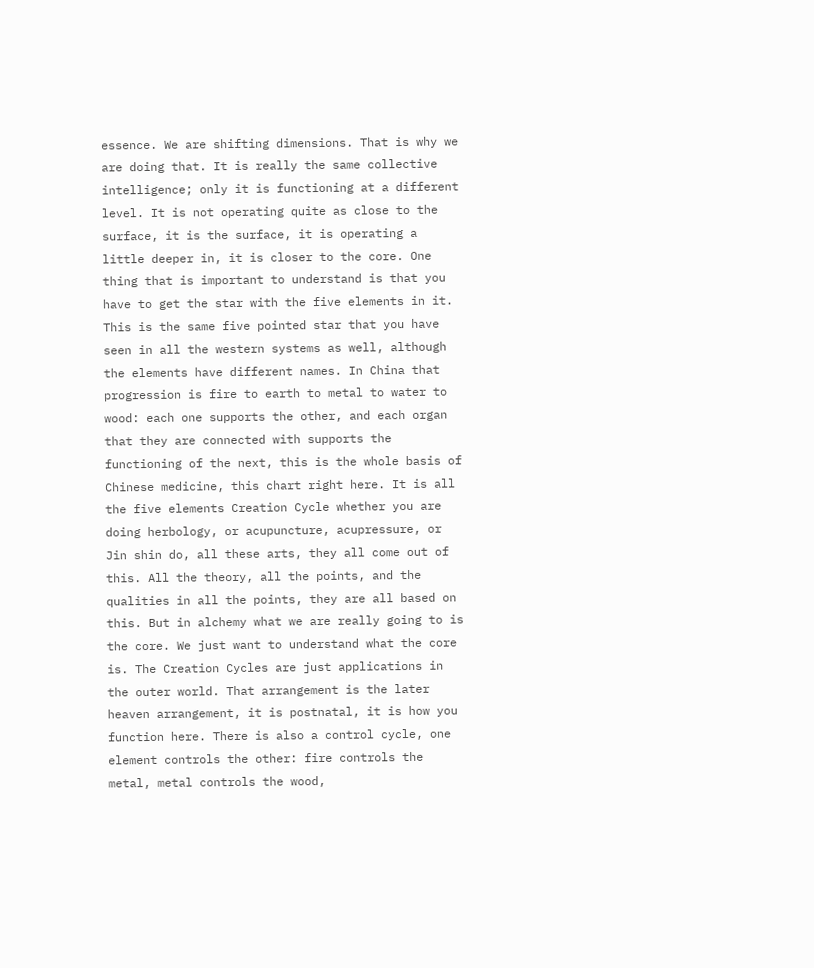essence. We are shifting dimensions. That is why we are doing that. It is really the same collective intelligence; only it is functioning at a different level. It is not operating quite as close to the surface, it is the surface, it is operating a little deeper in, it is closer to the core. One thing that is important to understand is that you have to get the star with the five elements in it. This is the same five pointed star that you have seen in all the western systems as well, although the elements have different names. In China that progression is fire to earth to metal to water to wood: each one supports the other, and each organ that they are connected with supports the functioning of the next, this is the whole basis of Chinese medicine, this chart right here. It is all the five elements Creation Cycle whether you are doing herbology, or acupuncture, acupressure, or Jin shin do, all these arts, they all come out of this. All the theory, all the points, and the qualities in all the points, they are all based on this. But in alchemy what we are really going to is the core. We just want to understand what the core is. The Creation Cycles are just applications in the outer world. That arrangement is the later heaven arrangement, it is postnatal, it is how you function here. There is also a control cycle, one element controls the other: fire controls the metal, metal controls the wood,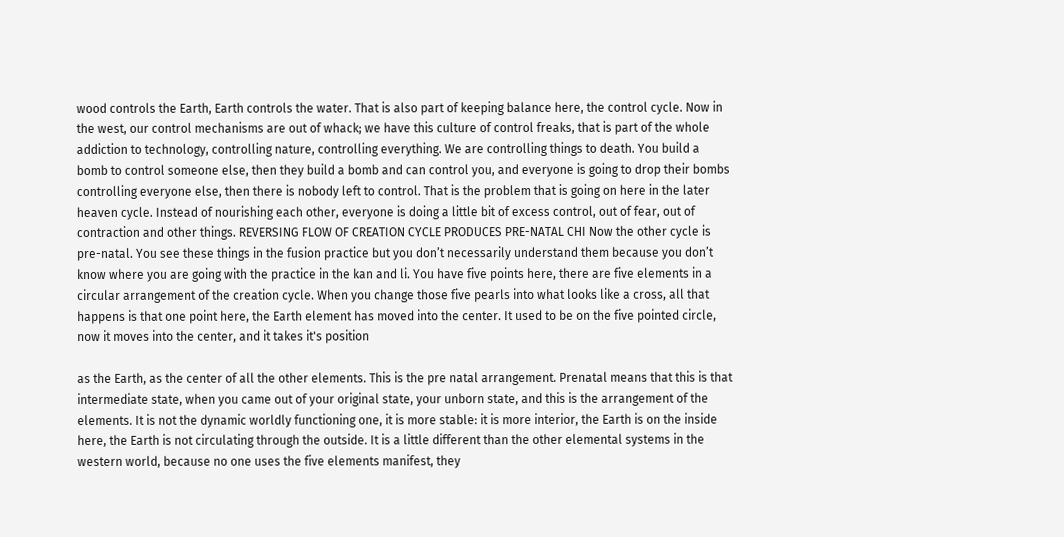wood controls the Earth, Earth controls the water. That is also part of keeping balance here, the control cycle. Now in the west, our control mechanisms are out of whack; we have this culture of control freaks, that is part of the whole addiction to technology, controlling nature, controlling everything. We are controlling things to death. You build a bomb to control someone else, then they build a bomb and can control you, and everyone is going to drop their bombs controlling everyone else, then there is nobody left to control. That is the problem that is going on here in the later heaven cycle. Instead of nourishing each other, everyone is doing a little bit of excess control, out of fear, out of contraction and other things. REVERSING FLOW OF CREATION CYCLE PRODUCES PRE-NATAL CHI Now the other cycle is pre-natal. You see these things in the fusion practice but you don’t necessarily understand them because you don’t know where you are going with the practice in the kan and li. You have five points here, there are five elements in a circular arrangement of the creation cycle. When you change those five pearls into what looks like a cross, all that happens is that one point here, the Earth element has moved into the center. It used to be on the five pointed circle, now it moves into the center, and it takes it's position

as the Earth, as the center of all the other elements. This is the pre natal arrangement. Prenatal means that this is that intermediate state, when you came out of your original state, your unborn state, and this is the arrangement of the elements. It is not the dynamic worldly functioning one, it is more stable: it is more interior, the Earth is on the inside here, the Earth is not circulating through the outside. It is a little different than the other elemental systems in the western world, because no one uses the five elements manifest, they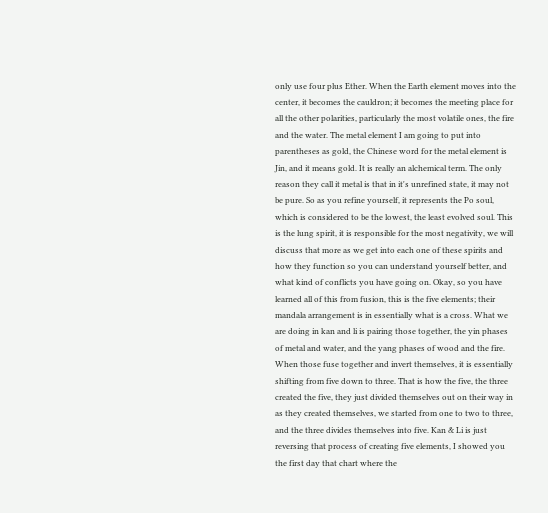only use four plus Ether. When the Earth element moves into the center, it becomes the cauldron; it becomes the meeting place for all the other polarities, particularly the most volatile ones, the fire and the water. The metal element I am going to put into parentheses as gold, the Chinese word for the metal element is Jin, and it means gold. It is really an alchemical term. The only reason they call it metal is that in it's unrefined state, it may not be pure. So as you refine yourself, it represents the Po soul, which is considered to be the lowest, the least evolved soul. This is the lung spirit, it is responsible for the most negativity, we will discuss that more as we get into each one of these spirits and how they function so you can understand yourself better, and what kind of conflicts you have going on. Okay, so you have learned all of this from fusion, this is the five elements; their mandala arrangement is in essentially what is a cross. What we are doing in kan and li is pairing those together, the yin phases of metal and water, and the yang phases of wood and the fire. When those fuse together and invert themselves, it is essentially shifting from five down to three. That is how the five, the three created the five, they just divided themselves out on their way in as they created themselves, we started from one to two to three, and the three divides themselves into five. Kan & Li is just reversing that process of creating five elements, I showed you the first day that chart where the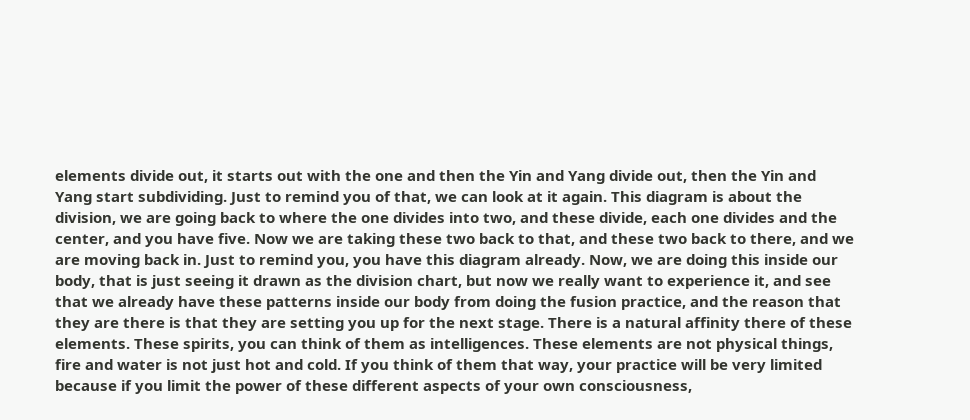elements divide out, it starts out with the one and then the Yin and Yang divide out, then the Yin and Yang start subdividing. Just to remind you of that, we can look at it again. This diagram is about the division, we are going back to where the one divides into two, and these divide, each one divides and the center, and you have five. Now we are taking these two back to that, and these two back to there, and we are moving back in. Just to remind you, you have this diagram already. Now, we are doing this inside our body, that is just seeing it drawn as the division chart, but now we really want to experience it, and see that we already have these patterns inside our body from doing the fusion practice, and the reason that they are there is that they are setting you up for the next stage. There is a natural affinity there of these elements. These spirits, you can think of them as intelligences. These elements are not physical things, fire and water is not just hot and cold. If you think of them that way, your practice will be very limited because if you limit the power of these different aspects of your own consciousness,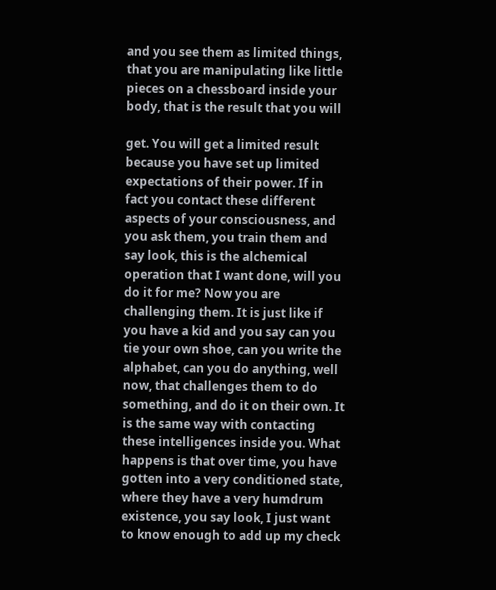and you see them as limited things, that you are manipulating like little pieces on a chessboard inside your body, that is the result that you will

get. You will get a limited result because you have set up limited expectations of their power. If in fact you contact these different aspects of your consciousness, and you ask them, you train them and say look, this is the alchemical operation that I want done, will you do it for me? Now you are challenging them. It is just like if you have a kid and you say can you tie your own shoe, can you write the alphabet, can you do anything, well now, that challenges them to do something, and do it on their own. It is the same way with contacting these intelligences inside you. What happens is that over time, you have gotten into a very conditioned state, where they have a very humdrum existence, you say look, I just want to know enough to add up my check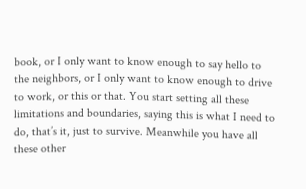book, or I only want to know enough to say hello to the neighbors, or I only want to know enough to drive to work, or this or that. You start setting all these limitations and boundaries, saying this is what I need to do, that’s it, just to survive. Meanwhile you have all these other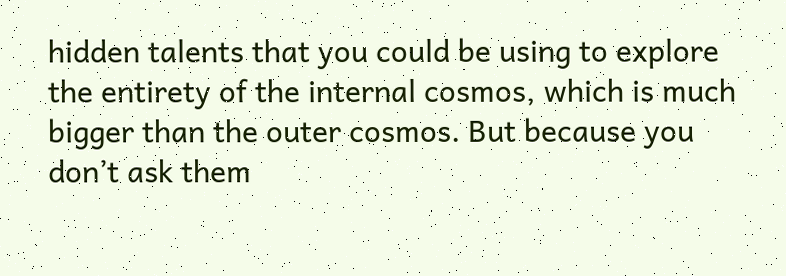hidden talents that you could be using to explore the entirety of the internal cosmos, which is much bigger than the outer cosmos. But because you don’t ask them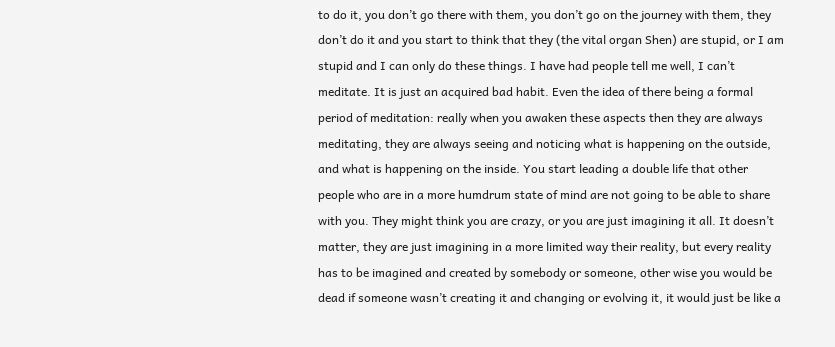to do it, you don’t go there with them, you don’t go on the journey with them, they don’t do it and you start to think that they (the vital organ Shen) are stupid, or I am stupid and I can only do these things. I have had people tell me well, I can’t meditate. It is just an acquired bad habit. Even the idea of there being a formal period of meditation: really when you awaken these aspects then they are always meditating, they are always seeing and noticing what is happening on the outside, and what is happening on the inside. You start leading a double life that other people who are in a more humdrum state of mind are not going to be able to share with you. They might think you are crazy, or you are just imagining it all. It doesn’t matter, they are just imagining in a more limited way their reality, but every reality has to be imagined and created by somebody or someone, other wise you would be dead if someone wasn’t creating it and changing or evolving it, it would just be like a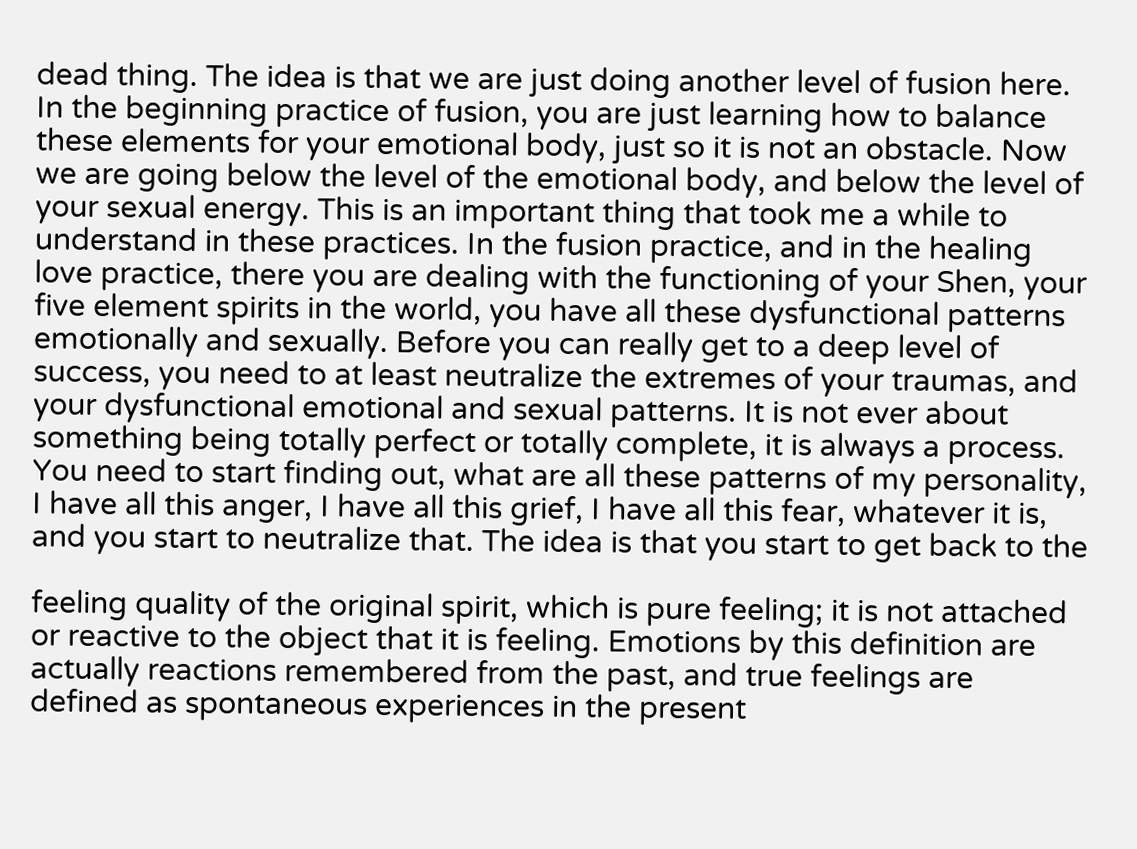dead thing. The idea is that we are just doing another level of fusion here. In the beginning practice of fusion, you are just learning how to balance these elements for your emotional body, just so it is not an obstacle. Now we are going below the level of the emotional body, and below the level of your sexual energy. This is an important thing that took me a while to understand in these practices. In the fusion practice, and in the healing love practice, there you are dealing with the functioning of your Shen, your five element spirits in the world, you have all these dysfunctional patterns emotionally and sexually. Before you can really get to a deep level of success, you need to at least neutralize the extremes of your traumas, and your dysfunctional emotional and sexual patterns. It is not ever about something being totally perfect or totally complete, it is always a process. You need to start finding out, what are all these patterns of my personality, I have all this anger, I have all this grief, I have all this fear, whatever it is, and you start to neutralize that. The idea is that you start to get back to the

feeling quality of the original spirit, which is pure feeling; it is not attached or reactive to the object that it is feeling. Emotions by this definition are actually reactions remembered from the past, and true feelings are defined as spontaneous experiences in the present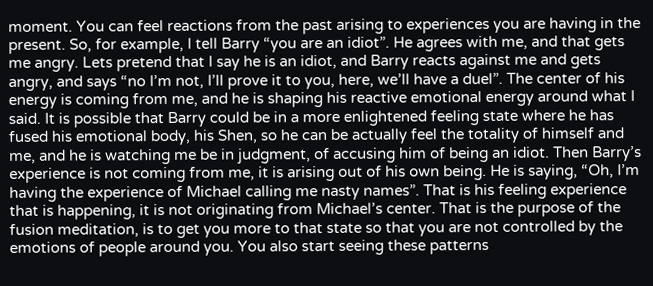moment. You can feel reactions from the past arising to experiences you are having in the present. So, for example, I tell Barry “you are an idiot”. He agrees with me, and that gets me angry. Lets pretend that I say he is an idiot, and Barry reacts against me and gets angry, and says “no I’m not, I’ll prove it to you, here, we’ll have a duel”. The center of his energy is coming from me, and he is shaping his reactive emotional energy around what I said. It is possible that Barry could be in a more enlightened feeling state where he has fused his emotional body, his Shen, so he can be actually feel the totality of himself and me, and he is watching me be in judgment, of accusing him of being an idiot. Then Barry’s experience is not coming from me, it is arising out of his own being. He is saying, “Oh, I’m having the experience of Michael calling me nasty names”. That is his feeling experience that is happening, it is not originating from Michael’s center. That is the purpose of the fusion meditation, is to get you more to that state so that you are not controlled by the emotions of people around you. You also start seeing these patterns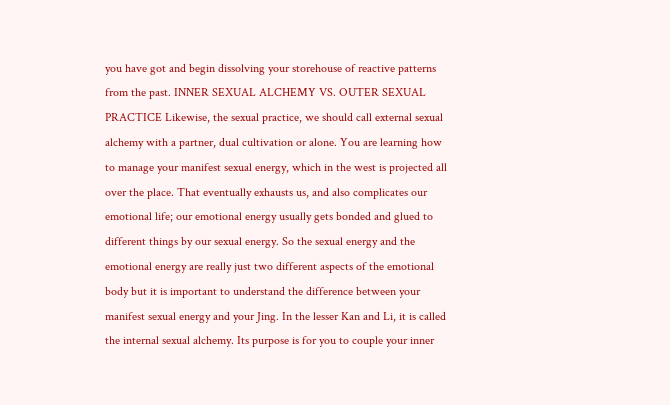you have got and begin dissolving your storehouse of reactive patterns from the past. INNER SEXUAL ALCHEMY VS. OUTER SEXUAL PRACTICE Likewise, the sexual practice, we should call external sexual alchemy with a partner, dual cultivation or alone. You are learning how to manage your manifest sexual energy, which in the west is projected all over the place. That eventually exhausts us, and also complicates our emotional life; our emotional energy usually gets bonded and glued to different things by our sexual energy. So the sexual energy and the emotional energy are really just two different aspects of the emotional body but it is important to understand the difference between your manifest sexual energy and your Jing. In the lesser Kan and Li, it is called the internal sexual alchemy. Its purpose is for you to couple your inner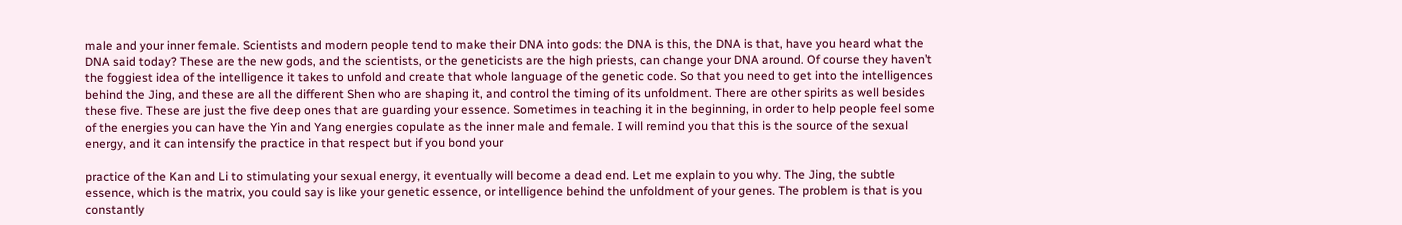male and your inner female. Scientists and modern people tend to make their DNA into gods: the DNA is this, the DNA is that, have you heard what the DNA said today? These are the new gods, and the scientists, or the geneticists are the high priests, can change your DNA around. Of course they haven’t the foggiest idea of the intelligence it takes to unfold and create that whole language of the genetic code. So that you need to get into the intelligences behind the Jing, and these are all the different Shen who are shaping it, and control the timing of its unfoldment. There are other spirits as well besides these five. These are just the five deep ones that are guarding your essence. Sometimes in teaching it in the beginning, in order to help people feel some of the energies you can have the Yin and Yang energies copulate as the inner male and female. I will remind you that this is the source of the sexual energy, and it can intensify the practice in that respect but if you bond your

practice of the Kan and Li to stimulating your sexual energy, it eventually will become a dead end. Let me explain to you why. The Jing, the subtle essence, which is the matrix, you could say is like your genetic essence, or intelligence behind the unfoldment of your genes. The problem is that is you constantly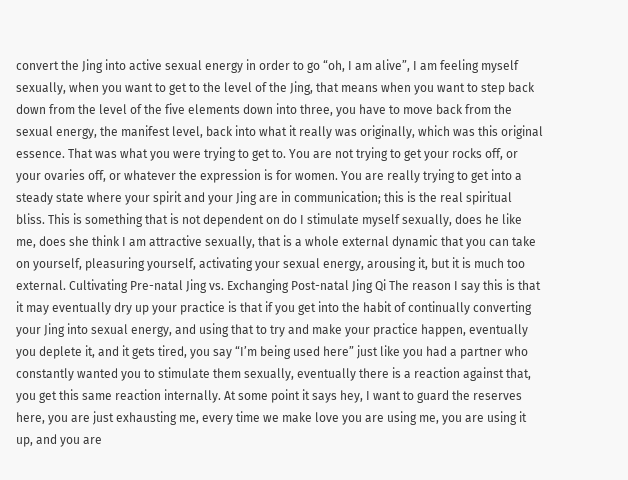convert the Jing into active sexual energy in order to go “oh, I am alive”, I am feeling myself sexually, when you want to get to the level of the Jing, that means when you want to step back down from the level of the five elements down into three, you have to move back from the sexual energy, the manifest level, back into what it really was originally, which was this original essence. That was what you were trying to get to. You are not trying to get your rocks off, or your ovaries off, or whatever the expression is for women. You are really trying to get into a steady state where your spirit and your Jing are in communication; this is the real spiritual bliss. This is something that is not dependent on do I stimulate myself sexually, does he like me, does she think I am attractive sexually, that is a whole external dynamic that you can take on yourself, pleasuring yourself, activating your sexual energy, arousing it, but it is much too external. Cultivating Pre-natal Jing vs. Exchanging Post-natal Jing Qi The reason I say this is that it may eventually dry up your practice is that if you get into the habit of continually converting your Jing into sexual energy, and using that to try and make your practice happen, eventually you deplete it, and it gets tired, you say “I’m being used here” just like you had a partner who constantly wanted you to stimulate them sexually, eventually there is a reaction against that, you get this same reaction internally. At some point it says hey, I want to guard the reserves here, you are just exhausting me, every time we make love you are using me, you are using it up, and you are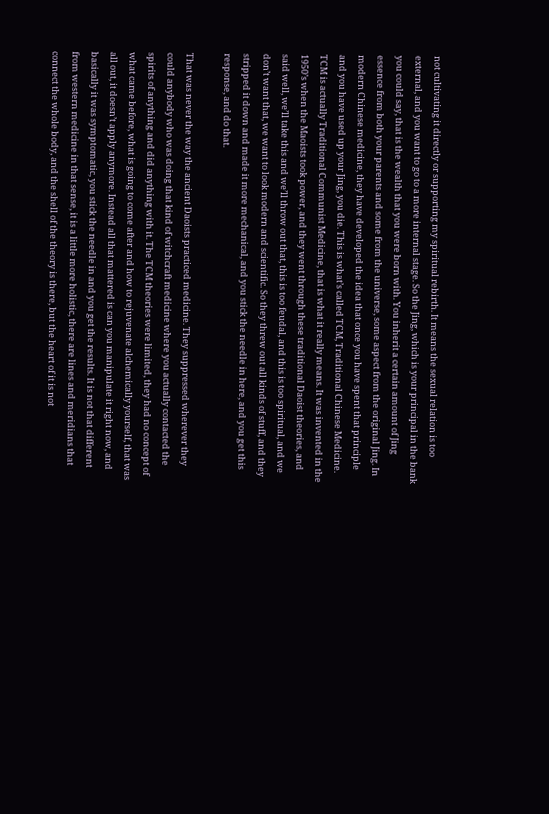not cultivating it directly or supporting my spiritual rebirth. It means the sexual relation is too external, and you want to go to a more internal stage. So the Jing, which is your principal in the bank you could say, that is the wealth that you were born with. You inherit a certain amount of Jing essence from both your parents and some from the universe, some aspect from the original Jing. In modern Chinese medicine, they have developed the idea that once you have spent that principle and you have used up your Jing, you die. This is what’s called TCM, Traditional Chinese Medicine. TCM is actually Traditional Communist Medicine, that is what it really means. It was invented in the 1950’s when the Maoists took power, and they went through these traditional Daoist theories, and said well, we’ll take this and we’ll throw out that, this is too feudal, and this is too spiritual, and we don’t want that, we want to look modern and scientific. So they threw out all kinds of stuff, and they stripped it down and made it more mechanical, and you stick the needle in here, and you get this response, and do that.

That was never the way the ancient Daoists practiced medicine. They suppressed wherever they could anybody who was doing that kind of witchcraft medicine where you actually contacted the spirits of anything and did anything with it. The TCM theories were limited, they had no concept of what came before, what is going to come after and how to rejuvenate alchemically yourself, that was all out, it doesn’t apply anymore. Instead all that mattered is can you manipulate it right now, and basically it was symptomatic, you stick the needle in and you get the results. It is not that different from western medicine in that sense, it is a little more holistic, there are lines and meridians that connect the whole body, and the shell of the theory is there, but the heart of it is not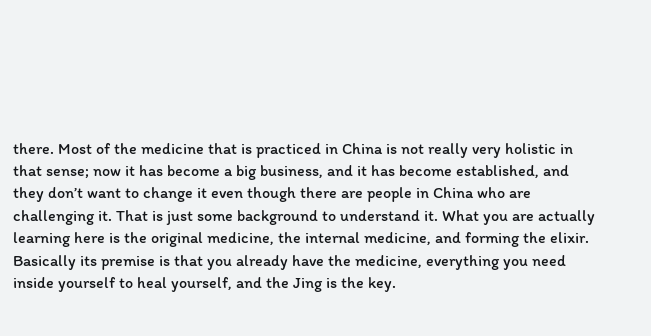there. Most of the medicine that is practiced in China is not really very holistic in that sense; now it has become a big business, and it has become established, and they don’t want to change it even though there are people in China who are challenging it. That is just some background to understand it. What you are actually learning here is the original medicine, the internal medicine, and forming the elixir. Basically its premise is that you already have the medicine, everything you need inside yourself to heal yourself, and the Jing is the key.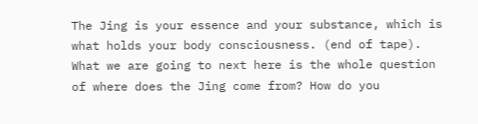The Jing is your essence and your substance, which is what holds your body consciousness. (end of tape). What we are going to next here is the whole question of where does the Jing come from? How do you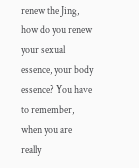renew the Jing, how do you renew your sexual essence, your body essence? You have to remember, when you are really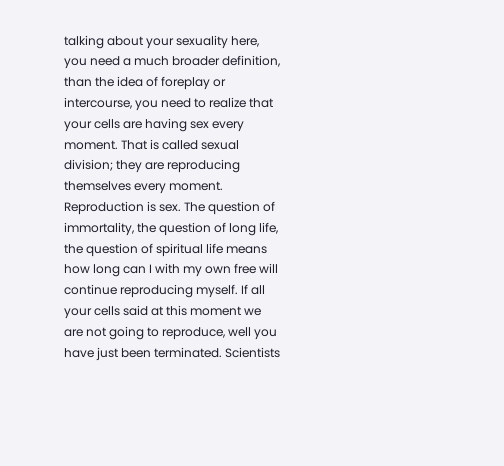talking about your sexuality here, you need a much broader definition, than the idea of foreplay or intercourse, you need to realize that your cells are having sex every moment. That is called sexual division; they are reproducing themselves every moment. Reproduction is sex. The question of immortality, the question of long life, the question of spiritual life means how long can I with my own free will continue reproducing myself. If all your cells said at this moment we are not going to reproduce, well you have just been terminated. Scientists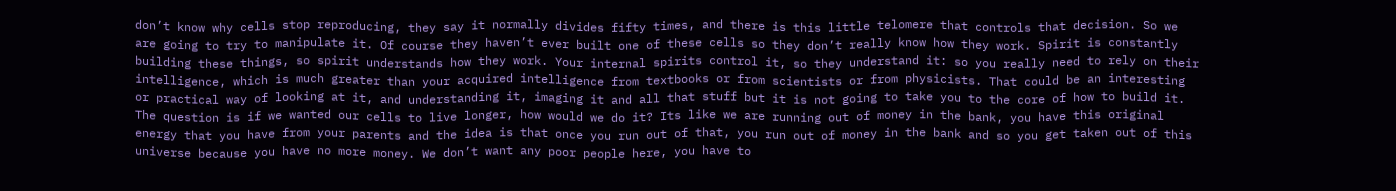don’t know why cells stop reproducing, they say it normally divides fifty times, and there is this little telomere that controls that decision. So we are going to try to manipulate it. Of course they haven’t ever built one of these cells so they don’t really know how they work. Spirit is constantly building these things, so spirit understands how they work. Your internal spirits control it, so they understand it: so you really need to rely on their intelligence, which is much greater than your acquired intelligence from textbooks or from scientists or from physicists. That could be an interesting or practical way of looking at it, and understanding it, imaging it and all that stuff but it is not going to take you to the core of how to build it. The question is if we wanted our cells to live longer, how would we do it? Its like we are running out of money in the bank, you have this original energy that you have from your parents and the idea is that once you run out of that, you run out of money in the bank and so you get taken out of this universe because you have no more money. We don’t want any poor people here, you have to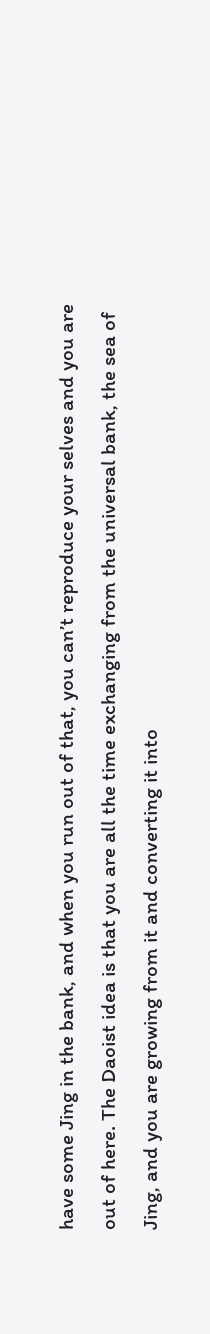have some Jing in the bank, and when you run out of that, you can’t reproduce your selves and you are out of here. The Daoist idea is that you are all the time exchanging from the universal bank, the sea of Jing, and you are growing from it and converting it into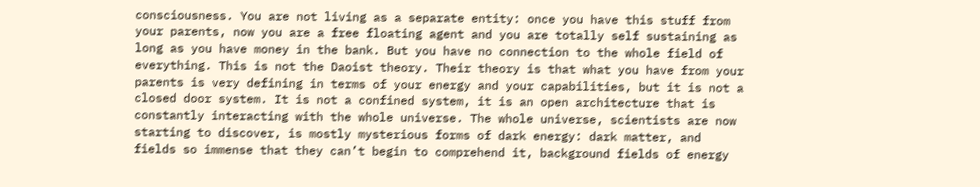consciousness. You are not living as a separate entity: once you have this stuff from your parents, now you are a free floating agent and you are totally self sustaining as long as you have money in the bank. But you have no connection to the whole field of everything. This is not the Daoist theory. Their theory is that what you have from your parents is very defining in terms of your energy and your capabilities, but it is not a closed door system. It is not a confined system, it is an open architecture that is constantly interacting with the whole universe. The whole universe, scientists are now starting to discover, is mostly mysterious forms of dark energy: dark matter, and fields so immense that they can’t begin to comprehend it, background fields of energy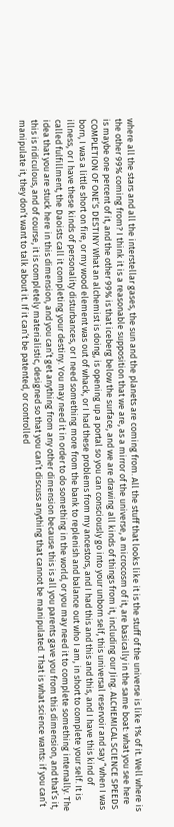where all the stars and all the interstellar gases, the sun and the planets are coming from. All the stuff that looks like it is the stuff of the universe is like 1% of it. Well where is the other 99% coming from? I think it is a reasonable supposition that we are, as a mirror of the universe, a microcosm of it, are basically in the same boat: what you see here is maybe one percent of it, and the other 99% is that iceberg below the surface, and we are drawing all kinds of things from it, including our Jing. ALCHEMICAL SCIENCE SPEEDS COMPLETION OF ONE’S DESTINY What an alchemist is doing, is opening up a portal so you can consciously go into your unborn self, this universal reservoir and say “when I was born, I was a little short on fire, or my wood element was out of whack, or I had these problems from my ancestors, and I had this and this and this, and I have this kind of illness, or I have these kinds of personality disturbances, or I need something more from the bank to replenish and balance out who I am, in short to complete your self. It is called fulfillment, the Daoists call it completing your destiny. You may need it in order to do something in the world, or you may need it to complete something internally. The idea that you are stuck here in this dimension, and you can’t get anything from any other dimension because this is all you parents gave you from this dimension, and that’s it, this is ridiculous, and of course, it is completely materialistic, designed so that you can’t discuss anything that cannot be manipulated. That is what science wants: if you can’t manipulate it, they don’t want to talk about it. If it can’t be patented, or controlled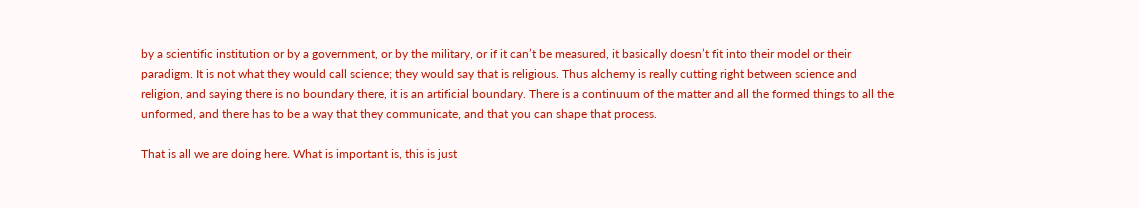by a scientific institution or by a government, or by the military, or if it can’t be measured, it basically doesn’t fit into their model or their paradigm. It is not what they would call science; they would say that is religious. Thus alchemy is really cutting right between science and religion, and saying there is no boundary there, it is an artificial boundary. There is a continuum of the matter and all the formed things to all the unformed, and there has to be a way that they communicate, and that you can shape that process.

That is all we are doing here. What is important is, this is just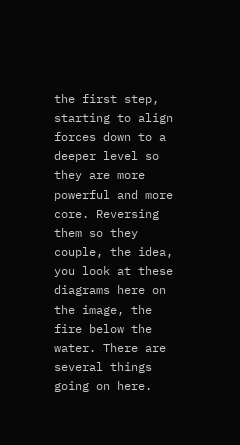the first step, starting to align forces down to a deeper level so they are more powerful and more core. Reversing them so they couple, the idea, you look at these diagrams here on the image, the fire below the water. There are several things going on here.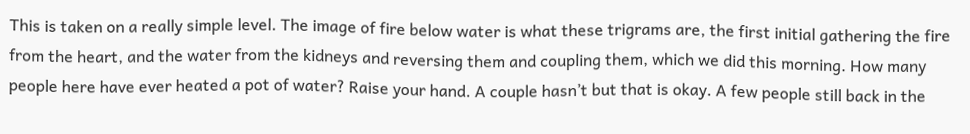This is taken on a really simple level. The image of fire below water is what these trigrams are, the first initial gathering the fire from the heart, and the water from the kidneys and reversing them and coupling them, which we did this morning. How many people here have ever heated a pot of water? Raise your hand. A couple hasn’t but that is okay. A few people still back in the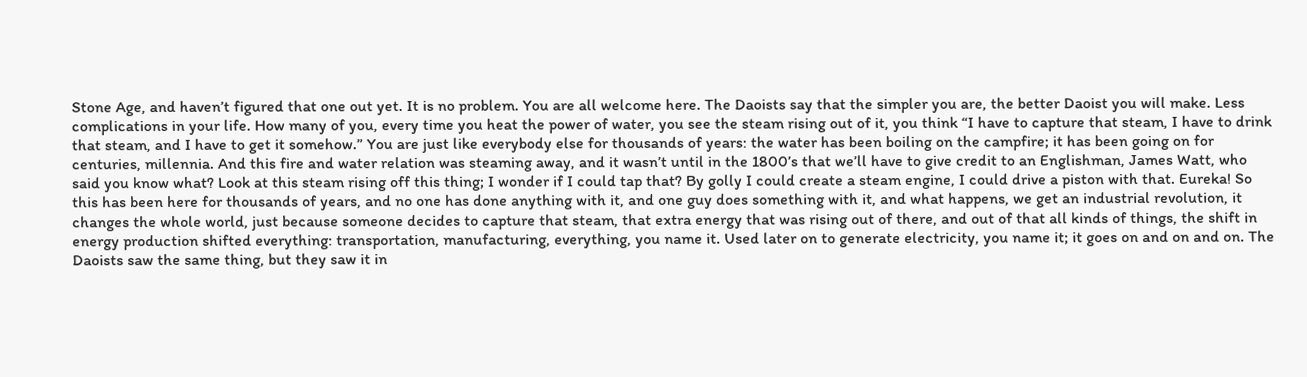Stone Age, and haven’t figured that one out yet. It is no problem. You are all welcome here. The Daoists say that the simpler you are, the better Daoist you will make. Less complications in your life. How many of you, every time you heat the power of water, you see the steam rising out of it, you think “I have to capture that steam, I have to drink that steam, and I have to get it somehow.” You are just like everybody else for thousands of years: the water has been boiling on the campfire; it has been going on for centuries, millennia. And this fire and water relation was steaming away, and it wasn’t until in the 1800’s that we’ll have to give credit to an Englishman, James Watt, who said you know what? Look at this steam rising off this thing; I wonder if I could tap that? By golly I could create a steam engine, I could drive a piston with that. Eureka! So this has been here for thousands of years, and no one has done anything with it, and one guy does something with it, and what happens, we get an industrial revolution, it changes the whole world, just because someone decides to capture that steam, that extra energy that was rising out of there, and out of that all kinds of things, the shift in energy production shifted everything: transportation, manufacturing, everything, you name it. Used later on to generate electricity, you name it; it goes on and on and on. The Daoists saw the same thing, but they saw it in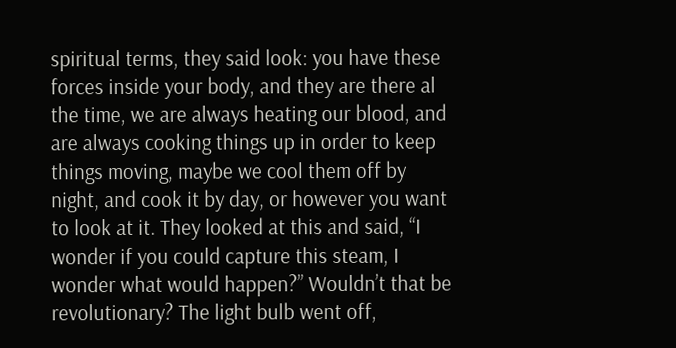spiritual terms, they said look: you have these forces inside your body, and they are there al the time, we are always heating our blood, and are always cooking things up in order to keep things moving, maybe we cool them off by night, and cook it by day, or however you want to look at it. They looked at this and said, “I wonder if you could capture this steam, I wonder what would happen?” Wouldn’t that be revolutionary? The light bulb went off,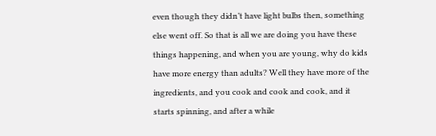even though they didn’t have light bulbs then, something else went off. So that is all we are doing you have these things happening, and when you are young, why do kids have more energy than adults? Well they have more of the ingredients, and you cook and cook and cook, and it starts spinning, and after a while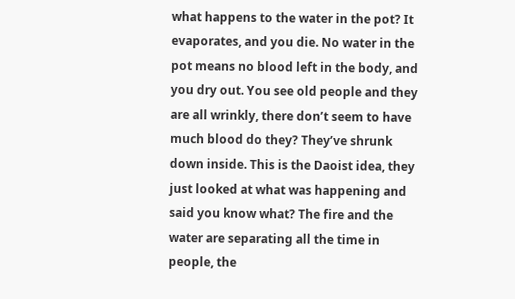what happens to the water in the pot? It evaporates, and you die. No water in the pot means no blood left in the body, and you dry out. You see old people and they are all wrinkly, there don’t seem to have much blood do they? They’ve shrunk down inside. This is the Daoist idea, they just looked at what was happening and said you know what? The fire and the water are separating all the time in people, the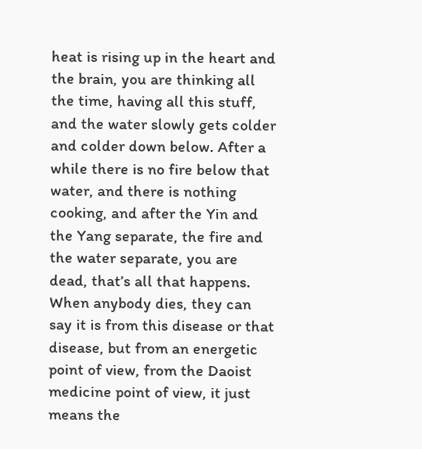heat is rising up in the heart and the brain, you are thinking all the time, having all this stuff, and the water slowly gets colder and colder down below. After a while there is no fire below that water, and there is nothing cooking, and after the Yin and the Yang separate, the fire and the water separate, you are dead, that’s all that happens. When anybody dies, they can say it is from this disease or that disease, but from an energetic point of view, from the Daoist medicine point of view, it just means the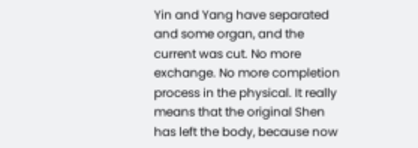Yin and Yang have separated and some organ, and the current was cut. No more exchange. No more completion process in the physical. It really means that the original Shen has left the body, because now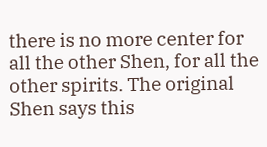there is no more center for all the other Shen, for all the other spirits. The original Shen says this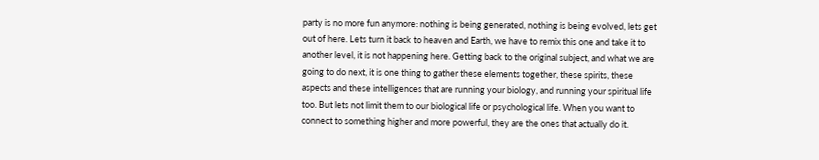party is no more fun anymore: nothing is being generated, nothing is being evolved, lets get out of here. Lets turn it back to heaven and Earth, we have to remix this one and take it to another level, it is not happening here. Getting back to the original subject, and what we are going to do next, it is one thing to gather these elements together, these spirits, these aspects and these intelligences that are running your biology, and running your spiritual life too. But lets not limit them to our biological life or psychological life. When you want to connect to something higher and more powerful, they are the ones that actually do it.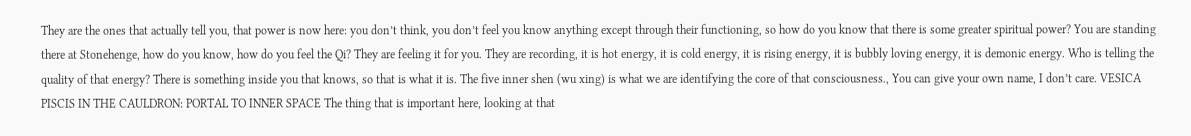They are the ones that actually tell you, that power is now here: you don’t think, you don’t feel you know anything except through their functioning, so how do you know that there is some greater spiritual power? You are standing there at Stonehenge, how do you know, how do you feel the Qi? They are feeling it for you. They are recording, it is hot energy, it is cold energy, it is rising energy, it is bubbly loving energy, it is demonic energy. Who is telling the quality of that energy? There is something inside you that knows, so that is what it is. The five inner shen (wu xing) is what we are identifying the core of that consciousness., You can give your own name, I don’t care. VESICA PISCIS IN THE CAULDRON: PORTAL TO INNER SPACE The thing that is important here, looking at that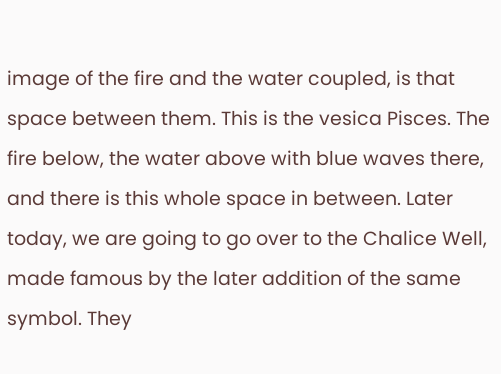image of the fire and the water coupled, is that space between them. This is the vesica Pisces. The fire below, the water above with blue waves there, and there is this whole space in between. Later today, we are going to go over to the Chalice Well, made famous by the later addition of the same symbol. They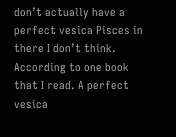don’t actually have a perfect vesica Pisces in there I don’t think. According to one book that I read. A perfect vesica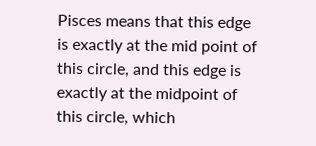Pisces means that this edge is exactly at the mid point of this circle, and this edge is exactly at the midpoint of this circle, which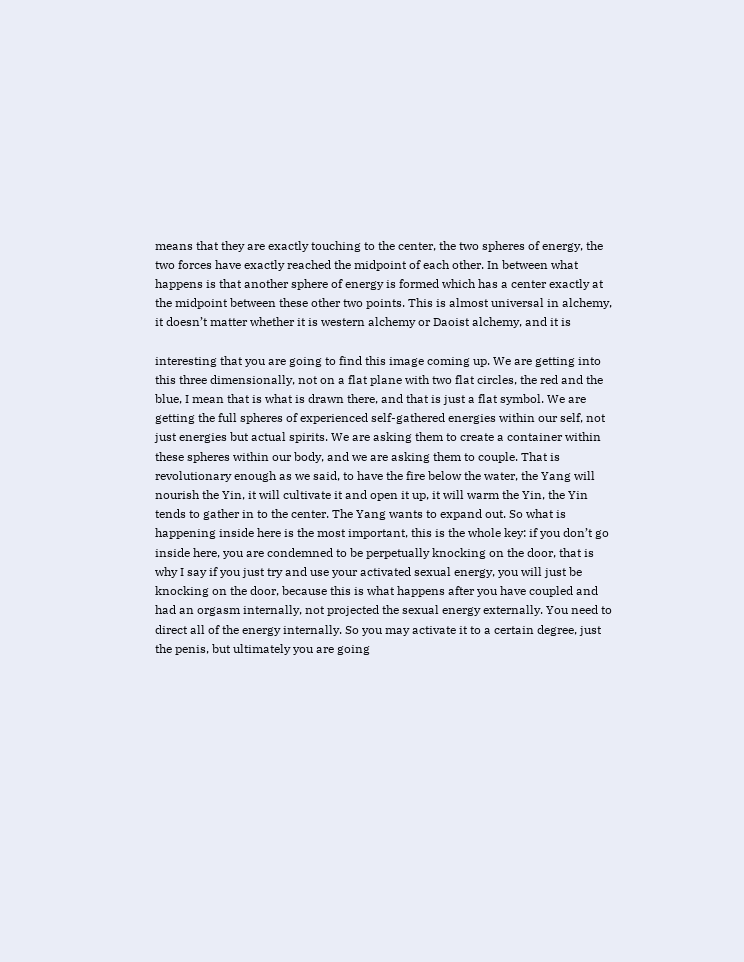means that they are exactly touching to the center, the two spheres of energy, the two forces have exactly reached the midpoint of each other. In between what happens is that another sphere of energy is formed which has a center exactly at the midpoint between these other two points. This is almost universal in alchemy, it doesn’t matter whether it is western alchemy or Daoist alchemy, and it is

interesting that you are going to find this image coming up. We are getting into this three dimensionally, not on a flat plane with two flat circles, the red and the blue, I mean that is what is drawn there, and that is just a flat symbol. We are getting the full spheres of experienced self-gathered energies within our self, not just energies but actual spirits. We are asking them to create a container within these spheres within our body, and we are asking them to couple. That is revolutionary enough as we said, to have the fire below the water, the Yang will nourish the Yin, it will cultivate it and open it up, it will warm the Yin, the Yin tends to gather in to the center. The Yang wants to expand out. So what is happening inside here is the most important, this is the whole key: if you don’t go inside here, you are condemned to be perpetually knocking on the door, that is why I say if you just try and use your activated sexual energy, you will just be knocking on the door, because this is what happens after you have coupled and had an orgasm internally, not projected the sexual energy externally. You need to direct all of the energy internally. So you may activate it to a certain degree, just the penis, but ultimately you are going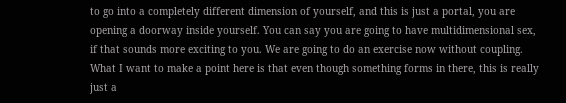to go into a completely different dimension of yourself, and this is just a portal, you are opening a doorway inside yourself. You can say you are going to have multidimensional sex, if that sounds more exciting to you. We are going to do an exercise now without coupling. What I want to make a point here is that even though something forms in there, this is really just a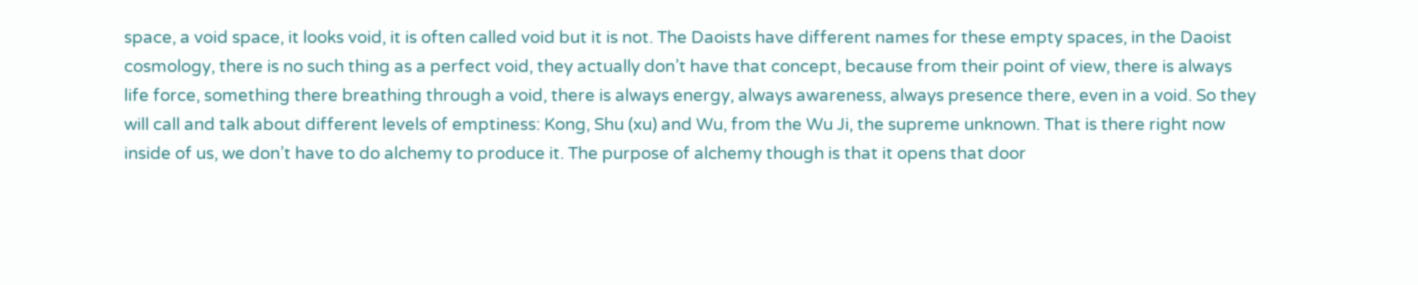space, a void space, it looks void, it is often called void but it is not. The Daoists have different names for these empty spaces, in the Daoist cosmology, there is no such thing as a perfect void, they actually don’t have that concept, because from their point of view, there is always life force, something there breathing through a void, there is always energy, always awareness, always presence there, even in a void. So they will call and talk about different levels of emptiness: Kong, Shu (xu) and Wu, from the Wu Ji, the supreme unknown. That is there right now inside of us, we don’t have to do alchemy to produce it. The purpose of alchemy though is that it opens that door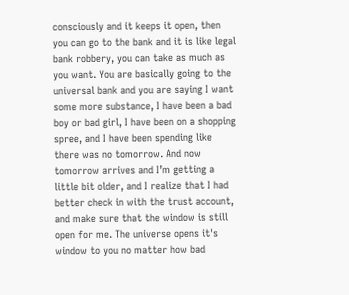consciously and it keeps it open, then you can go to the bank and it is like legal bank robbery, you can take as much as you want. You are basically going to the universal bank and you are saying I want some more substance, I have been a bad boy or bad girl, I have been on a shopping spree, and I have been spending like there was no tomorrow. And now tomorrow arrives and I’m getting a little bit older, and I realize that I had better check in with the trust account, and make sure that the window is still open for me. The universe opens it's window to you no matter how bad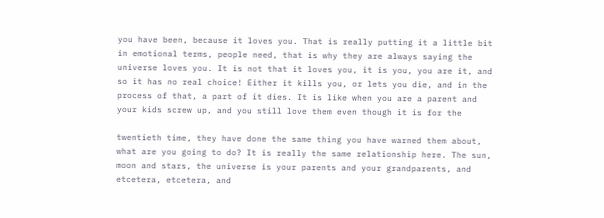you have been, because it loves you. That is really putting it a little bit in emotional terms, people need, that is why they are always saying the universe loves you. It is not that it loves you, it is you, you are it, and so it has no real choice! Either it kills you, or lets you die, and in the process of that, a part of it dies. It is like when you are a parent and your kids screw up, and you still love them even though it is for the

twentieth time, they have done the same thing you have warned them about, what are you going to do? It is really the same relationship here. The sun, moon and stars, the universe is your parents and your grandparents, and etcetera, etcetera, and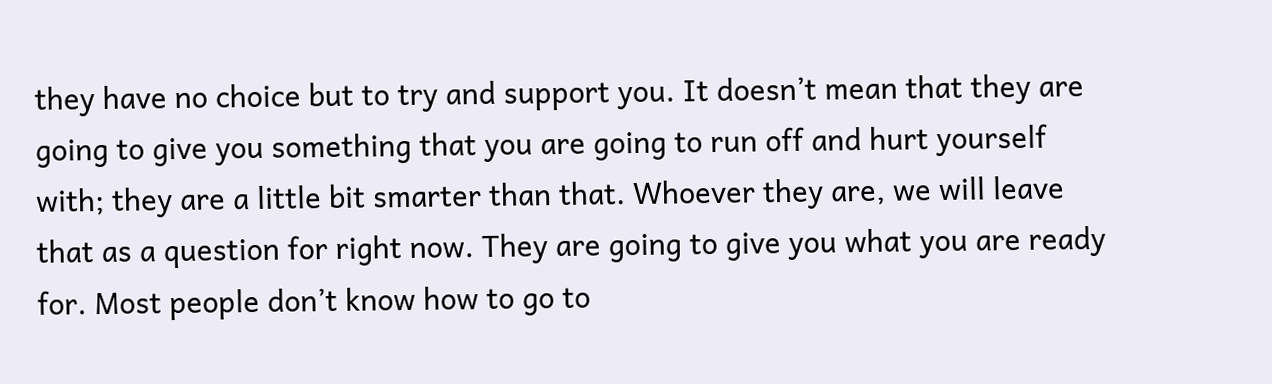they have no choice but to try and support you. It doesn’t mean that they are going to give you something that you are going to run off and hurt yourself with; they are a little bit smarter than that. Whoever they are, we will leave that as a question for right now. They are going to give you what you are ready for. Most people don’t know how to go to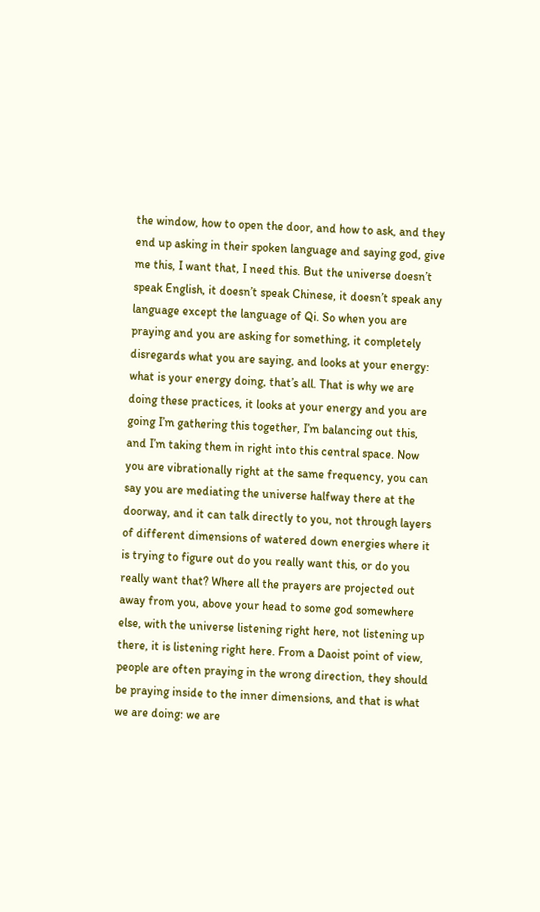the window, how to open the door, and how to ask, and they end up asking in their spoken language and saying god, give me this, I want that, I need this. But the universe doesn’t speak English, it doesn’t speak Chinese, it doesn’t speak any language except the language of Qi. So when you are praying and you are asking for something, it completely disregards what you are saying, and looks at your energy: what is your energy doing, that’s all. That is why we are doing these practices, it looks at your energy and you are going I’m gathering this together, I’m balancing out this, and I’m taking them in right into this central space. Now you are vibrationally right at the same frequency, you can say you are mediating the universe halfway there at the doorway, and it can talk directly to you, not through layers of different dimensions of watered down energies where it is trying to figure out do you really want this, or do you really want that? Where all the prayers are projected out away from you, above your head to some god somewhere else, with the universe listening right here, not listening up there, it is listening right here. From a Daoist point of view, people are often praying in the wrong direction, they should be praying inside to the inner dimensions, and that is what we are doing: we are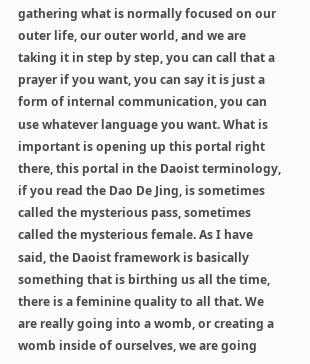gathering what is normally focused on our outer life, our outer world, and we are taking it in step by step, you can call that a prayer if you want, you can say it is just a form of internal communication, you can use whatever language you want. What is important is opening up this portal right there, this portal in the Daoist terminology, if you read the Dao De Jing, is sometimes called the mysterious pass, sometimes called the mysterious female. As I have said, the Daoist framework is basically something that is birthing us all the time, there is a feminine quality to all that. We are really going into a womb, or creating a womb inside of ourselves, we are going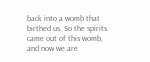back into a womb that birthed us. So the spirits came out of this womb, and now we are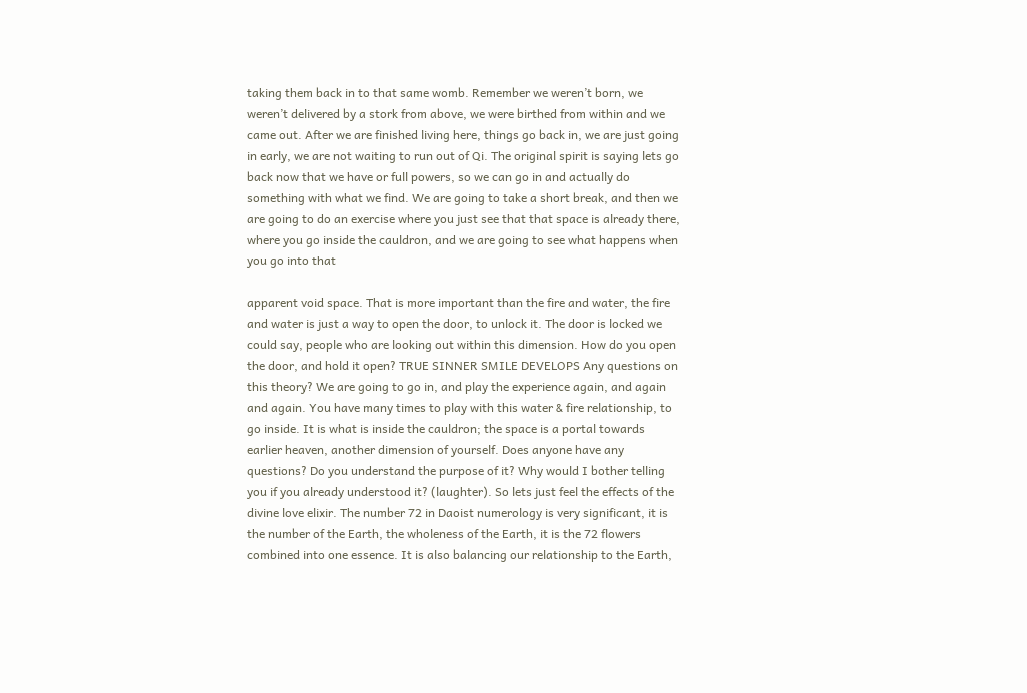taking them back in to that same womb. Remember we weren’t born, we weren’t delivered by a stork from above, we were birthed from within and we came out. After we are finished living here, things go back in, we are just going in early, we are not waiting to run out of Qi. The original spirit is saying lets go back now that we have or full powers, so we can go in and actually do something with what we find. We are going to take a short break, and then we are going to do an exercise where you just see that that space is already there, where you go inside the cauldron, and we are going to see what happens when you go into that

apparent void space. That is more important than the fire and water, the fire and water is just a way to open the door, to unlock it. The door is locked we could say, people who are looking out within this dimension. How do you open the door, and hold it open? TRUE SINNER SMILE DEVELOPS Any questions on this theory? We are going to go in, and play the experience again, and again and again. You have many times to play with this water & fire relationship, to go inside. It is what is inside the cauldron; the space is a portal towards earlier heaven, another dimension of yourself. Does anyone have any questions? Do you understand the purpose of it? Why would I bother telling you if you already understood it? (laughter). So lets just feel the effects of the divine love elixir. The number 72 in Daoist numerology is very significant, it is the number of the Earth, the wholeness of the Earth, it is the 72 flowers combined into one essence. It is also balancing our relationship to the Earth,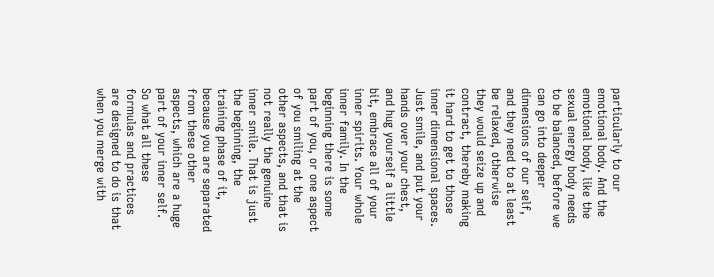particularly to our emotional body. And the emotional body, like the sexual energy body needs to be balanced, before we can go into deeper dimensions of our self, and they need to at least be relaxed, otherwise they would seize up and contract, thereby making it hard to get to those inner dimensional spaces. Just smile, and put your hands over your chest, and hug yourself a little bit, embrace all of your inner spirits. Your whole inner family. In the beginning there is some part of you, or one aspect of you smiling at the other aspects, and that is not really the genuine inner smile. That is just the beginning, the training phase of it, because you are separated from these other aspects, which are a huge part of your inner self. So what all these formulas and practices are designed to do is that when you merge with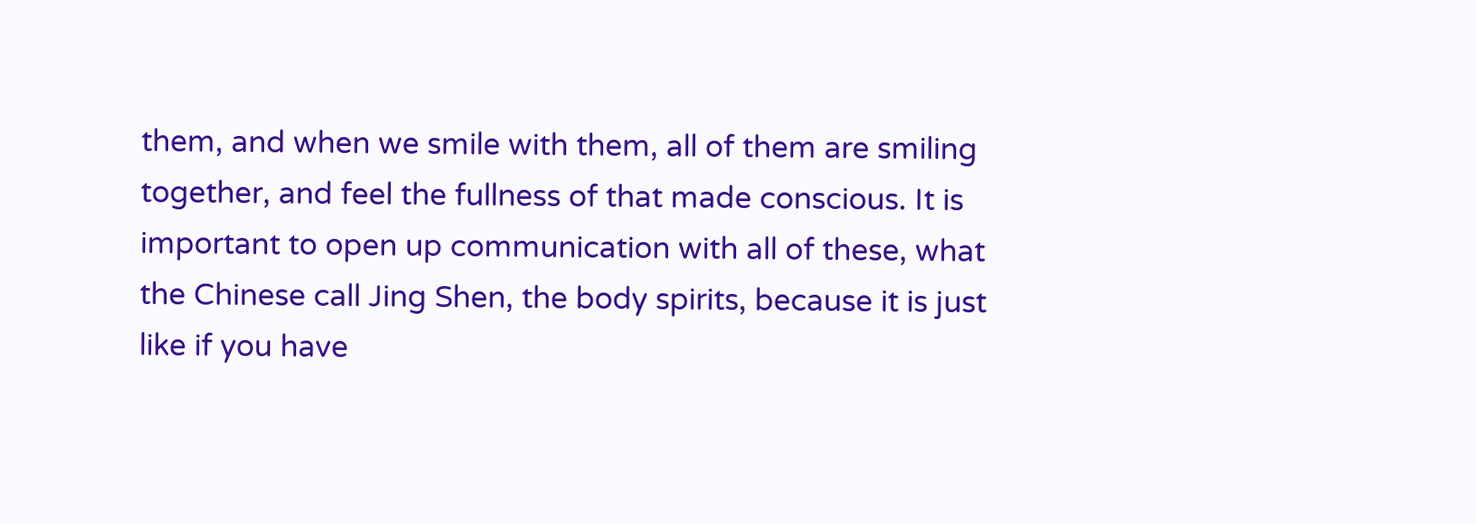them, and when we smile with them, all of them are smiling together, and feel the fullness of that made conscious. It is important to open up communication with all of these, what the Chinese call Jing Shen, the body spirits, because it is just like if you have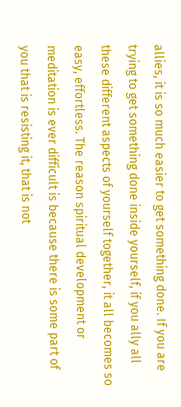allies, it is so much easier to get something done. If you are trying to get something done inside yourself, if you ally all these different aspects of yourself together, it all becomes so easy, effortless. The reason spiritual development or meditation is ever difficult is because there is some part of you that is resisting it, that is not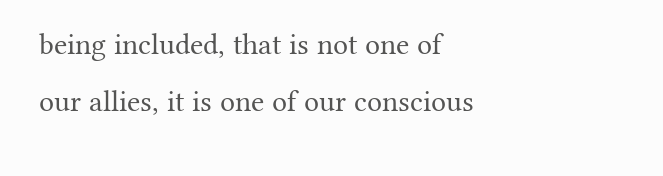being included, that is not one of our allies, it is one of our conscious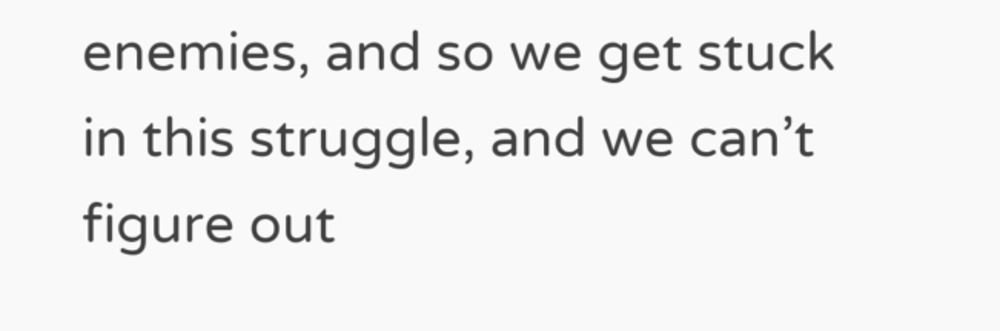enemies, and so we get stuck in this struggle, and we can’t figure out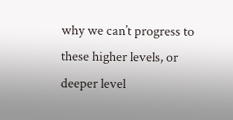why we can’t progress to these higher levels, or deeper level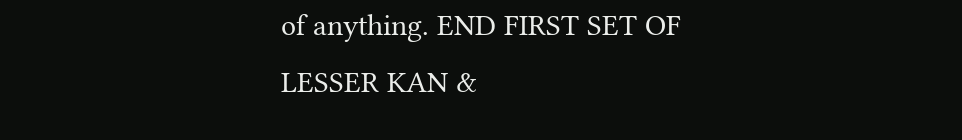of anything. END FIRST SET OF LESSER KAN &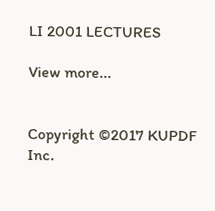LI 2001 LECTURES

View more...


Copyright ©2017 KUPDF Inc.